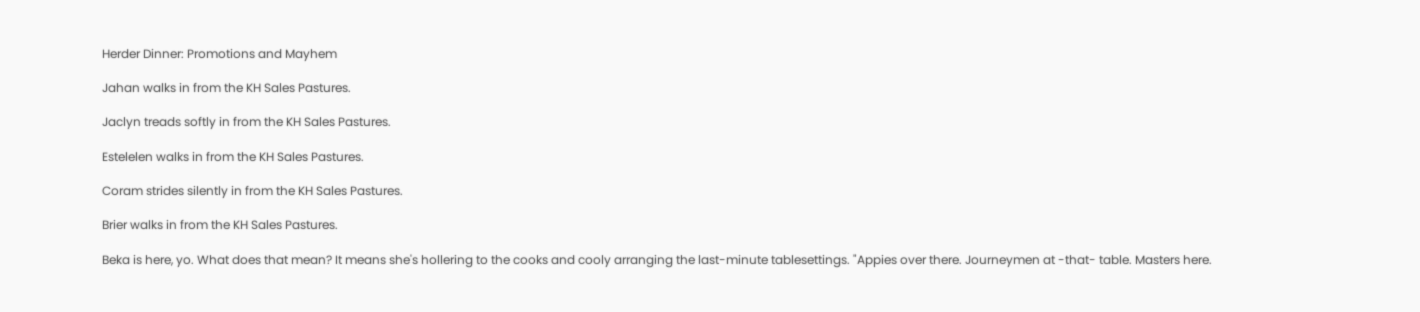Herder Dinner: Promotions and Mayhem

Jahan walks in from the KH Sales Pastures.

Jaclyn treads softly in from the KH Sales Pastures.

Estelelen walks in from the KH Sales Pastures.

Coram strides silently in from the KH Sales Pastures.

Brier walks in from the KH Sales Pastures.

Beka is here, yo. What does that mean? It means she's hollering to the cooks and cooly arranging the last-minute tablesettings. "Appies over there. Journeymen at -that- table. Masters here.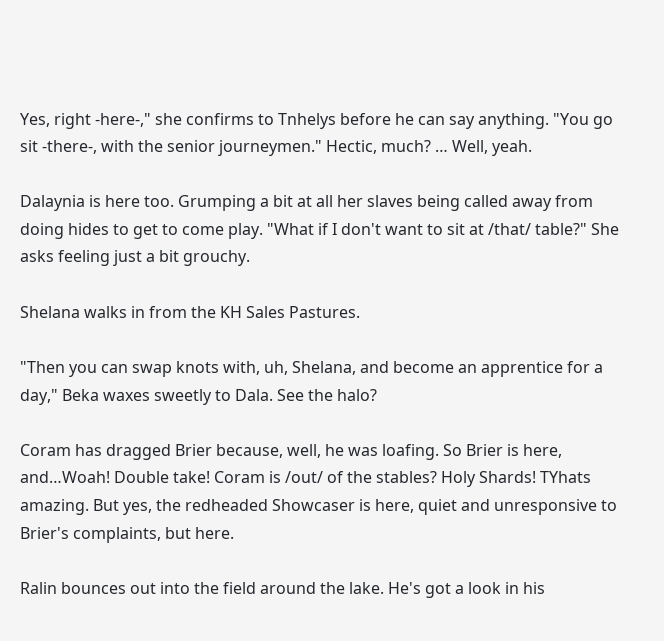Yes, right -here-," she confirms to Tnhelys before he can say anything. "You go sit -there-, with the senior journeymen." Hectic, much? … Well, yeah.

Dalaynia is here too. Grumping a bit at all her slaves being called away from doing hides to get to come play. "What if I don't want to sit at /that/ table?" She asks feeling just a bit grouchy.

Shelana walks in from the KH Sales Pastures.

"Then you can swap knots with, uh, Shelana, and become an apprentice for a day," Beka waxes sweetly to Dala. See the halo?

Coram has dragged Brier because, well, he was loafing. So Brier is here, and…Woah! Double take! Coram is /out/ of the stables? Holy Shards! TYhats amazing. But yes, the redheaded Showcaser is here, quiet and unresponsive to Brier's complaints, but here.

Ralin bounces out into the field around the lake. He's got a look in his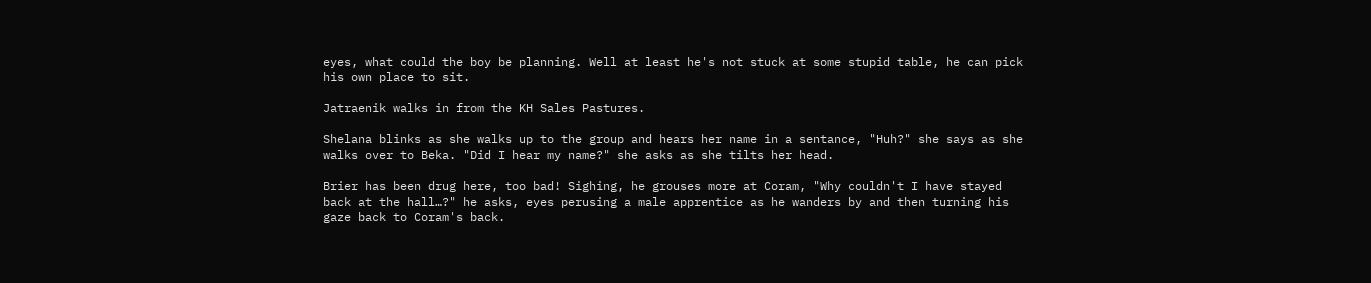eyes, what could the boy be planning. Well at least he's not stuck at some stupid table, he can pick his own place to sit.

Jatraenik walks in from the KH Sales Pastures.

Shelana blinks as she walks up to the group and hears her name in a sentance, "Huh?" she says as she walks over to Beka. "Did I hear my name?" she asks as she tilts her head.

Brier has been drug here, too bad! Sighing, he grouses more at Coram, "Why couldn't I have stayed back at the hall…?" he asks, eyes perusing a male apprentice as he wanders by and then turning his gaze back to Coram's back.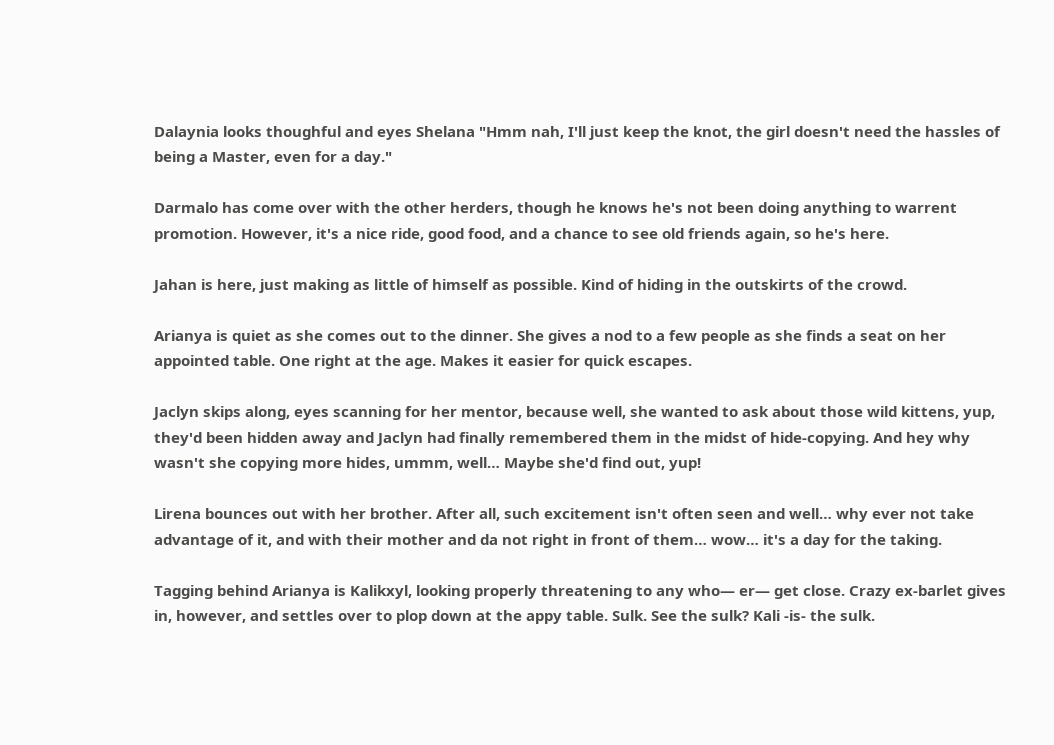Dalaynia looks thoughful and eyes Shelana "Hmm nah, I'll just keep the knot, the girl doesn't need the hassles of being a Master, even for a day."

Darmalo has come over with the other herders, though he knows he's not been doing anything to warrent promotion. However, it's a nice ride, good food, and a chance to see old friends again, so he's here.

Jahan is here, just making as little of himself as possible. Kind of hiding in the outskirts of the crowd.

Arianya is quiet as she comes out to the dinner. She gives a nod to a few people as she finds a seat on her appointed table. One right at the age. Makes it easier for quick escapes.

Jaclyn skips along, eyes scanning for her mentor, because well, she wanted to ask about those wild kittens, yup, they'd been hidden away and Jaclyn had finally remembered them in the midst of hide-copying. And hey why wasn't she copying more hides, ummm, well… Maybe she'd find out, yup!

Lirena bounces out with her brother. After all, such excitement isn't often seen and well… why ever not take advantage of it, and with their mother and da not right in front of them… wow… it's a day for the taking.

Tagging behind Arianya is Kalikxyl, looking properly threatening to any who— er— get close. Crazy ex-barlet gives in, however, and settles over to plop down at the appy table. Sulk. See the sulk? Kali -is- the sulk.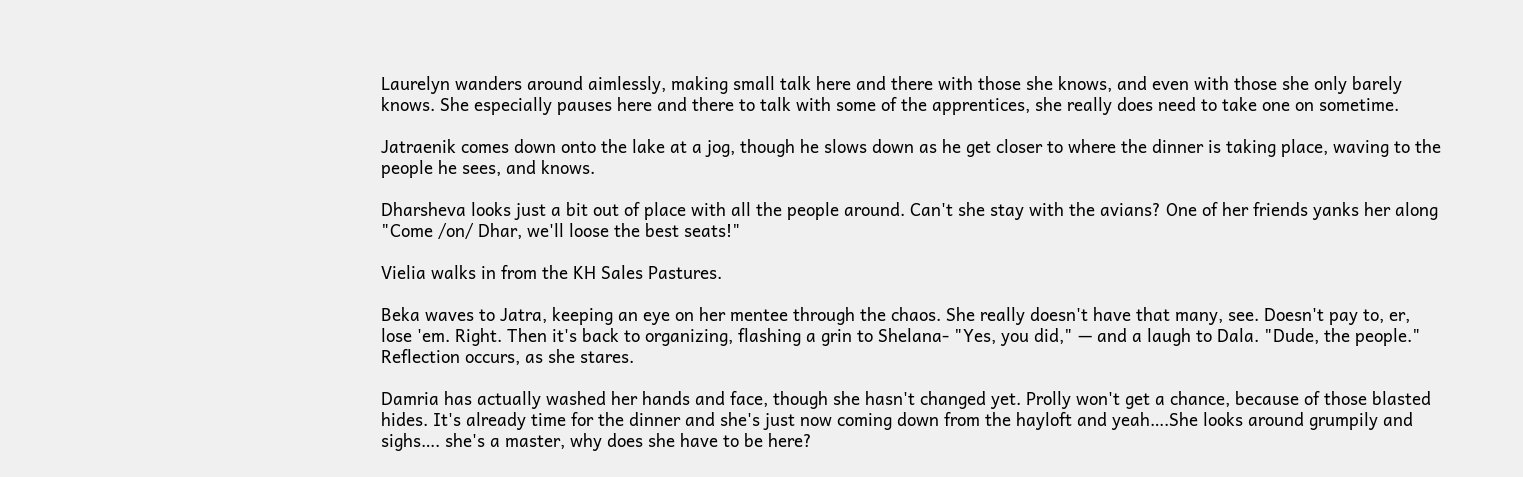Laurelyn wanders around aimlessly, making small talk here and there with those she knows, and even with those she only barely knows. She especially pauses here and there to talk with some of the apprentices, she really does need to take one on sometime.

Jatraenik comes down onto the lake at a jog, though he slows down as he get closer to where the dinner is taking place, waving to the people he sees, and knows.

Dharsheva looks just a bit out of place with all the people around. Can't she stay with the avians? One of her friends yanks her along "Come /on/ Dhar, we'll loose the best seats!"

Vielia walks in from the KH Sales Pastures.

Beka waves to Jatra, keeping an eye on her mentee through the chaos. She really doesn't have that many, see. Doesn't pay to, er, lose 'em. Right. Then it's back to organizing, flashing a grin to Shelana- "Yes, you did," — and a laugh to Dala. "Dude, the people." Reflection occurs, as she stares.

Damria has actually washed her hands and face, though she hasn't changed yet. Prolly won't get a chance, because of those blasted hides. It's already time for the dinner and she's just now coming down from the hayloft and yeah….She looks around grumpily and sighs…. she's a master, why does she have to be here?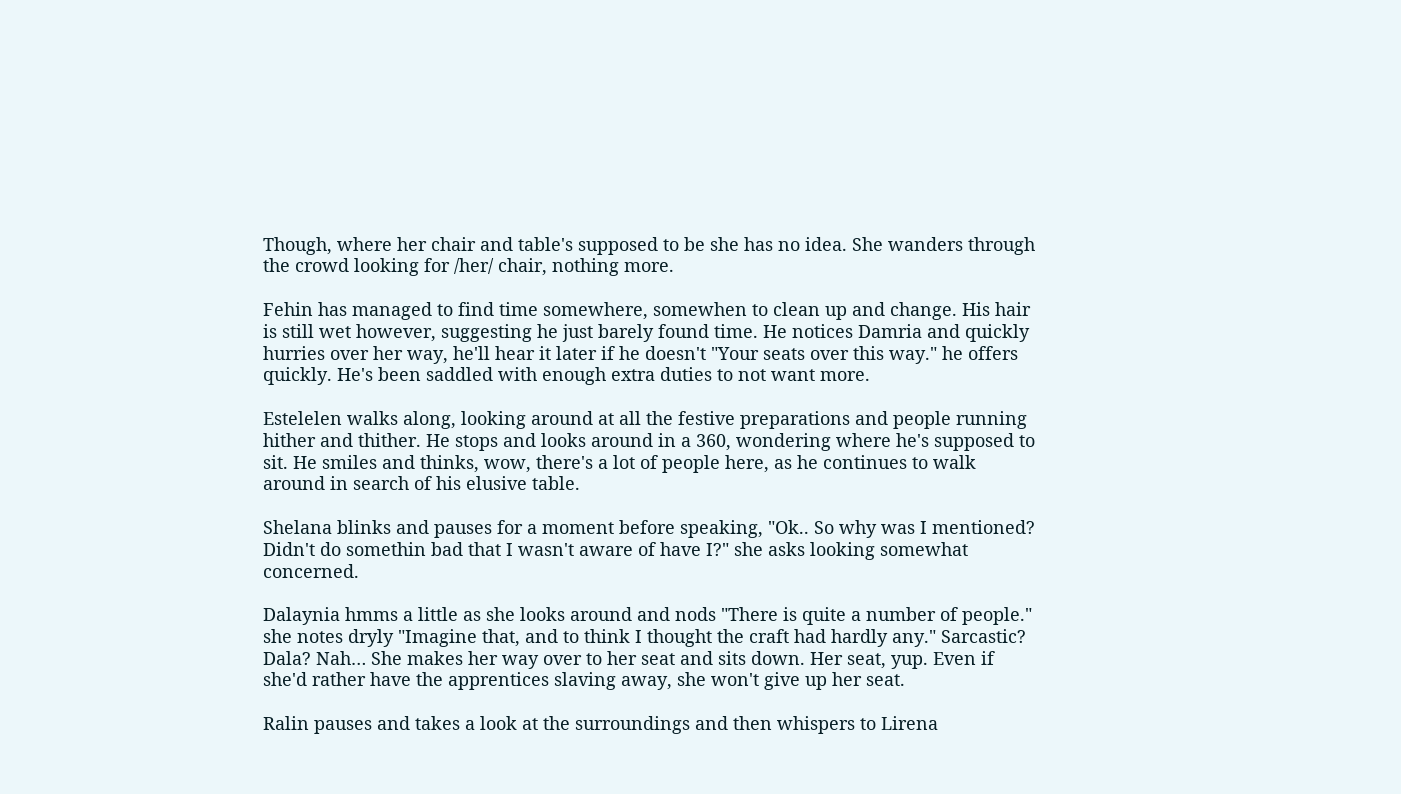Though, where her chair and table's supposed to be she has no idea. She wanders through the crowd looking for /her/ chair, nothing more.

Fehin has managed to find time somewhere, somewhen to clean up and change. His hair is still wet however, suggesting he just barely found time. He notices Damria and quickly hurries over her way, he'll hear it later if he doesn't "Your seats over this way." he offers quickly. He's been saddled with enough extra duties to not want more.

Estelelen walks along, looking around at all the festive preparations and people running hither and thither. He stops and looks around in a 360, wondering where he's supposed to sit. He smiles and thinks, wow, there's a lot of people here, as he continues to walk around in search of his elusive table.

Shelana blinks and pauses for a moment before speaking, "Ok.. So why was I mentioned? Didn't do somethin bad that I wasn't aware of have I?" she asks looking somewhat concerned.

Dalaynia hmms a little as she looks around and nods "There is quite a number of people." she notes dryly "Imagine that, and to think I thought the craft had hardly any." Sarcastic? Dala? Nah… She makes her way over to her seat and sits down. Her seat, yup. Even if she'd rather have the apprentices slaving away, she won't give up her seat.

Ralin pauses and takes a look at the surroundings and then whispers to Lirena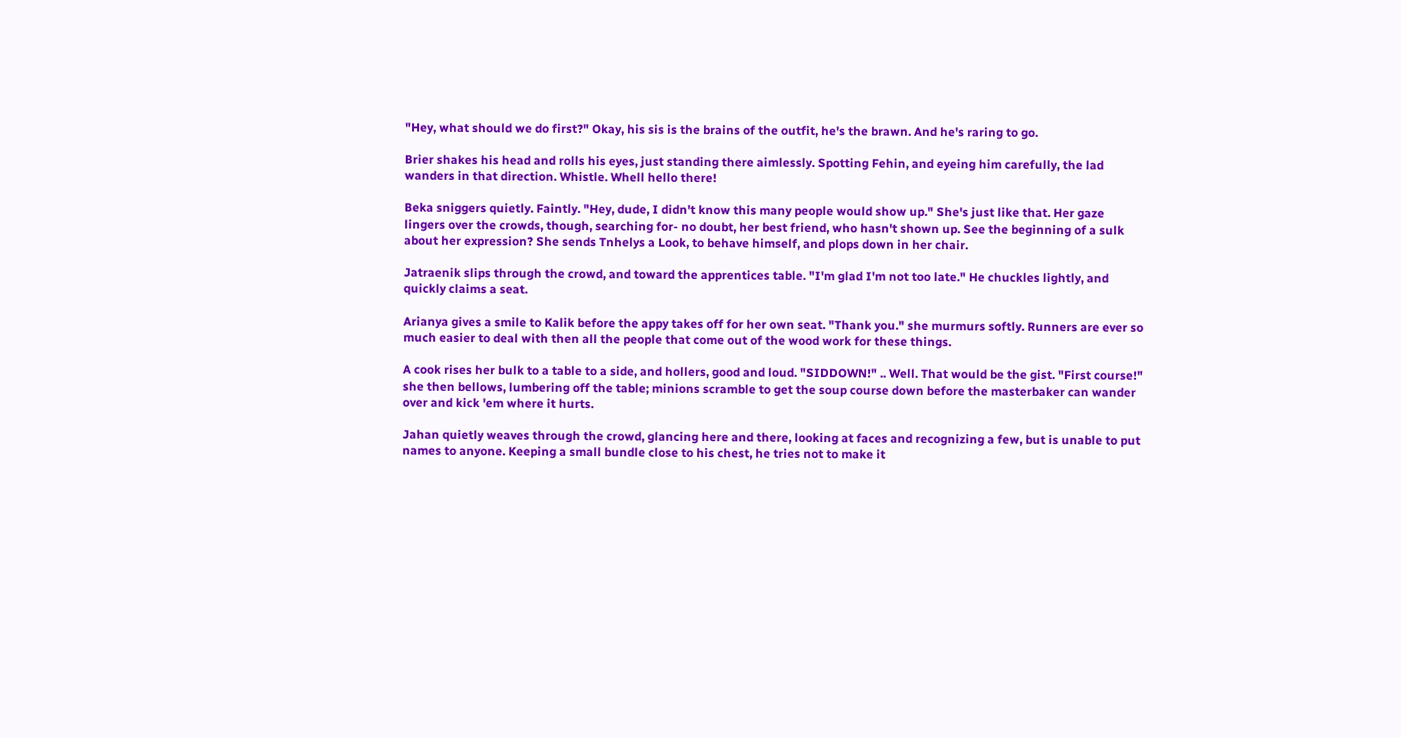"Hey, what should we do first?" Okay, his sis is the brains of the outfit, he's the brawn. And he's raring to go.

Brier shakes his head and rolls his eyes, just standing there aimlessly. Spotting Fehin, and eyeing him carefully, the lad wanders in that direction. Whistle. Whell hello there!

Beka sniggers quietly. Faintly. "Hey, dude, I didn't know this many people would show up." She's just like that. Her gaze lingers over the crowds, though, searching for- no doubt, her best friend, who hasn't shown up. See the beginning of a sulk about her expression? She sends Tnhelys a Look, to behave himself, and plops down in her chair.

Jatraenik slips through the crowd, and toward the apprentices table. "I'm glad I'm not too late." He chuckles lightly, and quickly claims a seat.

Arianya gives a smile to Kalik before the appy takes off for her own seat. "Thank you." she murmurs softly. Runners are ever so much easier to deal with then all the people that come out of the wood work for these things.

A cook rises her bulk to a table to a side, and hollers, good and loud. "SIDDOWN!" .. Well. That would be the gist. "First course!" she then bellows, lumbering off the table; minions scramble to get the soup course down before the masterbaker can wander over and kick 'em where it hurts.

Jahan quietly weaves through the crowd, glancing here and there, looking at faces and recognizing a few, but is unable to put names to anyone. Keeping a small bundle close to his chest, he tries not to make it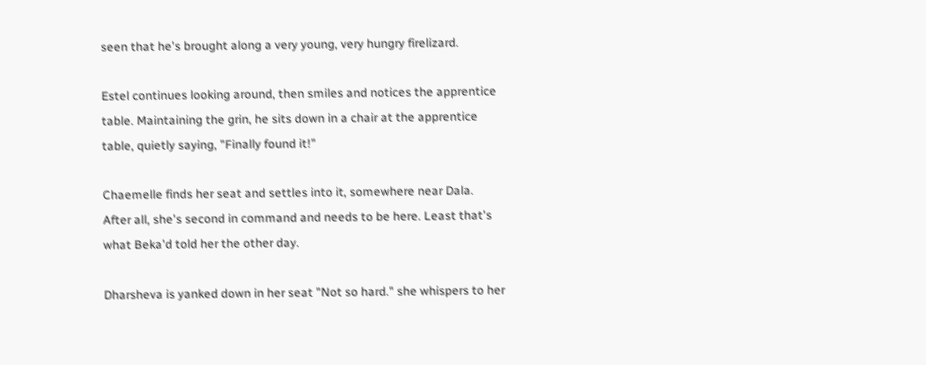seen that he's brought along a very young, very hungry firelizard.

Estel continues looking around, then smiles and notices the apprentice table. Maintaining the grin, he sits down in a chair at the apprentice table, quietly saying, "Finally found it!"

Chaemelle finds her seat and settles into it, somewhere near Dala. After all, she's second in command and needs to be here. Least that's what Beka'd told her the other day.

Dharsheva is yanked down in her seat "Not so hard." she whispers to her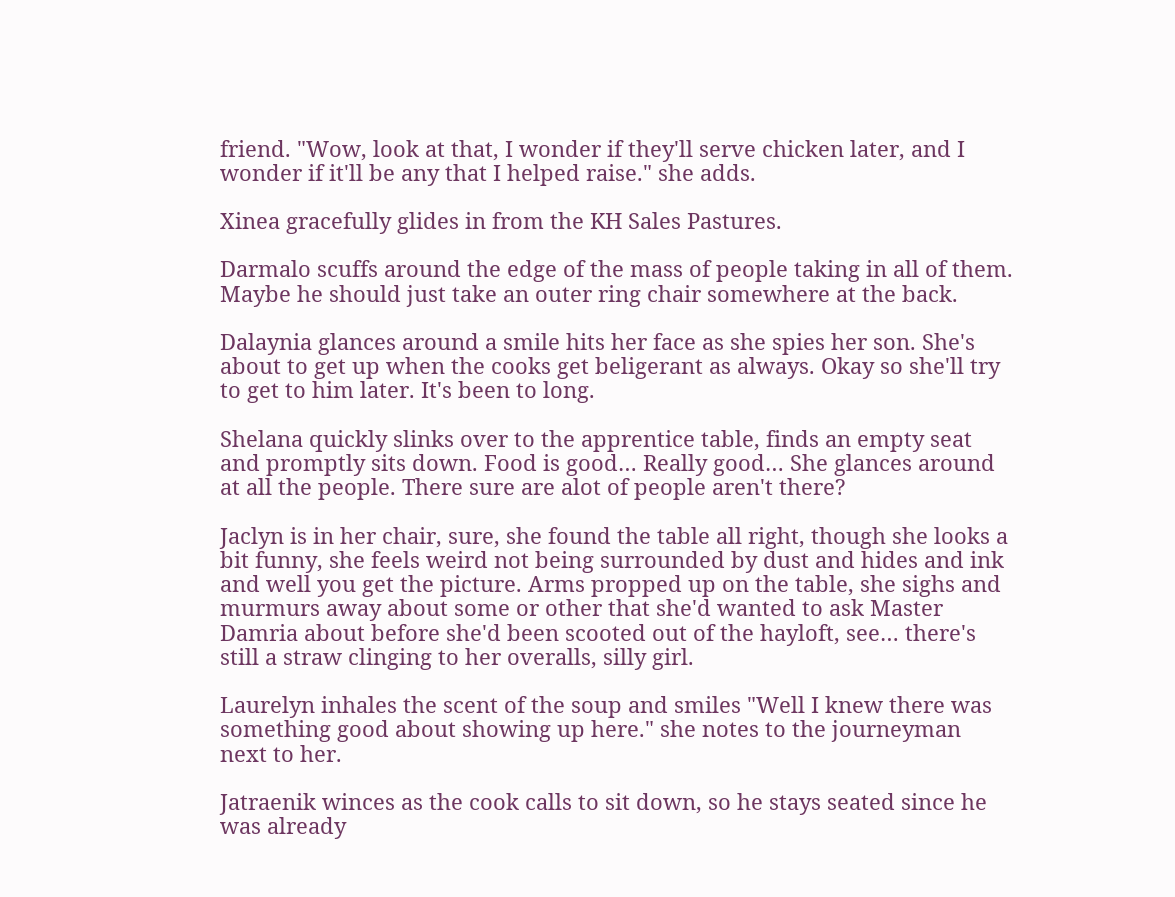friend. "Wow, look at that, I wonder if they'll serve chicken later, and I wonder if it'll be any that I helped raise." she adds.

Xinea gracefully glides in from the KH Sales Pastures.

Darmalo scuffs around the edge of the mass of people taking in all of them. Maybe he should just take an outer ring chair somewhere at the back.

Dalaynia glances around a smile hits her face as she spies her son. She's about to get up when the cooks get beligerant as always. Okay so she'll try to get to him later. It's been to long.

Shelana quickly slinks over to the apprentice table, finds an empty seat and promptly sits down. Food is good… Really good… She glances around at all the people. There sure are alot of people aren't there?

Jaclyn is in her chair, sure, she found the table all right, though she looks a bit funny, she feels weird not being surrounded by dust and hides and ink and well you get the picture. Arms propped up on the table, she sighs and murmurs away about some or other that she'd wanted to ask Master Damria about before she'd been scooted out of the hayloft, see… there's still a straw clinging to her overalls, silly girl.

Laurelyn inhales the scent of the soup and smiles "Well I knew there was something good about showing up here." she notes to the journeyman next to her.

Jatraenik winces as the cook calls to sit down, so he stays seated since he was already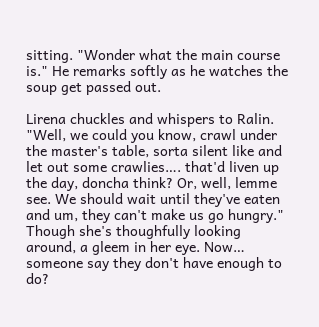sitting. "Wonder what the main course is." He remarks softly as he watches the soup get passed out.

Lirena chuckles and whispers to Ralin. "Well, we could you know, crawl under the master's table, sorta silent like and let out some crawlies…. that'd liven up the day, doncha think? Or, well, lemme see. We should wait until they've eaten and um, they can't make us go hungry." Though she's thoughfully looking around, a gleem in her eye. Now… someone say they don't have enough to do?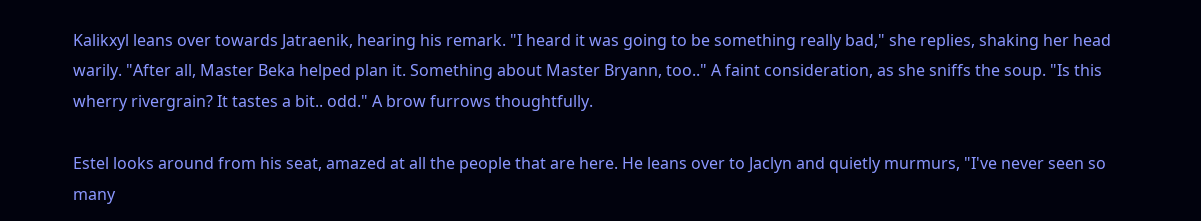Kalikxyl leans over towards Jatraenik, hearing his remark. "I heard it was going to be something really bad," she replies, shaking her head warily. "After all, Master Beka helped plan it. Something about Master Bryann, too.." A faint consideration, as she sniffs the soup. "Is this wherry rivergrain? It tastes a bit.. odd." A brow furrows thoughtfully.

Estel looks around from his seat, amazed at all the people that are here. He leans over to Jaclyn and quietly murmurs, "I've never seen so many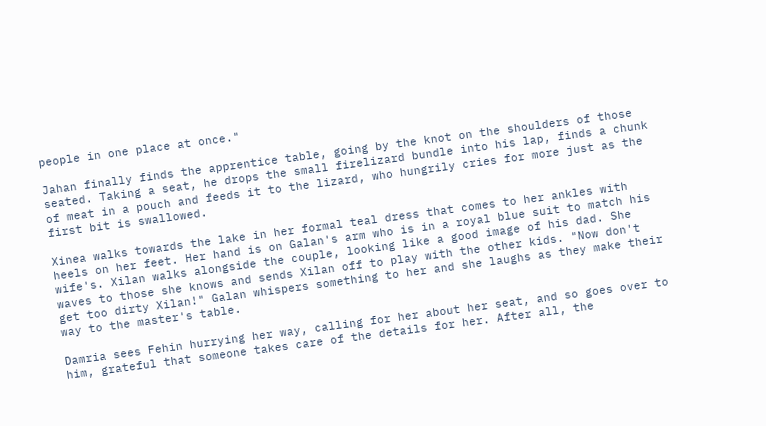people in one place at once."

Jahan finally finds the apprentice table, going by the knot on the shoulders of those seated. Taking a seat, he drops the small firelizard bundle into his lap, finds a chunk of meat in a pouch and feeds it to the lizard, who hungrily cries for more just as the first bit is swallowed.

Xinea walks towards the lake in her formal teal dress that comes to her ankles with heels on her feet. Her hand is on Galan's arm who is in a royal blue suit to match his wife's. Xilan walks alongside the couple, looking like a good image of his dad. She waves to those she knows and sends Xilan off to play with the other kids. "Now don't get too dirty Xilan!" Galan whispers something to her and she laughs as they make their way to the master's table.

Damria sees Fehin hurrying her way, calling for her about her seat, and so goes over to him, grateful that someone takes care of the details for her. After all, the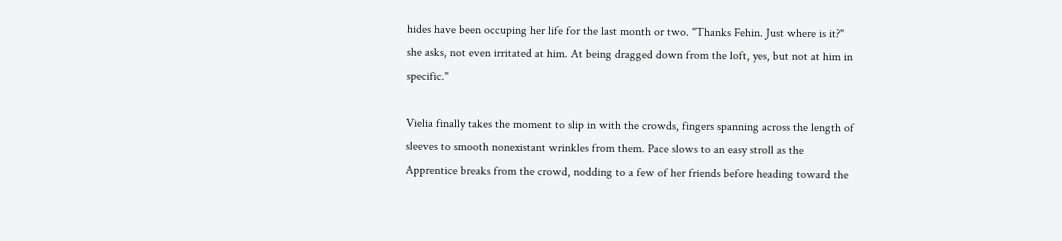hides have been occuping her life for the last month or two. "Thanks Fehin. Just where is it?" she asks, not even irritated at him. At being dragged down from the loft, yes, but not at him in specific."

Vielia finally takes the moment to slip in with the crowds, fingers spanning across the length of sleeves to smooth nonexistant wrinkles from them. Pace slows to an easy stroll as the Apprentice breaks from the crowd, nodding to a few of her friends before heading toward the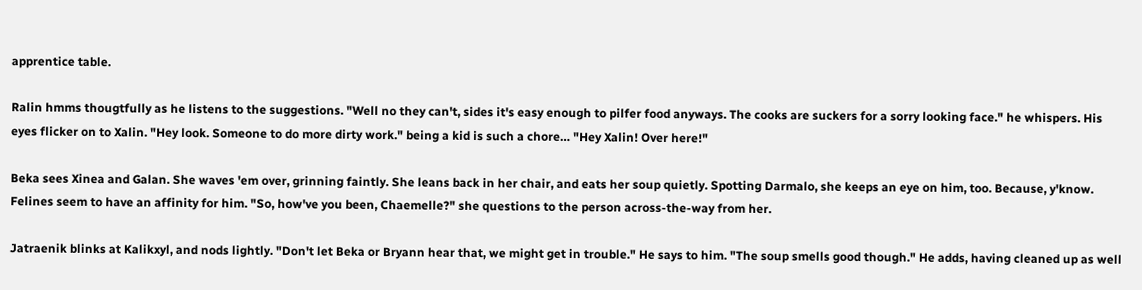apprentice table.

Ralin hmms thougtfully as he listens to the suggestions. "Well no they can't, sides it's easy enough to pilfer food anyways. The cooks are suckers for a sorry looking face." he whispers. His eyes flicker on to Xalin. "Hey look. Someone to do more dirty work." being a kid is such a chore… "Hey Xalin! Over here!"

Beka sees Xinea and Galan. She waves 'em over, grinning faintly. She leans back in her chair, and eats her soup quietly. Spotting Darmalo, she keeps an eye on him, too. Because, y'know. Felines seem to have an affinity for him. "So, how've you been, Chaemelle?" she questions to the person across-the-way from her.

Jatraenik blinks at Kalikxyl, and nods lightly. "Don't let Beka or Bryann hear that, we might get in trouble." He says to him. "The soup smells good though." He adds, having cleaned up as well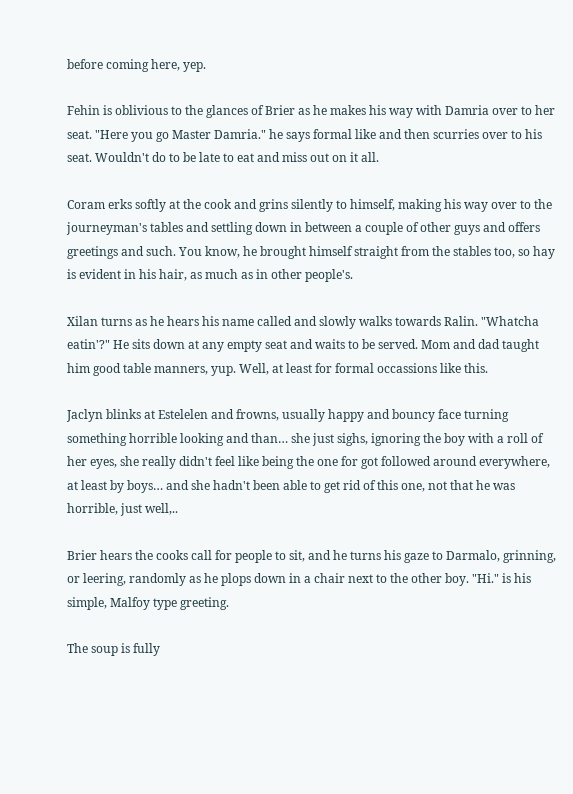before coming here, yep.

Fehin is oblivious to the glances of Brier as he makes his way with Damria over to her seat. "Here you go Master Damria." he says formal like and then scurries over to his seat. Wouldn't do to be late to eat and miss out on it all.

Coram erks softly at the cook and grins silently to himself, making his way over to the journeyman's tables and settling down in between a couple of other guys and offers greetings and such. You know, he brought himself straight from the stables too, so hay is evident in his hair, as much as in other people's.

Xilan turns as he hears his name called and slowly walks towards Ralin. "Whatcha eatin'?" He sits down at any empty seat and waits to be served. Mom and dad taught him good table manners, yup. Well, at least for formal occassions like this.

Jaclyn blinks at Estelelen and frowns, usually happy and bouncy face turning something horrible looking and than… she just sighs, ignoring the boy with a roll of her eyes, she really didn't feel like being the one for got followed around everywhere, at least by boys… and she hadn't been able to get rid of this one, not that he was horrible, just well,..

Brier hears the cooks call for people to sit, and he turns his gaze to Darmalo, grinning, or leering, randomly as he plops down in a chair next to the other boy. "Hi." is his simple, Malfoy type greeting.

The soup is fully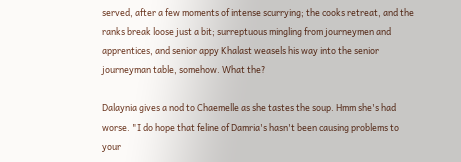served, after a few moments of intense scurrying; the cooks retreat, and the ranks break loose just a bit; surreptuous mingling from journeymen and apprentices, and senior appy Khalast weasels his way into the senior journeyman table, somehow. What the?

Dalaynia gives a nod to Chaemelle as she tastes the soup. Hmm she's had worse. "I do hope that feline of Damria's hasn't been causing problems to your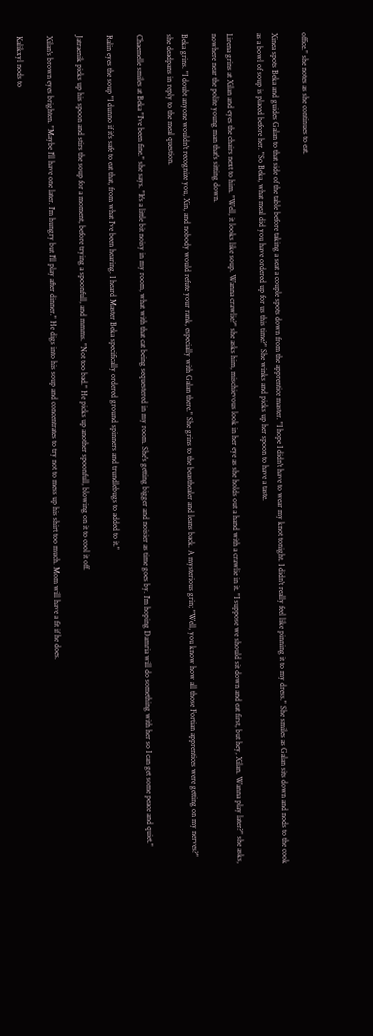office." she notes as she continues to eat.

Xinea spots Beka and guides Galan to that side of the table before taking a seat a couple spots down from the apprentice master. "I hope I didn't have to wear my knot tonight. I didn't really feel like pinning it to my dress." She smiles as Galan sits down and nods to the cook as a bowl of soup is placed before her. "So Beka, what meal did you have ordered up for us this time?" She winks and picks up her spoon to have a taste.

Lirena grins at Xilan and eyes the chairs next to him. "Well, it looks like soup. Wanna crawlie?" she asks him, mischievous look in her eye as she holds out a hand with a crawlie in it. "I suppose we should sit down and eat first, but hey, Xilan. Wanna play later?" she asks, nowhere near the polite young man that's sitting down.

Beka grins. "I doubt anyone wouldn't recognize you, Xin, and nobody would refute your rank, especially with Galan there." She grins to the beasthealer and leans back. A mysterious grin; "Well, you know how all those Fortian apprentices were getting on my nerves?" she deadpans in reply to the meal question.

Chaemelle smiles at Beka "I've been fine." she says. "It's a little bit noisy in my room, what with that cat being sequestered in my room. She's getting bigger and noisier as time goes by. I'm hoping Damria will do something with her so I can get some peace and quiet."

Ralin eyes the soup "I dunno if it's safe to eat that, from what I've been hearing. I heard Master Beka specifically ordered ground spinners and trundlebugs to added to it."

Jatraenik picks up his spoon and stirs the soup for a moment, before trying a spoonfull, and mmms. "Not too bad." He picks up another spoonfull, blowing on it to cool it off.

Xilan's brown eyes brighten. "Maybe I'll have one later. I'm hungry but I'll play after dinner." He digs into his soup and concentrates to try not to mess up his shirt too much. Mom will have a fit if he does.

Kalikxyl nods to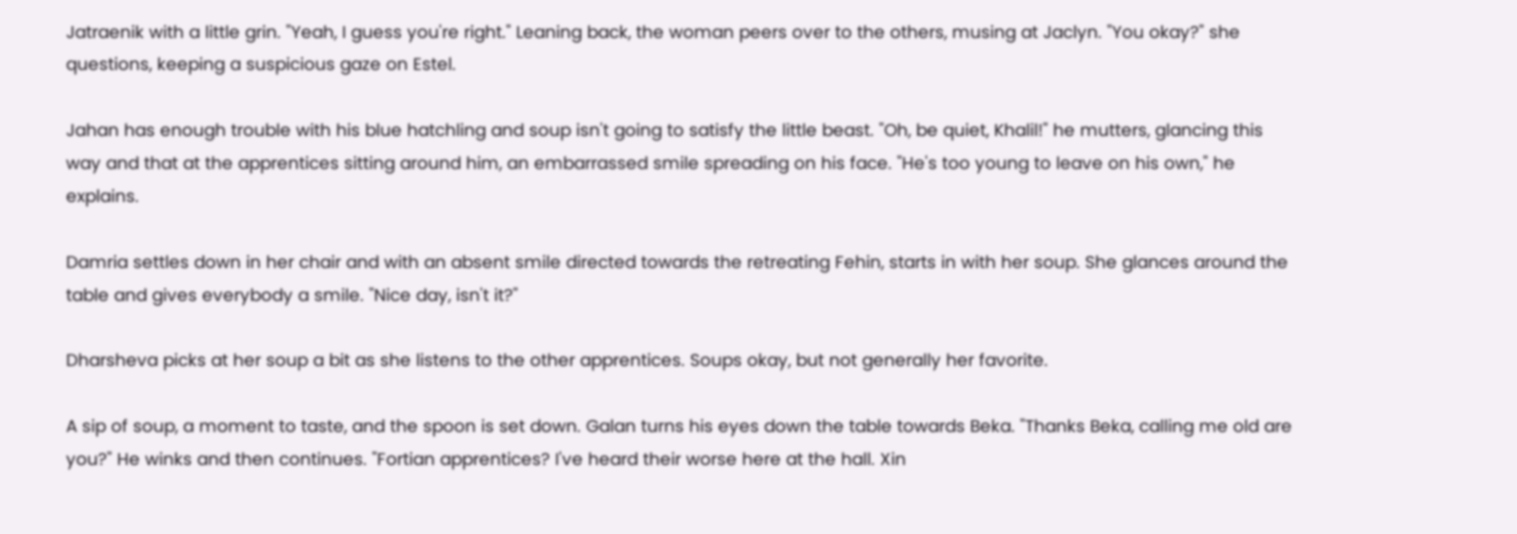Jatraenik with a little grin. "Yeah, I guess you're right." Leaning back, the woman peers over to the others, musing at Jaclyn. "You okay?" she questions, keeping a suspicious gaze on Estel.

Jahan has enough trouble with his blue hatchling and soup isn't going to satisfy the little beast. "Oh, be quiet, Khalil!" he mutters, glancing this way and that at the apprentices sitting around him, an embarrassed smile spreading on his face. "He's too young to leave on his own," he explains.

Damria settles down in her chair and with an absent smile directed towards the retreating Fehin, starts in with her soup. She glances around the table and gives everybody a smile. "Nice day, isn't it?"

Dharsheva picks at her soup a bit as she listens to the other apprentices. Soups okay, but not generally her favorite.

A sip of soup, a moment to taste, and the spoon is set down. Galan turns his eyes down the table towards Beka. "Thanks Beka, calling me old are you?" He winks and then continues. "Fortian apprentices? I've heard their worse here at the hall. Xin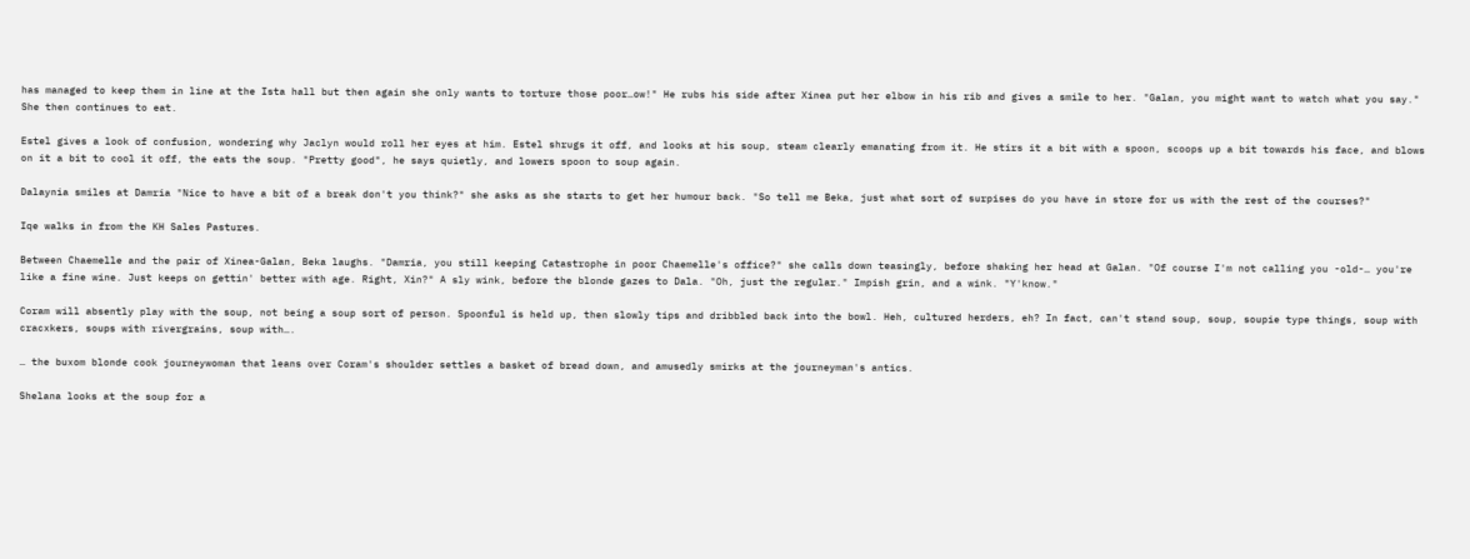has managed to keep them in line at the Ista hall but then again she only wants to torture those poor…ow!" He rubs his side after Xinea put her elbow in his rib and gives a smile to her. "Galan, you might want to watch what you say." She then continues to eat.

Estel gives a look of confusion, wondering why Jaclyn would roll her eyes at him. Estel shrugs it off, and looks at his soup, steam clearly emanating from it. He stirs it a bit with a spoon, scoops up a bit towards his face, and blows on it a bit to cool it off, the eats the soup. "Pretty good", he says quietly, and lowers spoon to soup again.

Dalaynia smiles at Damria "Nice to have a bit of a break don't you think?" she asks as she starts to get her humour back. "So tell me Beka, just what sort of surpises do you have in store for us with the rest of the courses?"

Iqe walks in from the KH Sales Pastures.

Between Chaemelle and the pair of Xinea-Galan, Beka laughs. "Damria, you still keeping Catastrophe in poor Chaemelle's office?" she calls down teasingly, before shaking her head at Galan. "Of course I'm not calling you -old-… you're like a fine wine. Just keeps on gettin' better with age. Right, Xin?" A sly wink, before the blonde gazes to Dala. "Oh, just the regular." Impish grin, and a wink. "Y'know."

Coram will absently play with the soup, not being a soup sort of person. Spoonful is held up, then slowly tips and dribbled back into the bowl. Heh, cultured herders, eh? In fact, can't stand soup, soup, soupie type things, soup with cracxkers, soups with rivergrains, soup with….

… the buxom blonde cook journeywoman that leans over Coram's shoulder settles a basket of bread down, and amusedly smirks at the journeyman's antics.

Shelana looks at the soup for a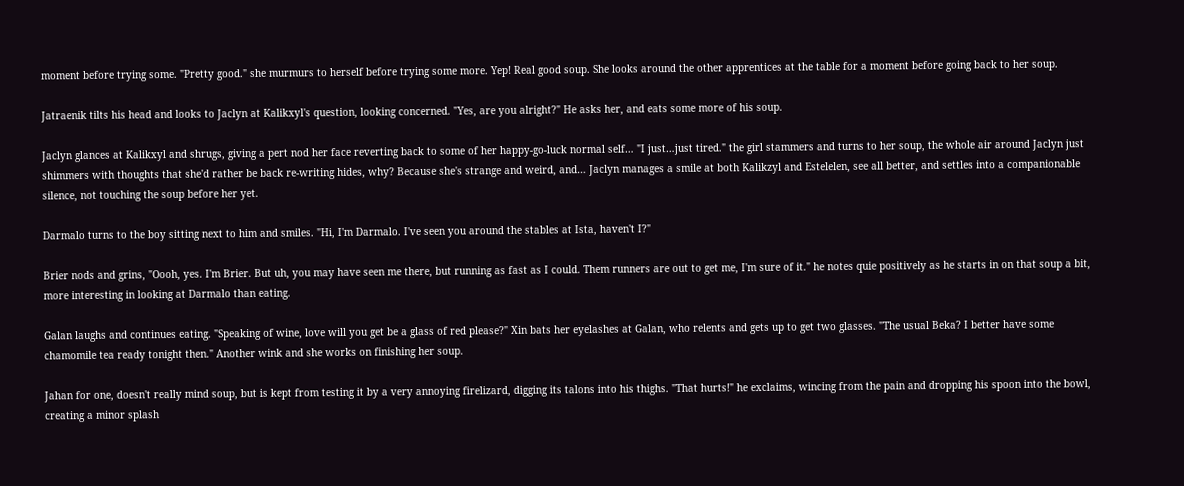moment before trying some. "Pretty good." she murmurs to herself before trying some more. Yep! Real good soup. She looks around the other apprentices at the table for a moment before going back to her soup.

Jatraenik tilts his head and looks to Jaclyn at Kalikxyl's question, looking concerned. "Yes, are you alright?" He asks her, and eats some more of his soup.

Jaclyn glances at Kalikxyl and shrugs, giving a pert nod her face reverting back to some of her happy-go-luck normal self… "I just…just tired." the girl stammers and turns to her soup, the whole air around Jaclyn just shimmers with thoughts that she'd rather be back re-writing hides, why? Because she's strange and weird, and… Jaclyn manages a smile at both Kalikzyl and Estelelen, see all better, and settles into a companionable silence, not touching the soup before her yet.

Darmalo turns to the boy sitting next to him and smiles. "Hi, I'm Darmalo. I've seen you around the stables at Ista, haven't I?"

Brier nods and grins, "Oooh, yes. I'm Brier. But uh, you may have seen me there, but running as fast as I could. Them runners are out to get me, I'm sure of it." he notes quie positively as he starts in on that soup a bit, more interesting in looking at Darmalo than eating.

Galan laughs and continues eating. "Speaking of wine, love will you get be a glass of red please?" Xin bats her eyelashes at Galan, who relents and gets up to get two glasses. "The usual Beka? I better have some chamomile tea ready tonight then." Another wink and she works on finishing her soup.

Jahan for one, doesn't really mind soup, but is kept from testing it by a very annoying firelizard, digging its talons into his thighs. "That hurts!" he exclaims, wincing from the pain and dropping his spoon into the bowl, creating a minor splash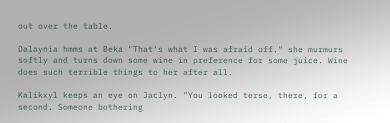out over the table.

Dalaynia hmms at Beka "That's what I was afraid off." she murmurs softly and turns down some wine in preference for some juice. Wine does such terrible things to her after all.

Kalikxyl keeps an eye on Jaclyn. "You looked terse, there, for a second. Someone bothering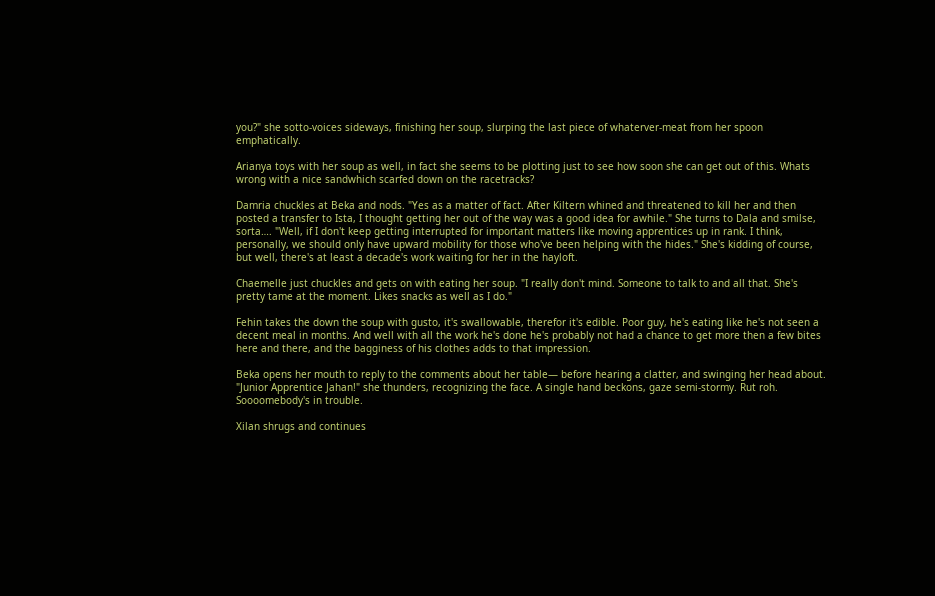you?" she sotto-voices sideways, finishing her soup, slurping the last piece of whaterver-meat from her spoon emphatically.

Arianya toys with her soup as well, in fact she seems to be plotting just to see how soon she can get out of this. Whats wrong with a nice sandwhich scarfed down on the racetracks?

Damria chuckles at Beka and nods. "Yes as a matter of fact. After Kiltern whined and threatened to kill her and then posted a transfer to Ista, I thought getting her out of the way was a good idea for awhile." She turns to Dala and smilse, sorta…. "Well, if I don't keep getting interrupted for important matters like moving apprentices up in rank. I think, personally, we should only have upward mobility for those who've been helping with the hides." She's kidding of course, but well, there's at least a decade's work waiting for her in the hayloft.

Chaemelle just chuckles and gets on with eating her soup. "I really don't mind. Someone to talk to and all that. She's pretty tame at the moment. Likes snacks as well as I do."

Fehin takes the down the soup with gusto, it's swallowable, therefor it's edible. Poor guy, he's eating like he's not seen a decent meal in months. And well with all the work he's done he's probably not had a chance to get more then a few bites here and there, and the bagginess of his clothes adds to that impression.

Beka opens her mouth to reply to the comments about her table— before hearing a clatter, and swinging her head about. "Junior Apprentice Jahan!" she thunders, recognizing the face. A single hand beckons, gaze semi-stormy. Rut roh. Soooomebody's in trouble.

Xilan shrugs and continues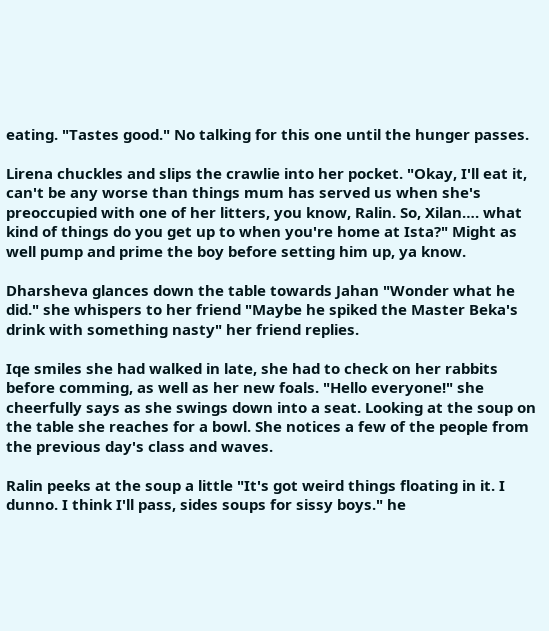eating. "Tastes good." No talking for this one until the hunger passes.

Lirena chuckles and slips the crawlie into her pocket. "Okay, I'll eat it, can't be any worse than things mum has served us when she's preoccupied with one of her litters, you know, Ralin. So, Xilan…. what kind of things do you get up to when you're home at Ista?" Might as well pump and prime the boy before setting him up, ya know.

Dharsheva glances down the table towards Jahan "Wonder what he did." she whispers to her friend "Maybe he spiked the Master Beka's drink with something nasty" her friend replies.

Iqe smiles she had walked in late, she had to check on her rabbits before comming, as well as her new foals. "Hello everyone!" she cheerfully says as she swings down into a seat. Looking at the soup on the table she reaches for a bowl. She notices a few of the people from the previous day's class and waves.

Ralin peeks at the soup a little "It's got weird things floating in it. I dunno. I think I'll pass, sides soups for sissy boys." he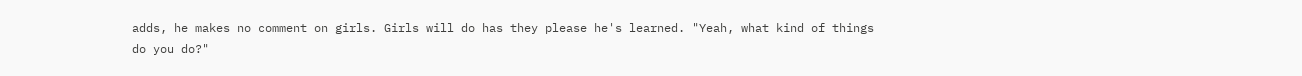adds, he makes no comment on girls. Girls will do has they please he's learned. "Yeah, what kind of things do you do?"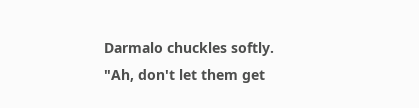Darmalo chuckles softly. "Ah, don't let them get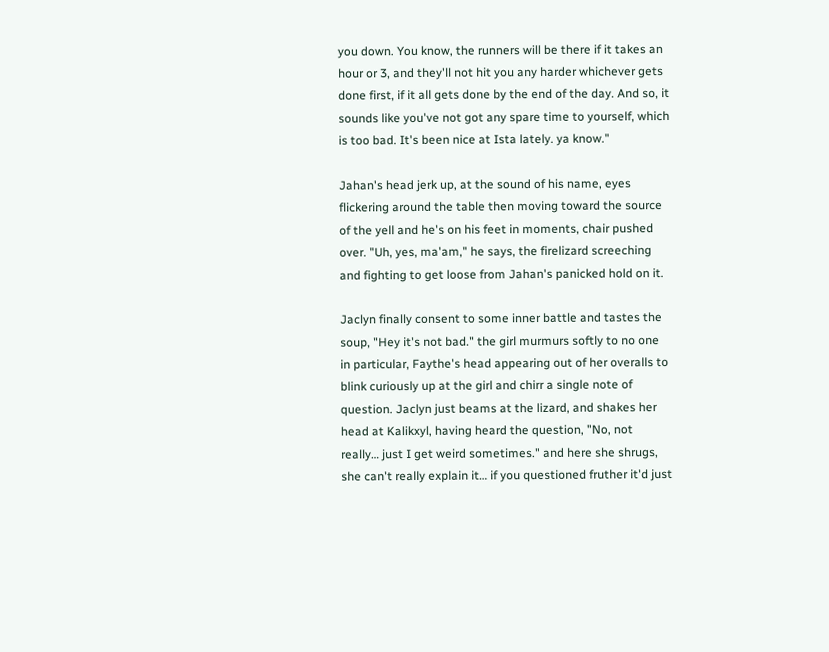you down. You know, the runners will be there if it takes an hour or 3, and they'll not hit you any harder whichever gets done first, if it all gets done by the end of the day. And so, it sounds like you've not got any spare time to yourself, which is too bad. It's been nice at Ista lately. ya know."

Jahan's head jerk up, at the sound of his name, eyes flickering around the table then moving toward the source of the yell and he's on his feet in moments, chair pushed over. "Uh, yes, ma'am," he says, the firelizard screeching and fighting to get loose from Jahan's panicked hold on it.

Jaclyn finally consent to some inner battle and tastes the soup, "Hey it's not bad." the girl murmurs softly to no one in particular, Faythe's head appearing out of her overalls to blink curiously up at the girl and chirr a single note of question. Jaclyn just beams at the lizard, and shakes her head at Kalikxyl, having heard the question, "No, not really… just I get weird sometimes." and here she shrugs, she can't really explain it… if you questioned fruther it'd just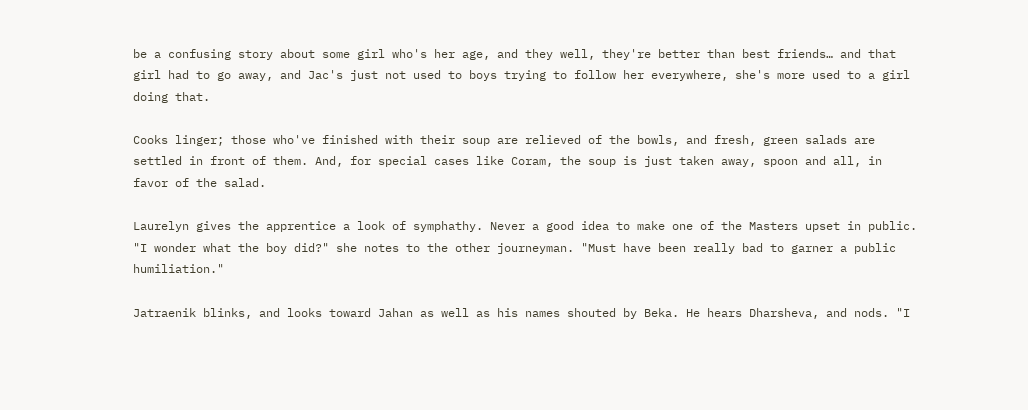be a confusing story about some girl who's her age, and they well, they're better than best friends… and that girl had to go away, and Jac's just not used to boys trying to follow her everywhere, she's more used to a girl doing that.

Cooks linger; those who've finished with their soup are relieved of the bowls, and fresh, green salads are settled in front of them. And, for special cases like Coram, the soup is just taken away, spoon and all, in favor of the salad.

Laurelyn gives the apprentice a look of symphathy. Never a good idea to make one of the Masters upset in public. "I wonder what the boy did?" she notes to the other journeyman. "Must have been really bad to garner a public humiliation."

Jatraenik blinks, and looks toward Jahan as well as his names shouted by Beka. He hears Dharsheva, and nods. "I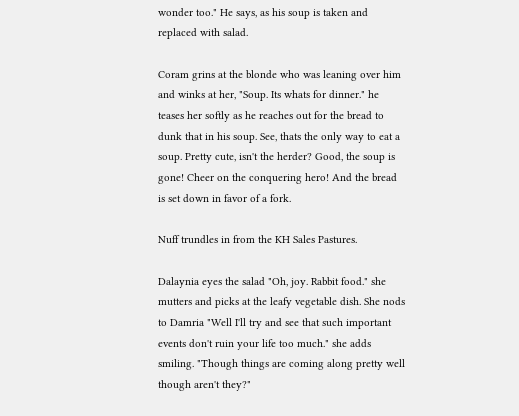wonder too." He says, as his soup is taken and replaced with salad.

Coram grins at the blonde who was leaning over him and winks at her, "Soup. Its whats for dinner." he teases her softly as he reaches out for the bread to dunk that in his soup. See, thats the only way to eat a soup. Pretty cute, isn't the herder? Good, the soup is gone! Cheer on the conquering hero! And the bread is set down in favor of a fork.

Nuff trundles in from the KH Sales Pastures.

Dalaynia eyes the salad "Oh, joy. Rabbit food." she mutters and picks at the leafy vegetable dish. She nods to Damria "Well I'll try and see that such important events don't ruin your life too much." she adds smiling. "Though things are coming along pretty well though aren't they?"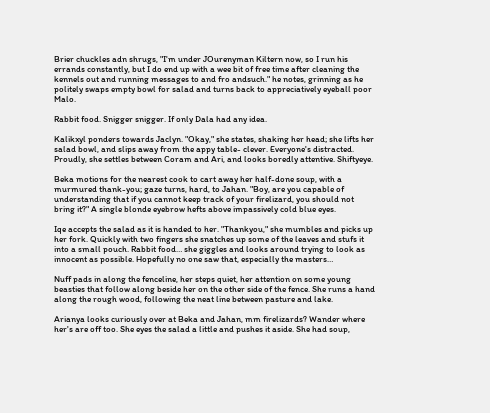Brier chuckles adn shrugs, "I'm under JOurenyman Kiltern now, so I run his errands constantly, but I do end up with a wee bit of free time after cleaning the kennels out and running messages to and fro andsuch." he notes, grinning as he politely swaps empty bowl for salad and turns back to appreciatively eyeball poor Malo.

Rabbit food. Snigger snigger. If only Dala had any idea.

Kalikxyl ponders towards Jaclyn. "Okay," she states, shaking her head; she lifts her salad bowl, and slips away from the appy table- clever. Everyone's distracted. Proudly, she settles between Coram and Ari, and looks boredly attentive. Shiftyeye.

Beka motions for the nearest cook to cart away her half-done soup, with a murmured thank-you; gaze turns, hard, to Jahan. "Boy, are you capable of understanding that if you cannot keep track of your firelizard, you should not bring it?" A single blonde eyebrow hefts above impassively cold blue eyes.

Iqe accepts the salad as it is handed to her. "Thankyou," she mumbles and picks up her fork. Quickly with two fingers she snatches up some of the leaves and stufs it into a small pouch. Rabbit food… she giggles and looks around trying to look as innocent as possible. Hopefully no one saw that, especially the masters…

Nuff pads in along the fenceline, her steps quiet, her attention on some young beasties that follow along beside her on the other side of the fence. She runs a hand along the rough wood, following the neat line between pasture and lake.

Arianya looks curiously over at Beka and Jahan, mm firelizards? Wander where her's are off too. She eyes the salad a little and pushes it aside. She had soup,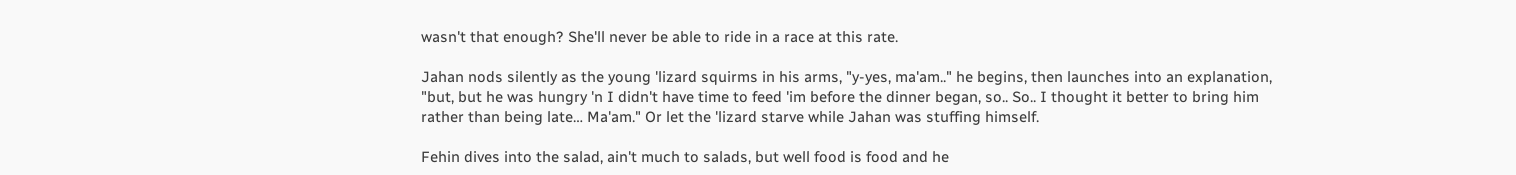wasn't that enough? She'll never be able to ride in a race at this rate.

Jahan nods silently as the young 'lizard squirms in his arms, "y-yes, ma'am.." he begins, then launches into an explanation, "but, but he was hungry 'n I didn't have time to feed 'im before the dinner began, so.. So.. I thought it better to bring him rather than being late… Ma'am." Or let the 'lizard starve while Jahan was stuffing himself.

Fehin dives into the salad, ain't much to salads, but well food is food and he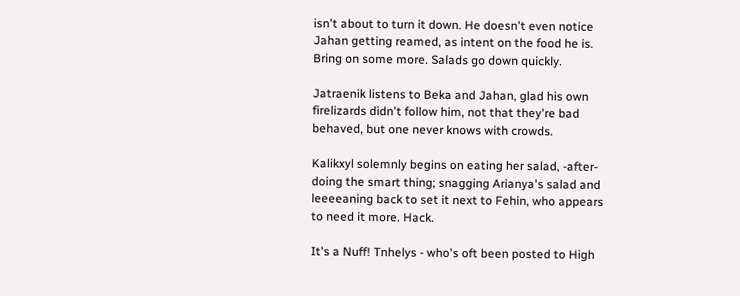isn't about to turn it down. He doesn't even notice Jahan getting reamed, as intent on the food he is. Bring on some more. Salads go down quickly.

Jatraenik listens to Beka and Jahan, glad his own firelizards didn't follow him, not that they're bad behaved, but one never knows with crowds.

Kalikxyl solemnly begins on eating her salad, -after- doing the smart thing; snagging Arianya's salad and leeeeaning back to set it next to Fehin, who appears to need it more. Hack.

It's a Nuff! Tnhelys - who's oft been posted to High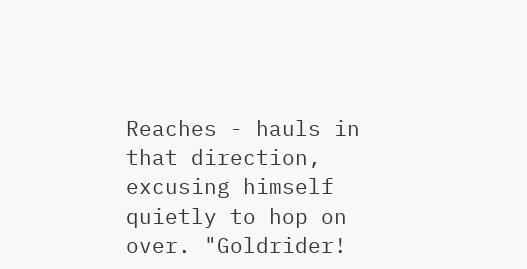Reaches - hauls in that direction, excusing himself quietly to hop on over. "Goldrider!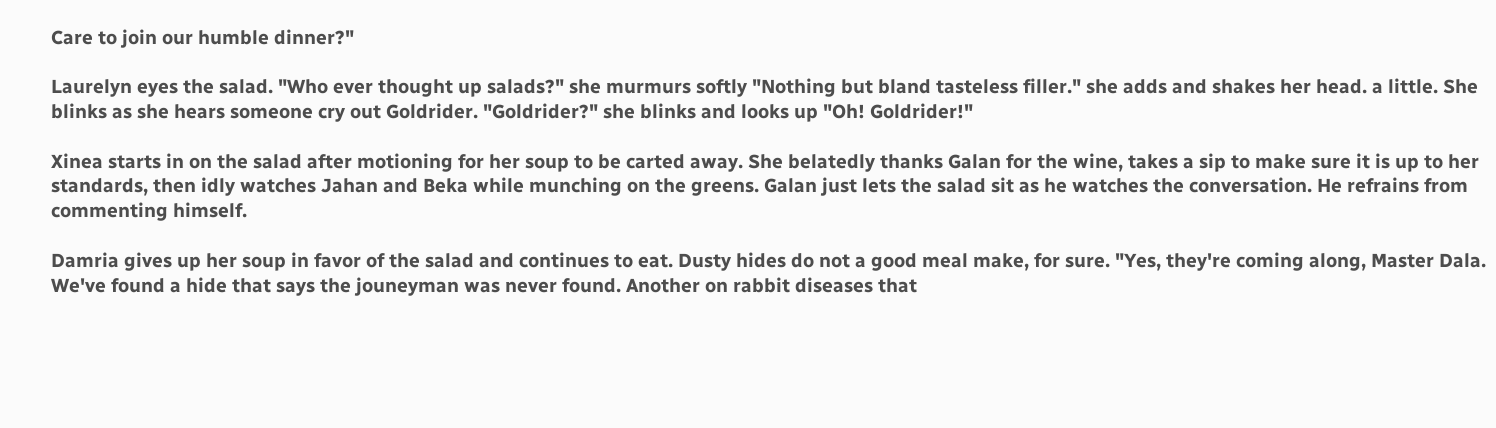Care to join our humble dinner?"

Laurelyn eyes the salad. "Who ever thought up salads?" she murmurs softly "Nothing but bland tasteless filler." she adds and shakes her head. a little. She blinks as she hears someone cry out Goldrider. "Goldrider?" she blinks and looks up "Oh! Goldrider!"

Xinea starts in on the salad after motioning for her soup to be carted away. She belatedly thanks Galan for the wine, takes a sip to make sure it is up to her standards, then idly watches Jahan and Beka while munching on the greens. Galan just lets the salad sit as he watches the conversation. He refrains from commenting himself.

Damria gives up her soup in favor of the salad and continues to eat. Dusty hides do not a good meal make, for sure. "Yes, they're coming along, Master Dala. We've found a hide that says the jouneyman was never found. Another on rabbit diseases that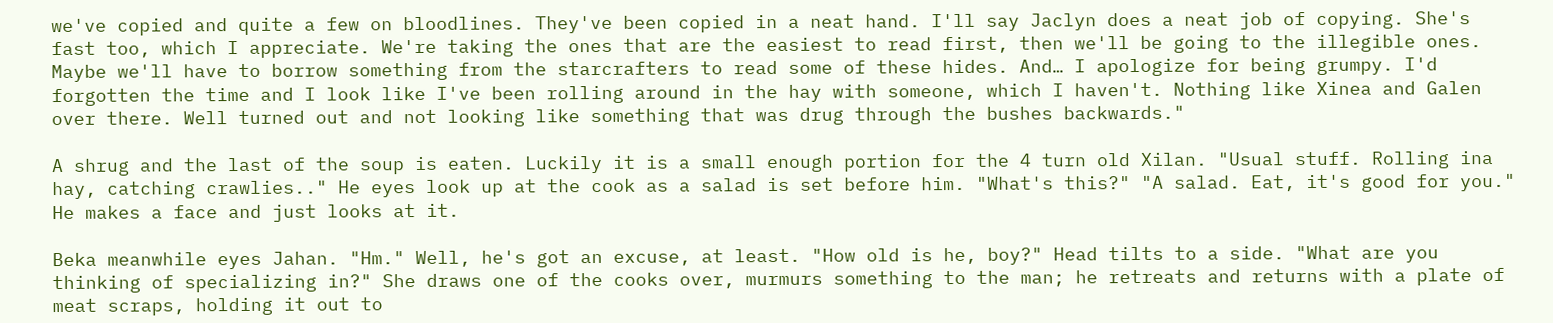we've copied and quite a few on bloodlines. They've been copied in a neat hand. I'll say Jaclyn does a neat job of copying. She's fast too, which I appreciate. We're taking the ones that are the easiest to read first, then we'll be going to the illegible ones. Maybe we'll have to borrow something from the starcrafters to read some of these hides. And… I apologize for being grumpy. I'd forgotten the time and I look like I've been rolling around in the hay with someone, which I haven't. Nothing like Xinea and Galen over there. Well turned out and not looking like something that was drug through the bushes backwards."

A shrug and the last of the soup is eaten. Luckily it is a small enough portion for the 4 turn old Xilan. "Usual stuff. Rolling ina hay, catching crawlies.." He eyes look up at the cook as a salad is set before him. "What's this?" "A salad. Eat, it's good for you." He makes a face and just looks at it.

Beka meanwhile eyes Jahan. "Hm." Well, he's got an excuse, at least. "How old is he, boy?" Head tilts to a side. "What are you thinking of specializing in?" She draws one of the cooks over, murmurs something to the man; he retreats and returns with a plate of meat scraps, holding it out to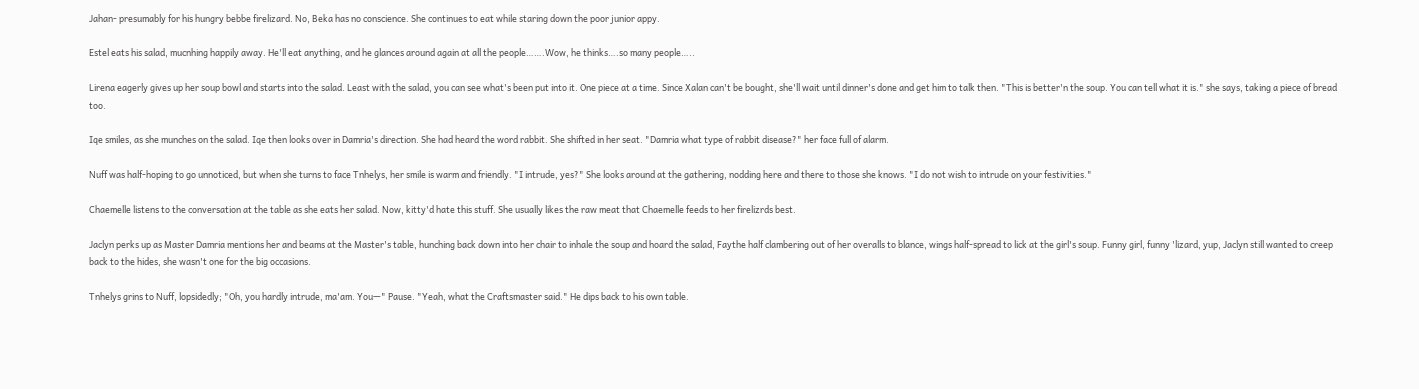Jahan- presumably for his hungry bebbe firelizard. No, Beka has no conscience. She continues to eat while staring down the poor junior appy.

Estel eats his salad, mucnhing happily away. He'll eat anything, and he glances around again at all the people…….Wow, he thinks….so many people…..

Lirena eagerly gives up her soup bowl and starts into the salad. Least with the salad, you can see what's been put into it. One piece at a time. Since Xalan can't be bought, she'll wait until dinner's done and get him to talk then. "This is better'n the soup. You can tell what it is." she says, taking a piece of bread too.

Iqe smiles, as she munches on the salad. Iqe then looks over in Damria's direction. She had heard the word rabbit. She shifted in her seat. "Damria what type of rabbit disease?" her face full of alarm.

Nuff was half-hoping to go unnoticed, but when she turns to face Tnhelys, her smile is warm and friendly. "I intrude, yes?" She looks around at the gathering, nodding here and there to those she knows. "I do not wish to intrude on your festivities."

Chaemelle listens to the conversation at the table as she eats her salad. Now, kitty'd hate this stuff. She usually likes the raw meat that Chaemelle feeds to her firelizrds best.

Jaclyn perks up as Master Damria mentions her and beams at the Master's table, hunching back down into her chair to inhale the soup and hoard the salad, Faythe half clambering out of her overalls to blance, wings half-spread to lick at the girl's soup. Funny girl, funny 'lizard, yup, Jaclyn still wanted to creep back to the hides, she wasn't one for the big occasions.

Tnhelys grins to Nuff, lopsidedly; "Oh, you hardly intrude, ma'am. You—" Pause. "Yeah, what the Craftsmaster said." He dips back to his own table.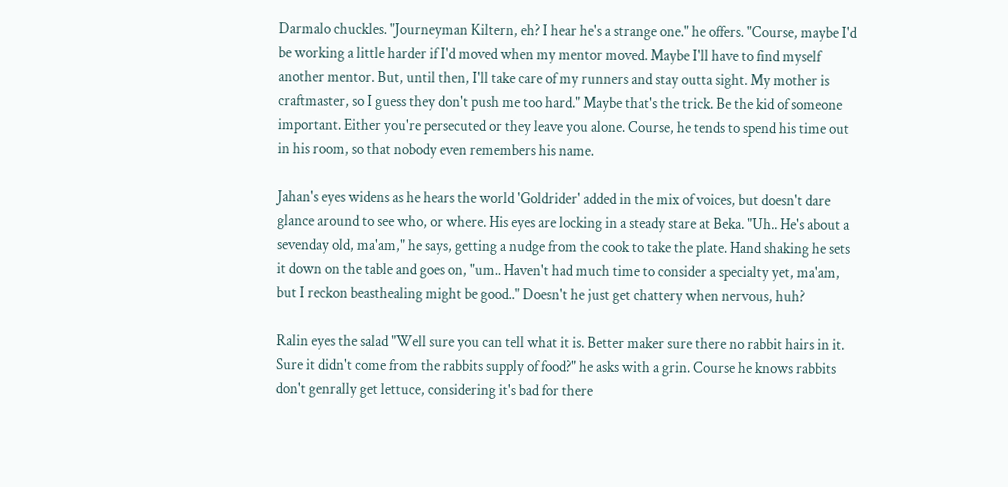Darmalo chuckles. "Journeyman Kiltern, eh? I hear he's a strange one." he offers. "Course, maybe I'd be working a little harder if I'd moved when my mentor moved. Maybe I'll have to find myself another mentor. But, until then, I'll take care of my runners and stay outta sight. My mother is craftmaster, so I guess they don't push me too hard." Maybe that's the trick. Be the kid of someone important. Either you're persecuted or they leave you alone. Course, he tends to spend his time out in his room, so that nobody even remembers his name.

Jahan's eyes widens as he hears the world 'Goldrider' added in the mix of voices, but doesn't dare glance around to see who, or where. His eyes are locking in a steady stare at Beka. "Uh.. He's about a sevenday old, ma'am," he says, getting a nudge from the cook to take the plate. Hand shaking he sets it down on the table and goes on, "um.. Haven't had much time to consider a specialty yet, ma'am, but I reckon beasthealing might be good.." Doesn't he just get chattery when nervous, huh?

Ralin eyes the salad "Well sure you can tell what it is. Better maker sure there no rabbit hairs in it. Sure it didn't come from the rabbits supply of food?" he asks with a grin. Course he knows rabbits don't genrally get lettuce, considering it's bad for there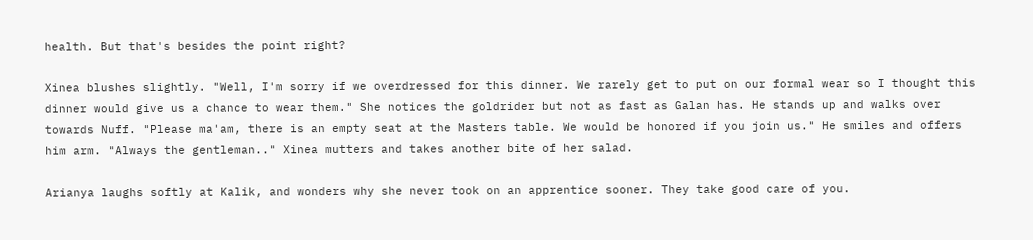health. But that's besides the point right?

Xinea blushes slightly. "Well, I'm sorry if we overdressed for this dinner. We rarely get to put on our formal wear so I thought this dinner would give us a chance to wear them." She notices the goldrider but not as fast as Galan has. He stands up and walks over towards Nuff. "Please ma'am, there is an empty seat at the Masters table. We would be honored if you join us." He smiles and offers him arm. "Always the gentleman.." Xinea mutters and takes another bite of her salad.

Arianya laughs softly at Kalik, and wonders why she never took on an apprentice sooner. They take good care of you.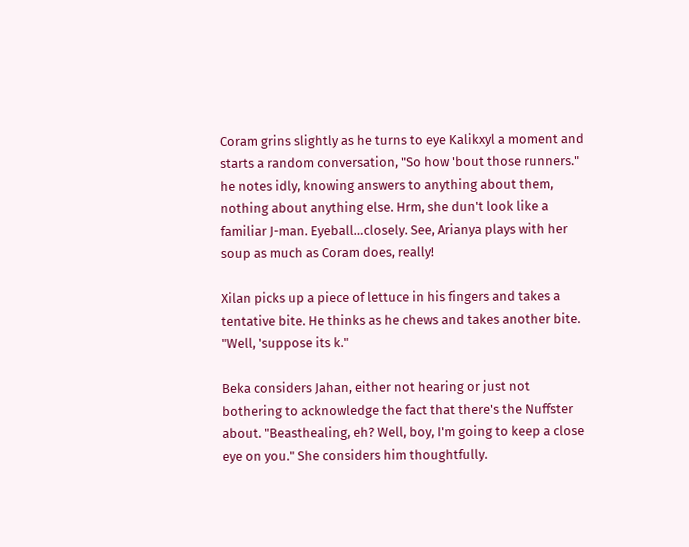Coram grins slightly as he turns to eye Kalikxyl a moment and starts a random conversation, "So how 'bout those runners." he notes idly, knowing answers to anything about them, nothing about anything else. Hrm, she dun't look like a familiar J-man. Eyeball…closely. See, Arianya plays with her soup as much as Coram does, really!

Xilan picks up a piece of lettuce in his fingers and takes a tentative bite. He thinks as he chews and takes another bite. "Well, 'suppose its k."

Beka considers Jahan, either not hearing or just not bothering to acknowledge the fact that there's the Nuffster about. "Beasthealing, eh? Well, boy, I'm going to keep a close eye on you." She considers him thoughtfully.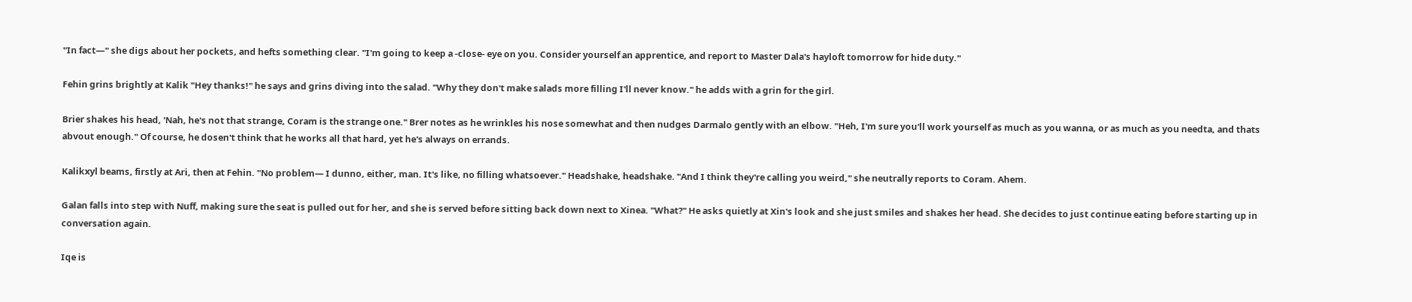"In fact—" she digs about her pockets, and hefts something clear. "I'm going to keep a -close- eye on you. Consider yourself an apprentice, and report to Master Dala's hayloft tomorrow for hide duty."

Fehin grins brightly at Kalik "Hey thanks!" he says and grins diving into the salad. "Why they don't make salads more filling I'll never know." he adds with a grin for the girl.

Brier shakes his head, 'Nah, he's not that strange, Coram is the strange one." Brer notes as he wrinkles his nose somewhat and then nudges Darmalo gently with an elbow. "Heh, I'm sure you'll work yourself as much as you wanna, or as much as you needta, and thats abvout enough." Of course, he dosen't think that he works all that hard, yet he's always on errands.

Kalikxyl beams, firstly at Ari, then at Fehin. "No problem— I dunno, either, man. It's like, no filling whatsoever." Headshake, headshake. "And I think they're calling you weird," she neutrally reports to Coram. Ahem.

Galan falls into step with Nuff, making sure the seat is pulled out for her, and she is served before sitting back down next to Xinea. "What?" He asks quietly at Xin's look and she just smiles and shakes her head. She decides to just continue eating before starting up in conversation again.

Iqe is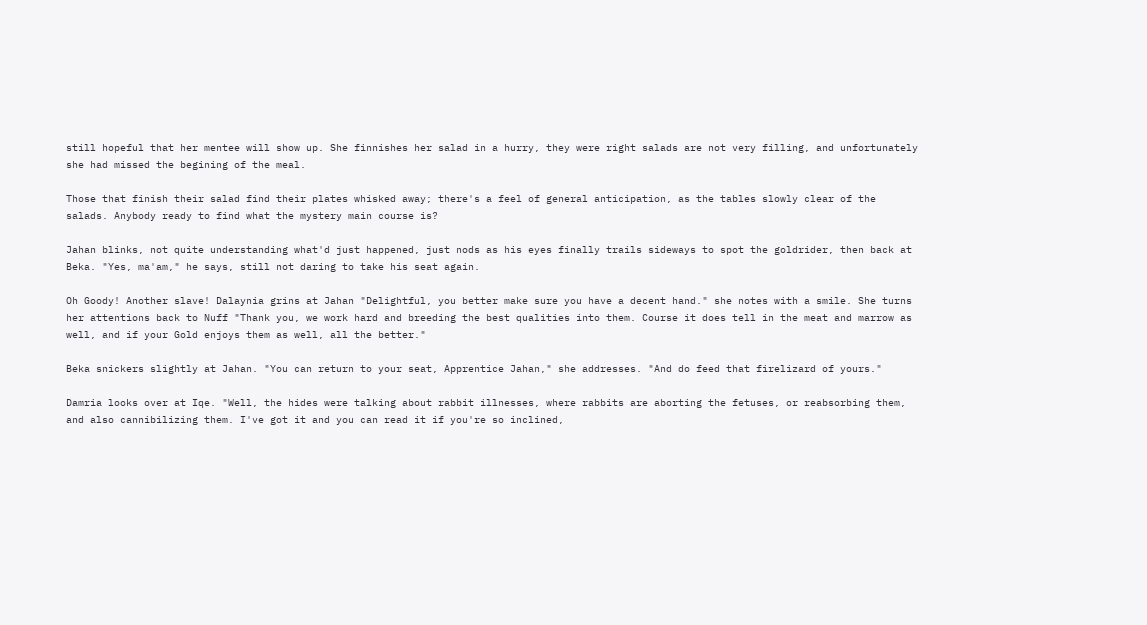still hopeful that her mentee will show up. She finnishes her salad in a hurry, they were right salads are not very filling, and unfortunately she had missed the begining of the meal.

Those that finish their salad find their plates whisked away; there's a feel of general anticipation, as the tables slowly clear of the salads. Anybody ready to find what the mystery main course is?

Jahan blinks, not quite understanding what'd just happened, just nods as his eyes finally trails sideways to spot the goldrider, then back at Beka. "Yes, ma'am," he says, still not daring to take his seat again.

Oh Goody! Another slave! Dalaynia grins at Jahan "Delightful, you better make sure you have a decent hand." she notes with a smile. She turns her attentions back to Nuff "Thank you, we work hard and breeding the best qualities into them. Course it does tell in the meat and marrow as well, and if your Gold enjoys them as well, all the better."

Beka snickers slightly at Jahan. "You can return to your seat, Apprentice Jahan," she addresses. "And do feed that firelizard of yours."

Damria looks over at Iqe. "Well, the hides were talking about rabbit illnesses, where rabbits are aborting the fetuses, or reabsorbing them, and also cannibilizing them. I've got it and you can read it if you're so inclined,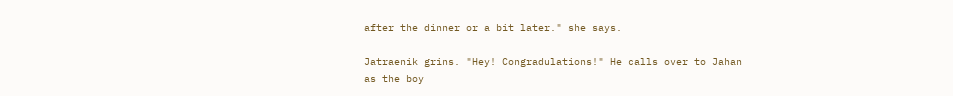after the dinner or a bit later." she says.

Jatraenik grins. "Hey! Congradulations!" He calls over to Jahan as the boy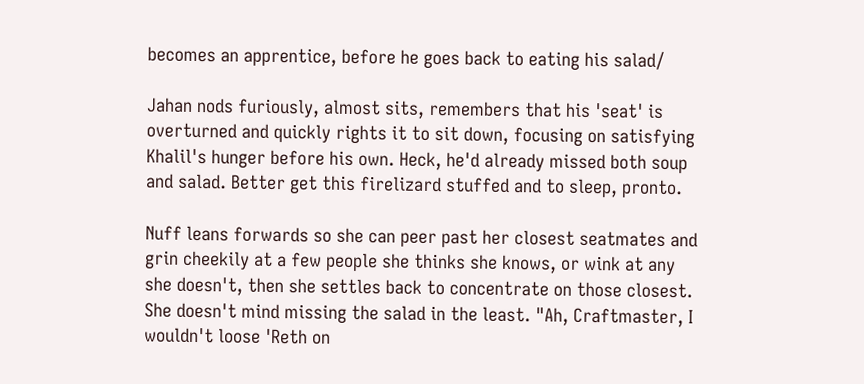becomes an apprentice, before he goes back to eating his salad/

Jahan nods furiously, almost sits, remembers that his 'seat' is overturned and quickly rights it to sit down, focusing on satisfying Khalil's hunger before his own. Heck, he'd already missed both soup and salad. Better get this firelizard stuffed and to sleep, pronto.

Nuff leans forwards so she can peer past her closest seatmates and grin cheekily at a few people she thinks she knows, or wink at any she doesn't, then she settles back to concentrate on those closest. She doesn't mind missing the salad in the least. "Ah, Craftmaster, I wouldn't loose 'Reth on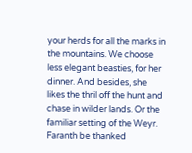your herds for all the marks in the mountains. We choose less elegant beasties, for her dinner. And besides, she likes the thril off the hunt and chase in wilder lands. Or the familiar setting of the Weyr. Faranth be thanked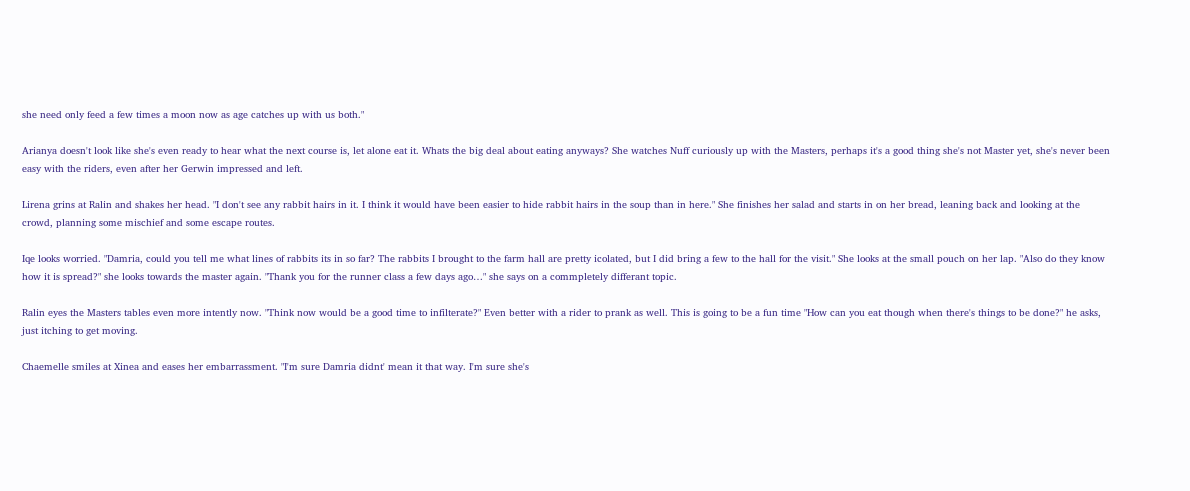she need only feed a few times a moon now as age catches up with us both."

Arianya doesn't look like she's even ready to hear what the next course is, let alone eat it. Whats the big deal about eating anyways? She watches Nuff curiously up with the Masters, perhaps it's a good thing she's not Master yet, she's never been easy with the riders, even after her Gerwin impressed and left.

Lirena grins at Ralin and shakes her head. "I don't see any rabbit hairs in it. I think it would have been easier to hide rabbit hairs in the soup than in here." She finishes her salad and starts in on her bread, leaning back and looking at the crowd, planning some mischief and some escape routes.

Iqe looks worried. "Damria, could you tell me what lines of rabbits its in so far? The rabbits I brought to the farm hall are pretty icolated, but I did bring a few to the hall for the visit." She looks at the small pouch on her lap. "Also do they know how it is spread?" she looks towards the master again. "Thank you for the runner class a few days ago…" she says on a commpletely differant topic.

Ralin eyes the Masters tables even more intently now. "Think now would be a good time to infilterate?" Even better with a rider to prank as well. This is going to be a fun time "How can you eat though when there's things to be done?" he asks, just itching to get moving.

Chaemelle smiles at Xinea and eases her embarrassment. "I'm sure Damria didnt' mean it that way. I'm sure she's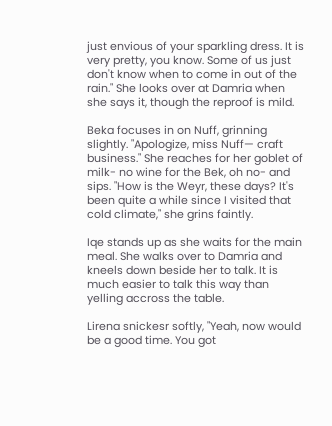just envious of your sparkling dress. It is very pretty, you know. Some of us just don't know when to come in out of the rain." She looks over at Damria when she says it, though the reproof is mild.

Beka focuses in on Nuff, grinning slightly. "Apologize, miss Nuff— craft business." She reaches for her goblet of milk- no wine for the Bek, oh no- and sips. "How is the Weyr, these days? It's been quite a while since I visited that cold climate," she grins faintly.

Iqe stands up as she waits for the main meal. She walks over to Damria and kneels down beside her to talk. It is much easier to talk this way than yelling accross the table.

Lirena snickesr softly, "Yeah, now would be a good time. You got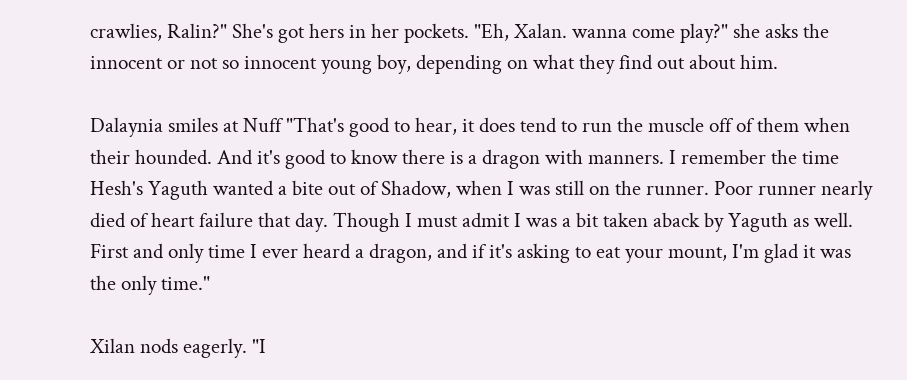crawlies, Ralin?" She's got hers in her pockets. "Eh, Xalan. wanna come play?" she asks the innocent or not so innocent young boy, depending on what they find out about him.

Dalaynia smiles at Nuff "That's good to hear, it does tend to run the muscle off of them when their hounded. And it's good to know there is a dragon with manners. I remember the time Hesh's Yaguth wanted a bite out of Shadow, when I was still on the runner. Poor runner nearly died of heart failure that day. Though I must admit I was a bit taken aback by Yaguth as well. First and only time I ever heard a dragon, and if it's asking to eat your mount, I'm glad it was the only time."

Xilan nods eagerly. "I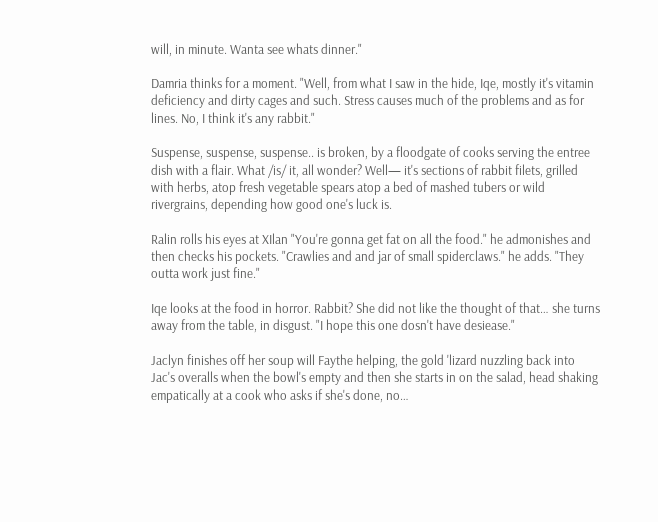will, in minute. Wanta see whats dinner."

Damria thinks for a moment. "Well, from what I saw in the hide, Iqe, mostly it's vitamin deficiency and dirty cages and such. Stress causes much of the problems and as for lines. No, I think it's any rabbit."

Suspense, suspense, suspense.. is broken, by a floodgate of cooks serving the entree dish with a flair. What /is/ it, all wonder? Well— it's sections of rabbit filets, grilled with herbs, atop fresh vegetable spears atop a bed of mashed tubers or wild rivergrains, depending how good one's luck is.

Ralin rolls his eyes at XIlan "You're gonna get fat on all the food." he admonishes and then checks his pockets. "Crawlies and and jar of small spiderclaws." he adds. "They outta work just fine."

Iqe looks at the food in horror. Rabbit? She did not like the thought of that… she turns away from the table, in disgust. "I hope this one dosn't have desiease."

Jaclyn finishes off her soup will Faythe helping, the gold 'lizard nuzzling back into Jac's overalls when the bowl's empty and then she starts in on the salad, head shaking empatically at a cook who asks if she's done, no…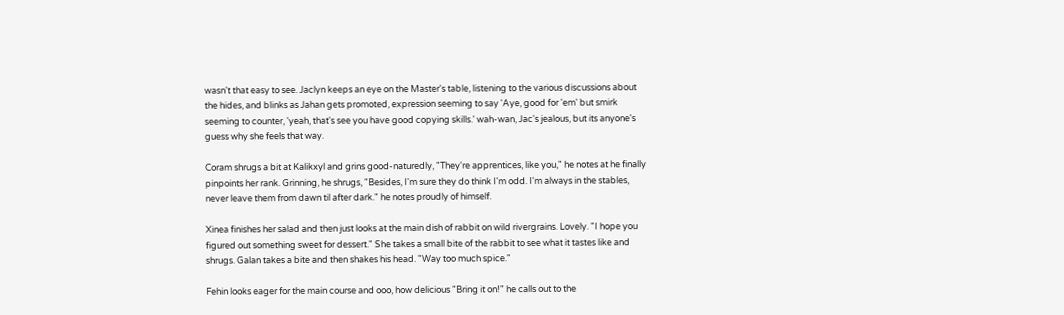wasn't that easy to see. Jaclyn keeps an eye on the Master's table, listening to the various discussions about the hides, and blinks as Jahan gets promoted, expression seeming to say 'Aye, good for 'em' but smirk seeming to counter, 'yeah, that's see you have good copying skills.' wah-wan, Jac's jealous, but its anyone's guess why she feels that way.

Coram shrugs a bit at Kalikxyl and grins good-naturedly, "They're apprentices, like you," he notes at he finally pinpoints her rank. Grinning, he shrugs, "Besides, I'm sure they do think I'm odd. I'm always in the stables, never leave them from dawn til after dark." he notes proudly of himself.

Xinea finishes her salad and then just looks at the main dish of rabbit on wild rivergrains. Lovely. "I hope you figured out something sweet for dessert." She takes a small bite of the rabbit to see what it tastes like and shrugs. Galan takes a bite and then shakes his head. "Way too much spice."

Fehin looks eager for the main course and ooo, how delicious "Bring it on!" he calls out to the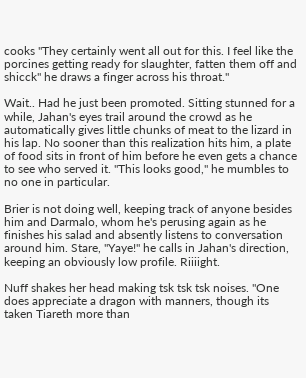cooks "They certainly went all out for this. I feel like the porcines getting ready for slaughter, fatten them off and shicck" he draws a finger across his throat."

Wait.. Had he just been promoted. Sitting stunned for a while, Jahan's eyes trail around the crowd as he automatically gives little chunks of meat to the lizard in his lap. No sooner than this realization hits him, a plate of food sits in front of him before he even gets a chance to see who served it. "This looks good," he mumbles to no one in particular.

Brier is not doing well, keeping track of anyone besides him and Darmalo, whom he's perusing again as he finishes his salad and absently listens to conversation around him. Stare, "Yaye!" he calls in Jahan's direction, keeping an obviously low profile. Riiiight.

Nuff shakes her head making tsk tsk tsk noises. "One does appreciate a dragon with manners, though its taken Tiareth more than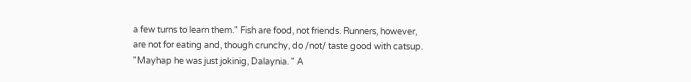a few turns to learn them." Fish are food, not friends. Runners, however, are not for eating and, though crunchy, do /not/ taste good with catsup. "Mayhap he was just jokinig, Dalaynia. " A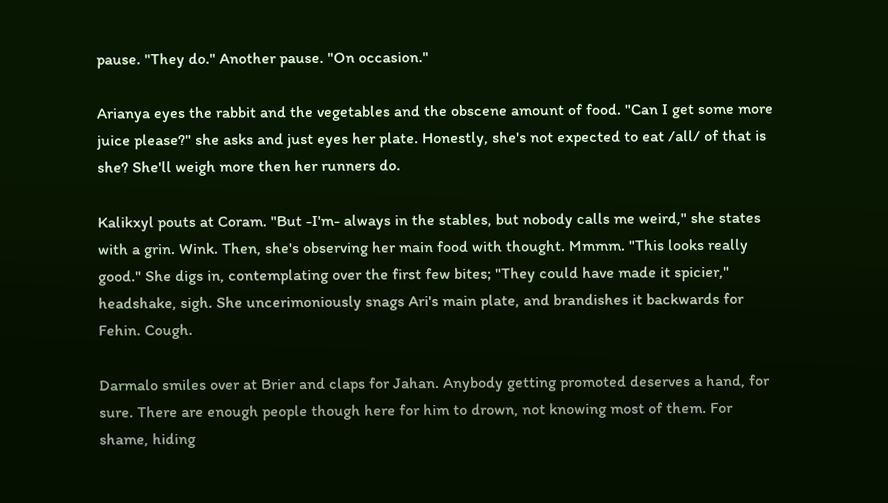pause. "They do." Another pause. "On occasion."

Arianya eyes the rabbit and the vegetables and the obscene amount of food. "Can I get some more juice please?" she asks and just eyes her plate. Honestly, she's not expected to eat /all/ of that is she? She'll weigh more then her runners do.

Kalikxyl pouts at Coram. "But -I'm- always in the stables, but nobody calls me weird," she states with a grin. Wink. Then, she's observing her main food with thought. Mmmm. "This looks really good." She digs in, contemplating over the first few bites; "They could have made it spicier," headshake, sigh. She uncerimoniously snags Ari's main plate, and brandishes it backwards for Fehin. Cough.

Darmalo smiles over at Brier and claps for Jahan. Anybody getting promoted deserves a hand, for sure. There are enough people though here for him to drown, not knowing most of them. For shame, hiding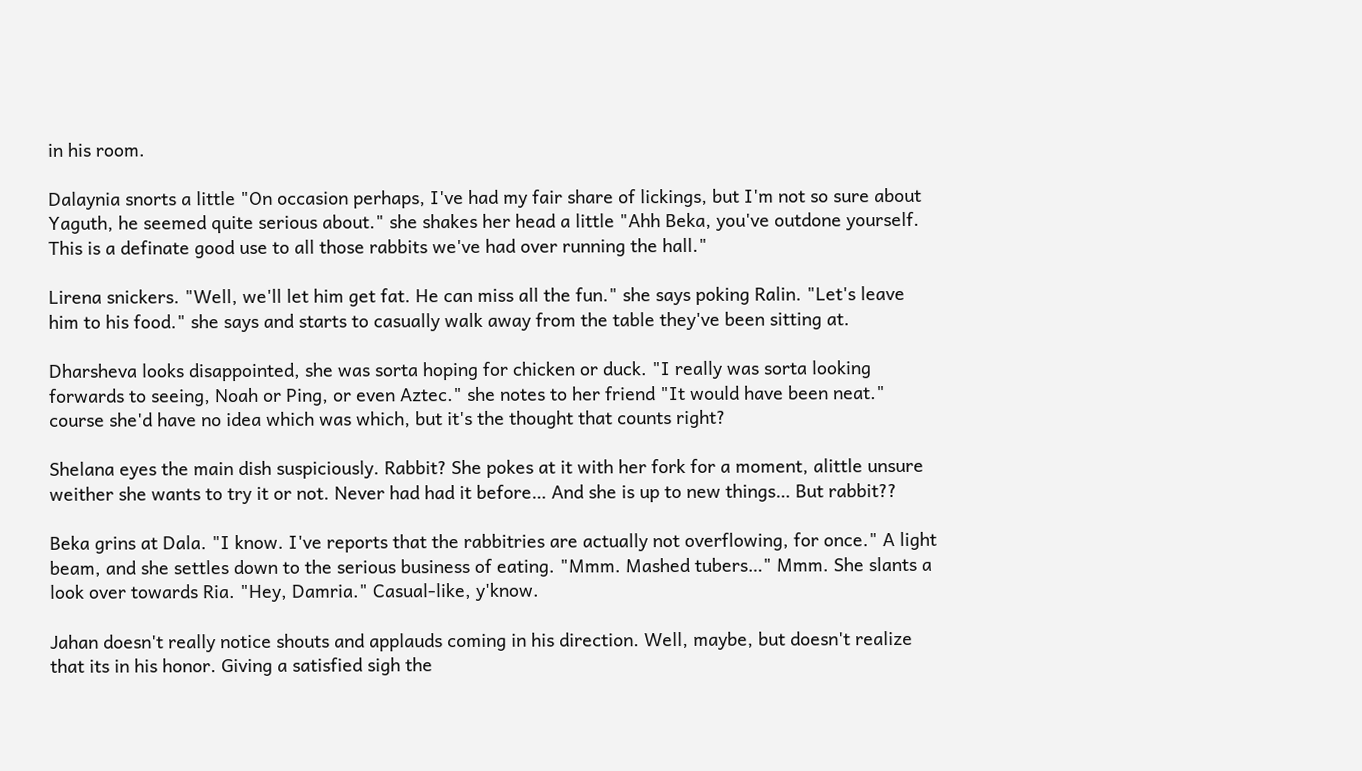in his room.

Dalaynia snorts a little "On occasion perhaps, I've had my fair share of lickings, but I'm not so sure about Yaguth, he seemed quite serious about." she shakes her head a little "Ahh Beka, you've outdone yourself. This is a definate good use to all those rabbits we've had over running the hall."

Lirena snickers. "Well, we'll let him get fat. He can miss all the fun." she says poking Ralin. "Let's leave him to his food." she says and starts to casually walk away from the table they've been sitting at.

Dharsheva looks disappointed, she was sorta hoping for chicken or duck. "I really was sorta looking forwards to seeing, Noah or Ping, or even Aztec." she notes to her friend "It would have been neat." course she'd have no idea which was which, but it's the thought that counts right?

Shelana eyes the main dish suspiciously. Rabbit? She pokes at it with her fork for a moment, alittle unsure weither she wants to try it or not. Never had had it before… And she is up to new things… But rabbit??

Beka grins at Dala. "I know. I've reports that the rabbitries are actually not overflowing, for once." A light beam, and she settles down to the serious business of eating. "Mmm. Mashed tubers…" Mmm. She slants a look over towards Ria. "Hey, Damria." Casual-like, y'know.

Jahan doesn't really notice shouts and applauds coming in his direction. Well, maybe, but doesn't realize that its in his honor. Giving a satisfied sigh the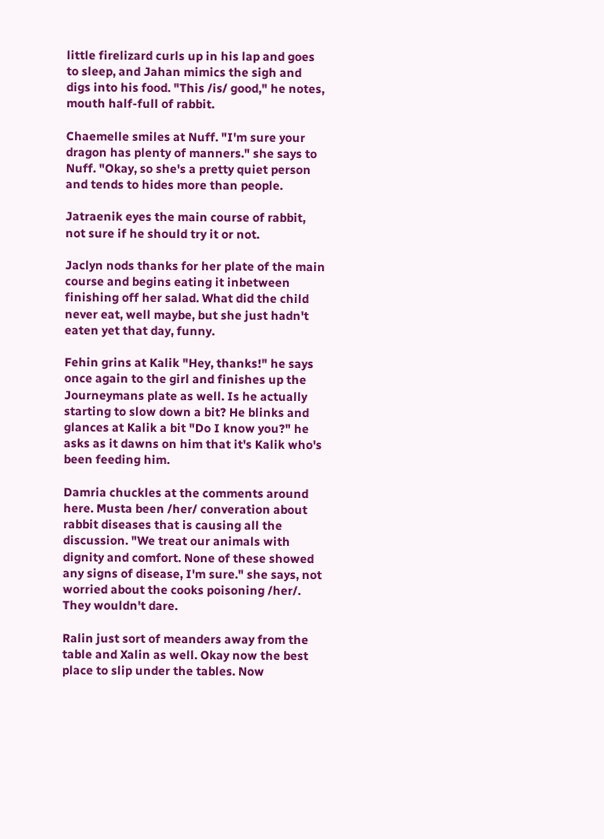little firelizard curls up in his lap and goes to sleep, and Jahan mimics the sigh and digs into his food. "This /is/ good," he notes, mouth half-full of rabbit.

Chaemelle smiles at Nuff. "I'm sure your dragon has plenty of manners." she says to Nuff. "Okay, so she's a pretty quiet person and tends to hides more than people.

Jatraenik eyes the main course of rabbit, not sure if he should try it or not.

Jaclyn nods thanks for her plate of the main course and begins eating it inbetween finishing off her salad. What did the child never eat, well maybe, but she just hadn't eaten yet that day, funny.

Fehin grins at Kalik "Hey, thanks!" he says once again to the girl and finishes up the Journeymans plate as well. Is he actually starting to slow down a bit? He blinks and glances at Kalik a bit "Do I know you?" he asks as it dawns on him that it's Kalik who's been feeding him.

Damria chuckles at the comments around here. Musta been /her/ converation about rabbit diseases that is causing all the discussion. "We treat our animals with dignity and comfort. None of these showed any signs of disease, I'm sure." she says, not worried about the cooks poisoning /her/. They wouldn't dare.

Ralin just sort of meanders away from the table and Xalin as well. Okay now the best place to slip under the tables. Now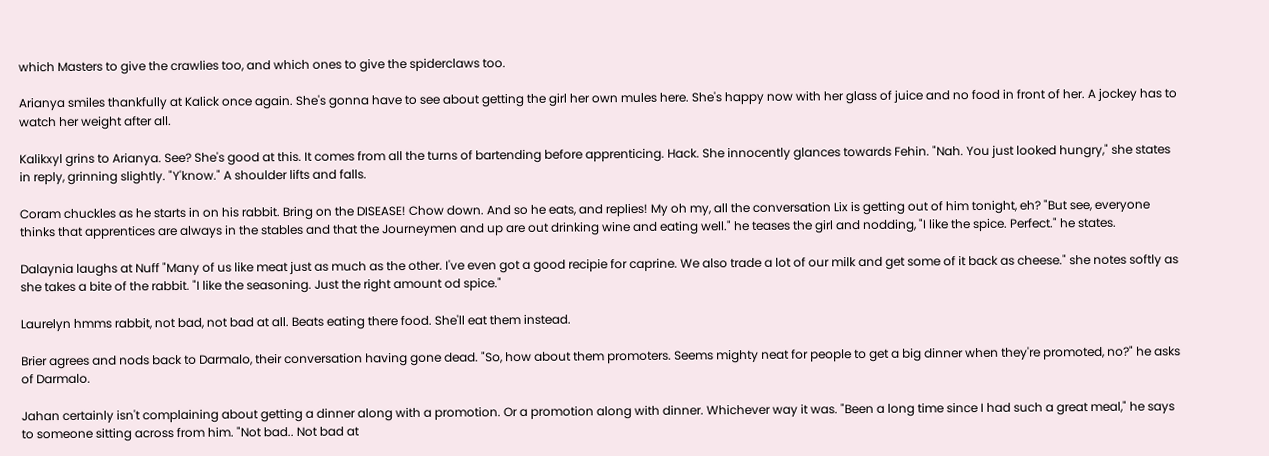which Masters to give the crawlies too, and which ones to give the spiderclaws too.

Arianya smiles thankfully at Kalick once again. She's gonna have to see about getting the girl her own mules here. She's happy now with her glass of juice and no food in front of her. A jockey has to watch her weight after all.

Kalikxyl grins to Arianya. See? She's good at this. It comes from all the turns of bartending before apprenticing. Hack. She innocently glances towards Fehin. "Nah. You just looked hungry," she states in reply, grinning slightly. "Y'know." A shoulder lifts and falls.

Coram chuckles as he starts in on his rabbit. Bring on the DISEASE! Chow down. And so he eats, and replies! My oh my, all the conversation Lix is getting out of him tonight, eh? "But see, everyone thinks that apprentices are always in the stables and that the Journeymen and up are out drinking wine and eating well." he teases the girl and nodding, "I like the spice. Perfect." he states.

Dalaynia laughs at Nuff "Many of us like meat just as much as the other. I've even got a good recipie for caprine. We also trade a lot of our milk and get some of it back as cheese." she notes softly as she takes a bite of the rabbit. "I like the seasoning. Just the right amount od spice."

Laurelyn hmms rabbit, not bad, not bad at all. Beats eating there food. She'll eat them instead.

Brier agrees and nods back to Darmalo, their conversation having gone dead. "So, how about them promoters. Seems mighty neat for people to get a big dinner when they're promoted, no?" he asks of Darmalo.

Jahan certainly isn't complaining about getting a dinner along with a promotion. Or a promotion along with dinner. Whichever way it was. "Been a long time since I had such a great meal," he says to someone sitting across from him. "Not bad.. Not bad at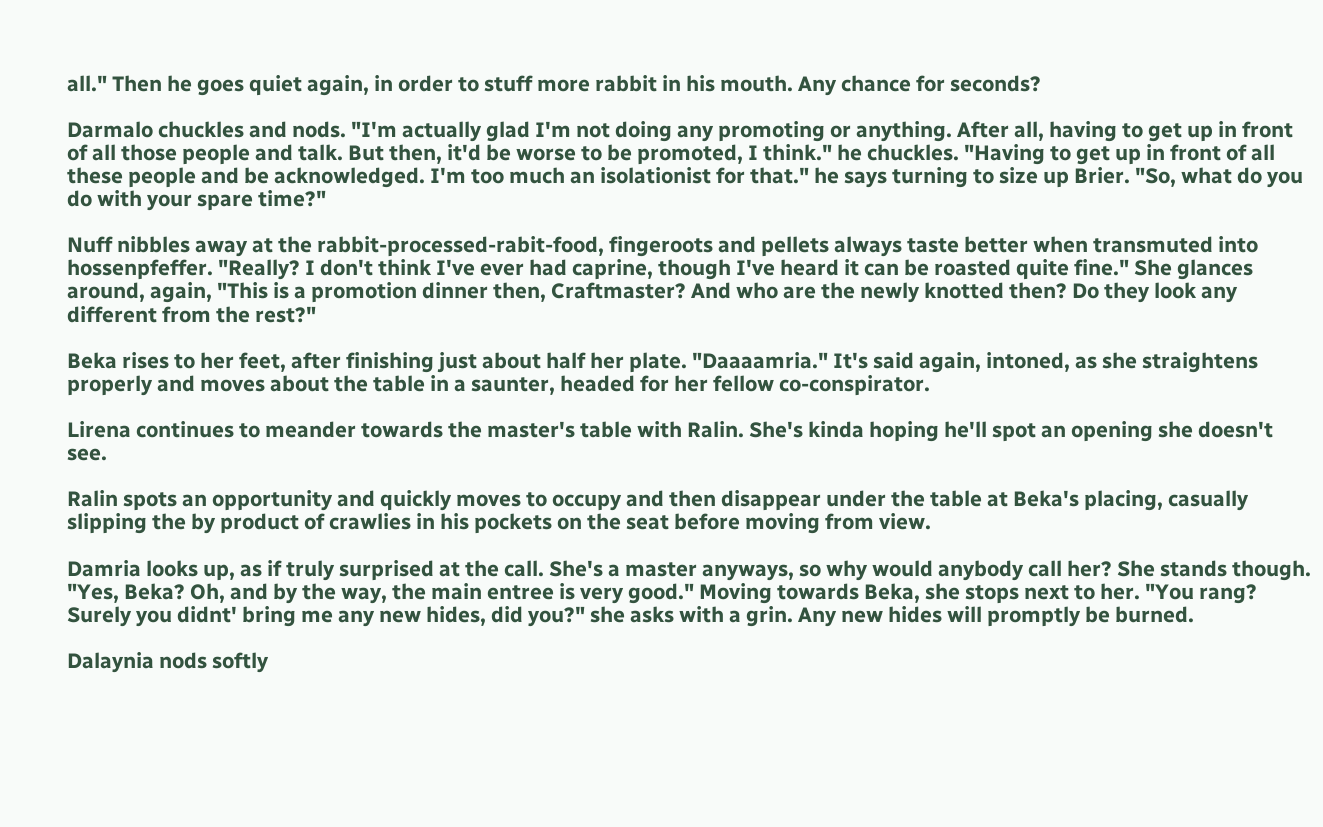all." Then he goes quiet again, in order to stuff more rabbit in his mouth. Any chance for seconds?

Darmalo chuckles and nods. "I'm actually glad I'm not doing any promoting or anything. After all, having to get up in front of all those people and talk. But then, it'd be worse to be promoted, I think." he chuckles. "Having to get up in front of all these people and be acknowledged. I'm too much an isolationist for that." he says turning to size up Brier. "So, what do you do with your spare time?"

Nuff nibbles away at the rabbit-processed-rabit-food, fingeroots and pellets always taste better when transmuted into hossenpfeffer. "Really? I don't think I've ever had caprine, though I've heard it can be roasted quite fine." She glances around, again, "This is a promotion dinner then, Craftmaster? And who are the newly knotted then? Do they look any different from the rest?"

Beka rises to her feet, after finishing just about half her plate. "Daaaamria." It's said again, intoned, as she straightens properly and moves about the table in a saunter, headed for her fellow co-conspirator.

Lirena continues to meander towards the master's table with Ralin. She's kinda hoping he'll spot an opening she doesn't see.

Ralin spots an opportunity and quickly moves to occupy and then disappear under the table at Beka's placing, casually slipping the by product of crawlies in his pockets on the seat before moving from view.

Damria looks up, as if truly surprised at the call. She's a master anyways, so why would anybody call her? She stands though. "Yes, Beka? Oh, and by the way, the main entree is very good." Moving towards Beka, she stops next to her. "You rang? Surely you didnt' bring me any new hides, did you?" she asks with a grin. Any new hides will promptly be burned.

Dalaynia nods softly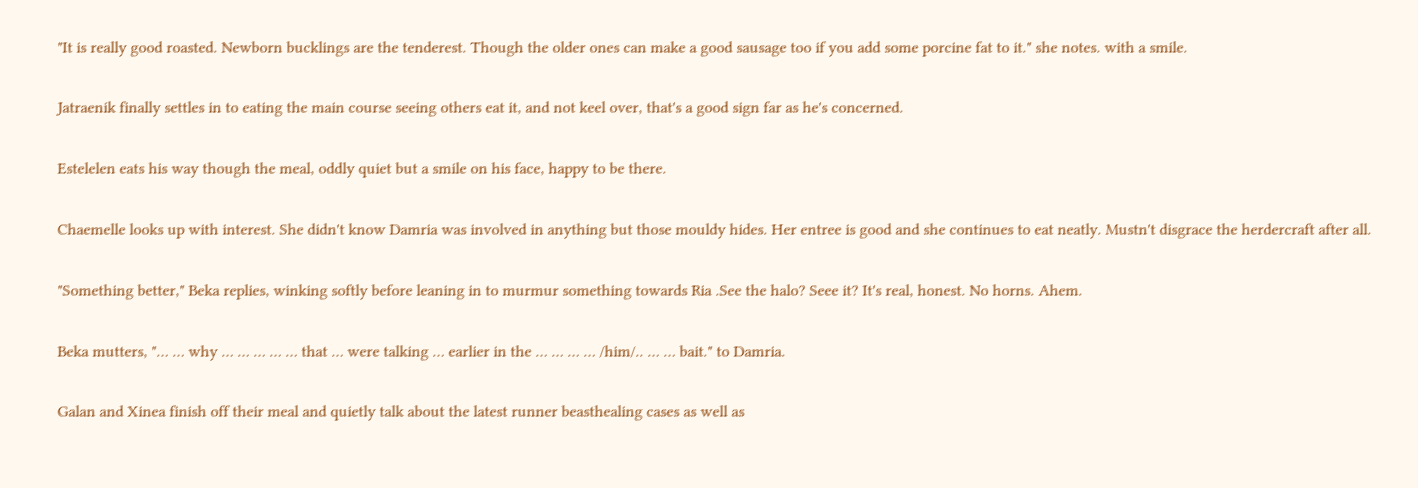"It is really good roasted. Newborn bucklings are the tenderest. Though the older ones can make a good sausage too if you add some porcine fat to it." she notes. with a smile.

Jatraenik finally settles in to eating the main course seeing others eat it, and not keel over, that's a good sign far as he's concerned.

Estelelen eats his way though the meal, oddly quiet but a smile on his face, happy to be there.

Chaemelle looks up with interest. She didn't know Damria was involved in anything but those mouldy hides. Her entree is good and she continues to eat neatly. Mustn't disgrace the herdercraft after all.

"Something better," Beka replies, winking softly before leaning in to murmur something towards Ria .See the halo? Seee it? It's real, honest. No horns. Ahem.

Beka mutters, "… … why … … … … … that … were talking … earlier in the … … … … /him/.. … … bait." to Damria.

Galan and Xinea finish off their meal and quietly talk about the latest runner beasthealing cases as well as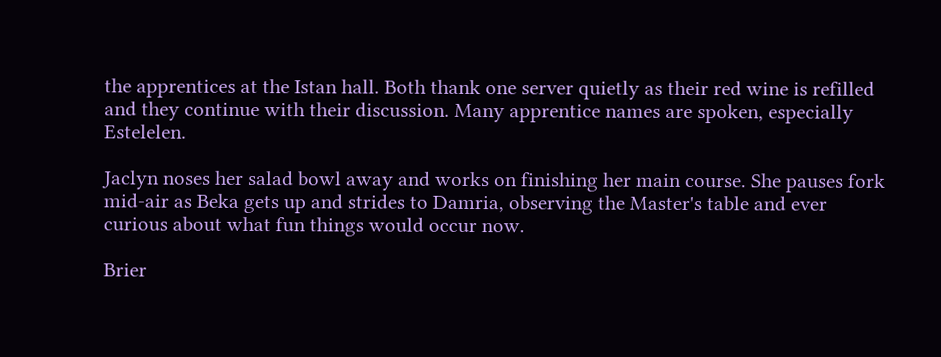the apprentices at the Istan hall. Both thank one server quietly as their red wine is refilled and they continue with their discussion. Many apprentice names are spoken, especially Estelelen.

Jaclyn noses her salad bowl away and works on finishing her main course. She pauses fork mid-air as Beka gets up and strides to Damria, observing the Master's table and ever curious about what fun things would occur now.

Brier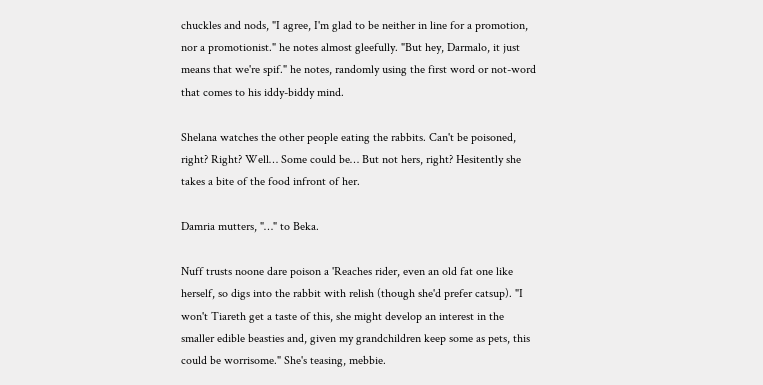chuckles and nods, "I agree, I'm glad to be neither in line for a promotion, nor a promotionist." he notes almost gleefully. "But hey, Darmalo, it just means that we're spif." he notes, randomly using the first word or not-word that comes to his iddy-biddy mind.

Shelana watches the other people eating the rabbits. Can't be poisoned, right? Right? Well… Some could be… But not hers, right? Hesitently she takes a bite of the food infront of her.

Damria mutters, "…" to Beka.

Nuff trusts noone dare poison a 'Reaches rider, even an old fat one like herself, so digs into the rabbit with relish (though she'd prefer catsup). "I won't Tiareth get a taste of this, she might develop an interest in the smaller edible beasties and, given my grandchildren keep some as pets, this could be worrisome." She's teasing, mebbie.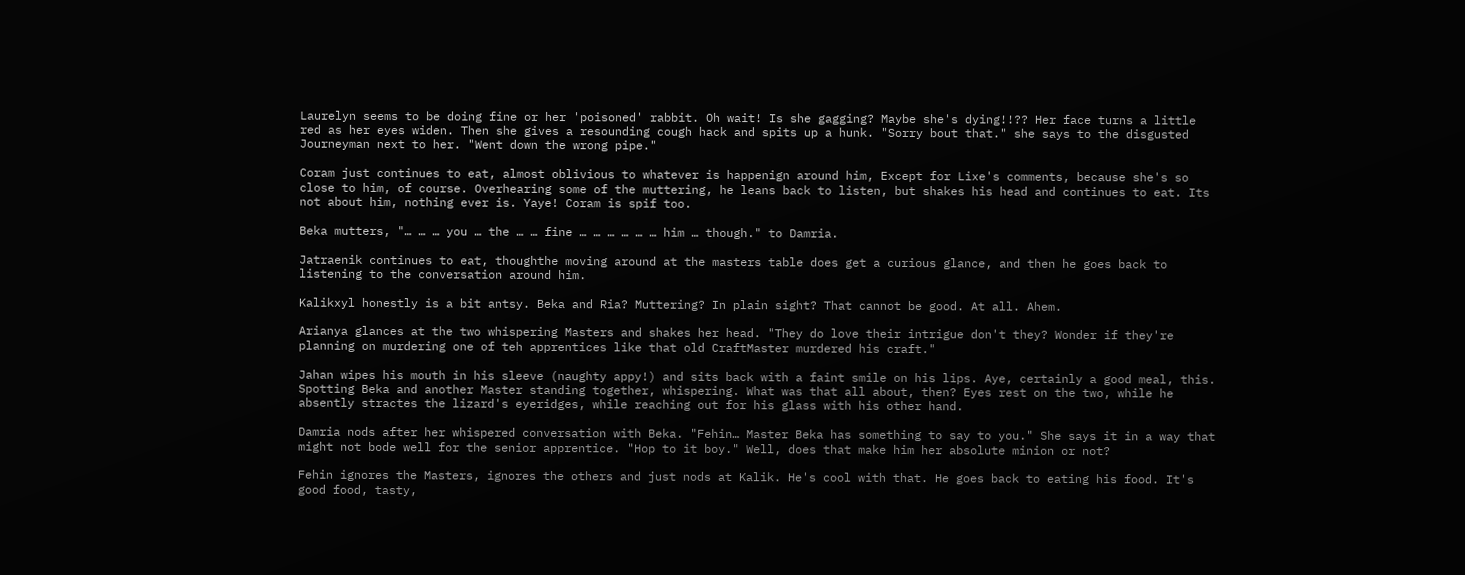Laurelyn seems to be doing fine or her 'poisoned' rabbit. Oh wait! Is she gagging? Maybe she's dying!!?? Her face turns a little red as her eyes widen. Then she gives a resounding cough hack and spits up a hunk. "Sorry bout that." she says to the disgusted Journeyman next to her. "Went down the wrong pipe."

Coram just continues to eat, almost oblivious to whatever is happenign around him, Except for Lixe's comments, because she's so close to him, of course. Overhearing some of the muttering, he leans back to listen, but shakes his head and continues to eat. Its not about him, nothing ever is. Yaye! Coram is spif too.

Beka mutters, "… … … you … the … … fine … … … … … … him … though." to Damria.

Jatraenik continues to eat, thoughthe moving around at the masters table does get a curious glance, and then he goes back to listening to the conversation around him.

Kalikxyl honestly is a bit antsy. Beka and Ria? Muttering? In plain sight? That cannot be good. At all. Ahem.

Arianya glances at the two whispering Masters and shakes her head. "They do love their intrigue don't they? Wonder if they're planning on murdering one of teh apprentices like that old CraftMaster murdered his craft."

Jahan wipes his mouth in his sleeve (naughty appy!) and sits back with a faint smile on his lips. Aye, certainly a good meal, this. Spotting Beka and another Master standing together, whispering. What was that all about, then? Eyes rest on the two, while he absently stractes the lizard's eyeridges, while reaching out for his glass with his other hand.

Damria nods after her whispered conversation with Beka. "Fehin… Master Beka has something to say to you." She says it in a way that might not bode well for the senior apprentice. "Hop to it boy." Well, does that make him her absolute minion or not?

Fehin ignores the Masters, ignores the others and just nods at Kalik. He's cool with that. He goes back to eating his food. It's good food, tasty,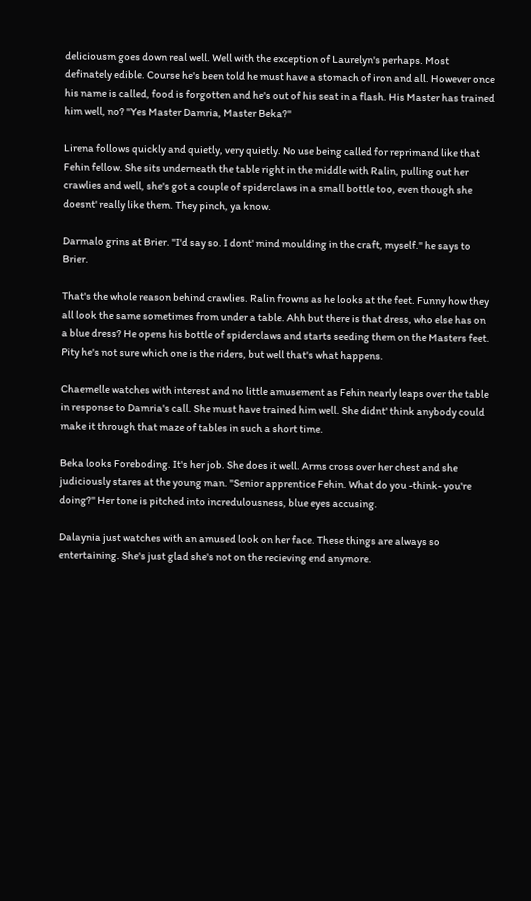deliciousm goes down real well. Well with the exception of Laurelyn's perhaps. Most definately edible. Course he's been told he must have a stomach of iron and all. However once his name is called, food is forgotten and he's out of his seat in a flash. His Master has trained him well, no? "Yes Master Damria, Master Beka?"

Lirena follows quickly and quietly, very quietly. No use being called for reprimand like that Fehin fellow. She sits underneath the table right in the middle with Ralin, pulling out her crawlies and well, she's got a couple of spiderclaws in a small bottle too, even though she doesnt' really like them. They pinch, ya know.

Darmalo grins at Brier. "I'd say so. I dont' mind moulding in the craft, myself." he says to Brier.

That's the whole reason behind crawlies. Ralin frowns as he looks at the feet. Funny how they all look the same sometimes from under a table. Ahh but there is that dress, who else has on a blue dress? He opens his bottle of spiderclaws and starts seeding them on the Masters feet. Pity he's not sure which one is the riders, but well that's what happens.

Chaemelle watches with interest and no little amusement as Fehin nearly leaps over the table in response to Damria's call. She must have trained him well. She didnt' think anybody could make it through that maze of tables in such a short time.

Beka looks Foreboding. It's her job. She does it well. Arms cross over her chest and she judiciously stares at the young man. "Senior apprentice Fehin. What do you -think- you're doing?" Her tone is pitched into incredulousness, blue eyes accusing.

Dalaynia just watches with an amused look on her face. These things are always so entertaining. She's just glad she's not on the recieving end anymore.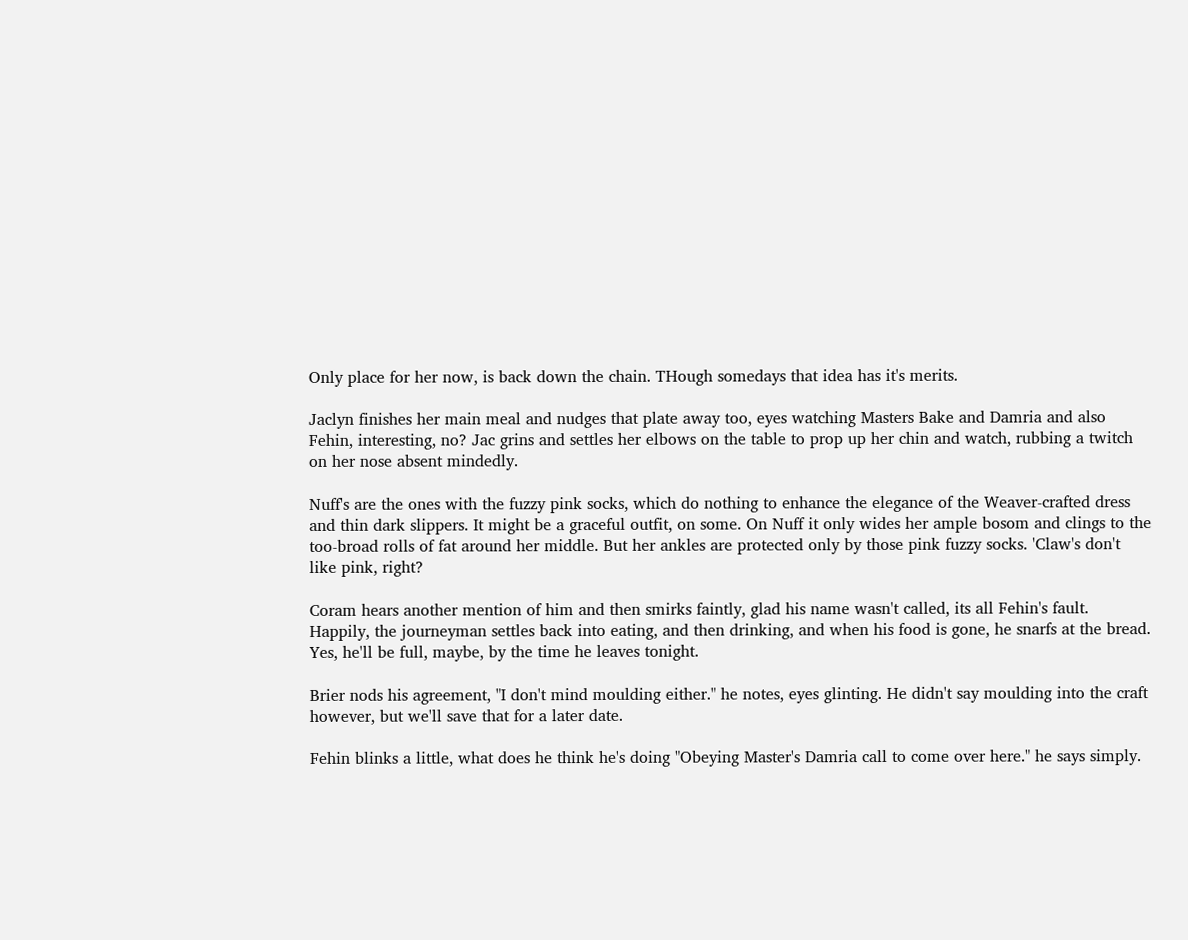Only place for her now, is back down the chain. THough somedays that idea has it's merits.

Jaclyn finishes her main meal and nudges that plate away too, eyes watching Masters Bake and Damria and also Fehin, interesting, no? Jac grins and settles her elbows on the table to prop up her chin and watch, rubbing a twitch on her nose absent mindedly.

Nuff's are the ones with the fuzzy pink socks, which do nothing to enhance the elegance of the Weaver-crafted dress and thin dark slippers. It might be a graceful outfit, on some. On Nuff it only wides her ample bosom and clings to the too-broad rolls of fat around her middle. But her ankles are protected only by those pink fuzzy socks. 'Claw's don't like pink, right?

Coram hears another mention of him and then smirks faintly, glad his name wasn't called, its all Fehin's fault. Happily, the journeyman settles back into eating, and then drinking, and when his food is gone, he snarfs at the bread. Yes, he'll be full, maybe, by the time he leaves tonight.

Brier nods his agreement, "I don't mind moulding either." he notes, eyes glinting. He didn't say moulding into the craft however, but we'll save that for a later date.

Fehin blinks a little, what does he think he's doing "Obeying Master's Damria call to come over here." he says simply.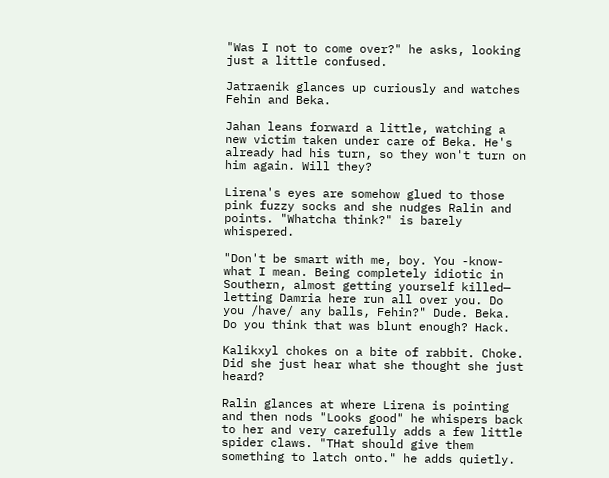"Was I not to come over?" he asks, looking just a little confused.

Jatraenik glances up curiously and watches Fehin and Beka.

Jahan leans forward a little, watching a new victim taken under care of Beka. He's already had his turn, so they won't turn on him again. Will they?

Lirena's eyes are somehow glued to those pink fuzzy socks and she nudges Ralin and points. "Whatcha think?" is barely whispered.

"Don't be smart with me, boy. You -know- what I mean. Being completely idiotic in Southern, almost getting yourself killed— letting Damria here run all over you. Do you /have/ any balls, Fehin?" Dude. Beka. Do you think that was blunt enough? Hack.

Kalikxyl chokes on a bite of rabbit. Choke. Did she just hear what she thought she just heard?

Ralin glances at where Lirena is pointing and then nods "Looks good" he whispers back to her and very carefully adds a few little spider claws. "THat should give them something to latch onto." he adds quietly.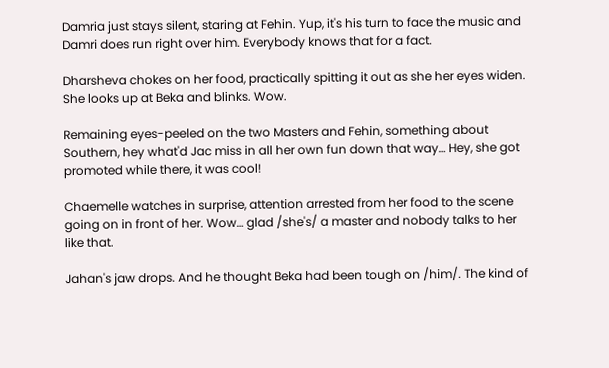Damria just stays silent, staring at Fehin. Yup, it's his turn to face the music and Damri does run right over him. Everybody knows that for a fact.

Dharsheva chokes on her food, practically spitting it out as she her eyes widen. She looks up at Beka and blinks. Wow.

Remaining eyes-peeled on the two Masters and Fehin, something about Southern, hey what'd Jac miss in all her own fun down that way… Hey, she got promoted while there, it was cool!

Chaemelle watches in surprise, attention arrested from her food to the scene going on in front of her. Wow… glad /she's/ a master and nobody talks to her like that.

Jahan's jaw drops. And he thought Beka had been tough on /him/. The kind of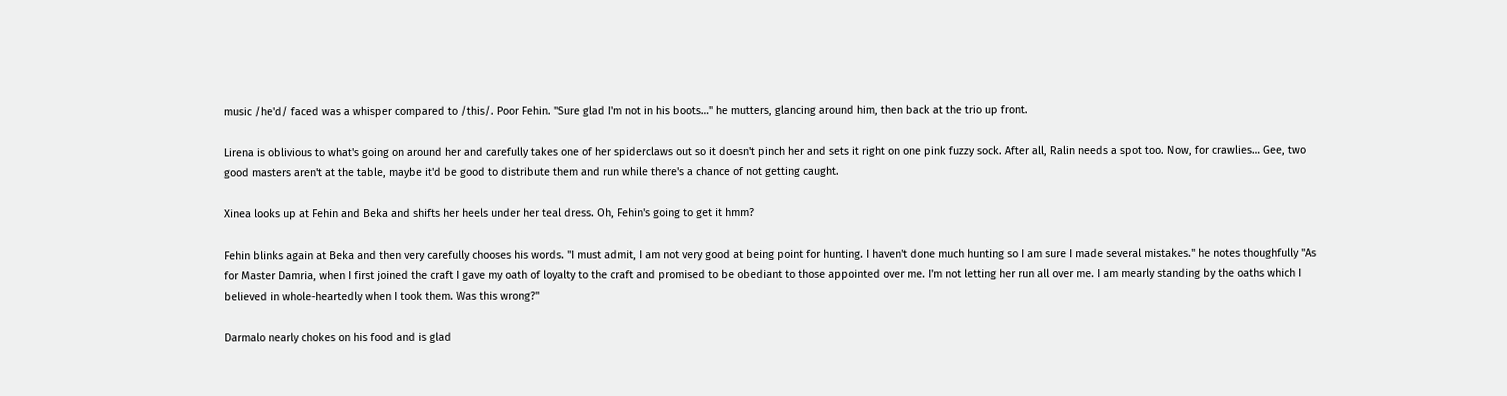music /he'd/ faced was a whisper compared to /this/. Poor Fehin. "Sure glad I'm not in his boots…" he mutters, glancing around him, then back at the trio up front.

Lirena is oblivious to what's going on around her and carefully takes one of her spiderclaws out so it doesn't pinch her and sets it right on one pink fuzzy sock. After all, Ralin needs a spot too. Now, for crawlies… Gee, two good masters aren't at the table, maybe it'd be good to distribute them and run while there's a chance of not getting caught.

Xinea looks up at Fehin and Beka and shifts her heels under her teal dress. Oh, Fehin's going to get it hmm?

Fehin blinks again at Beka and then very carefully chooses his words. "I must admit, I am not very good at being point for hunting. I haven't done much hunting so I am sure I made several mistakes." he notes thoughfully "As for Master Damria, when I first joined the craft I gave my oath of loyalty to the craft and promised to be obediant to those appointed over me. I'm not letting her run all over me. I am mearly standing by the oaths which I believed in whole-heartedly when I took them. Was this wrong?"

Darmalo nearly chokes on his food and is glad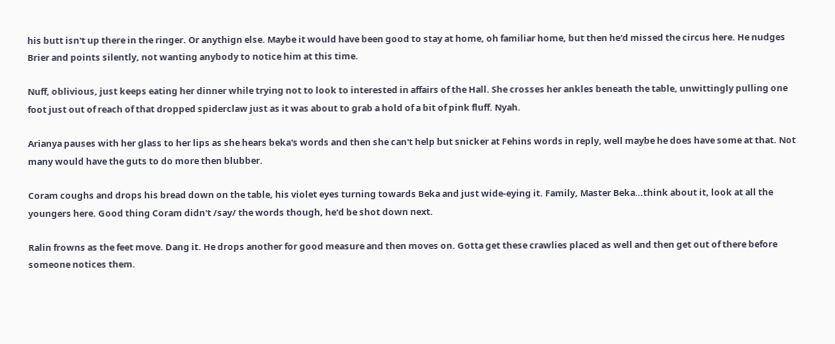his butt isn't up there in the ringer. Or anythign else. Maybe it would have been good to stay at home, oh familiar home, but then he'd missed the circus here. He nudges Brier and points silently, not wanting anybody to notice him at this time.

Nuff, oblivious, just keeps eating her dinner while trying not to look to interested in affairs of the Hall. She crosses her ankles beneath the table, unwittingly pulling one foot just out of reach of that dropped spiderclaw just as it was about to grab a hold of a bit of pink fluff. Nyah.

Arianya pauses with her glass to her lips as she hears beka's words and then she can't help but snicker at Fehins words in reply, well maybe he does have some at that. Not many would have the guts to do more then blubber.

Coram coughs and drops his bread down on the table, his violet eyes turning towards Beka and just wide-eying it. Family, Master Beka…think about it, look at all the youngers here. Good thing Coram didn't /say/ the words though, he'd be shot down next.

Ralin frowns as the feet move. Dang it. He drops another for good measure and then moves on. Gotta get these crawlies placed as well and then get out of there before someone notices them.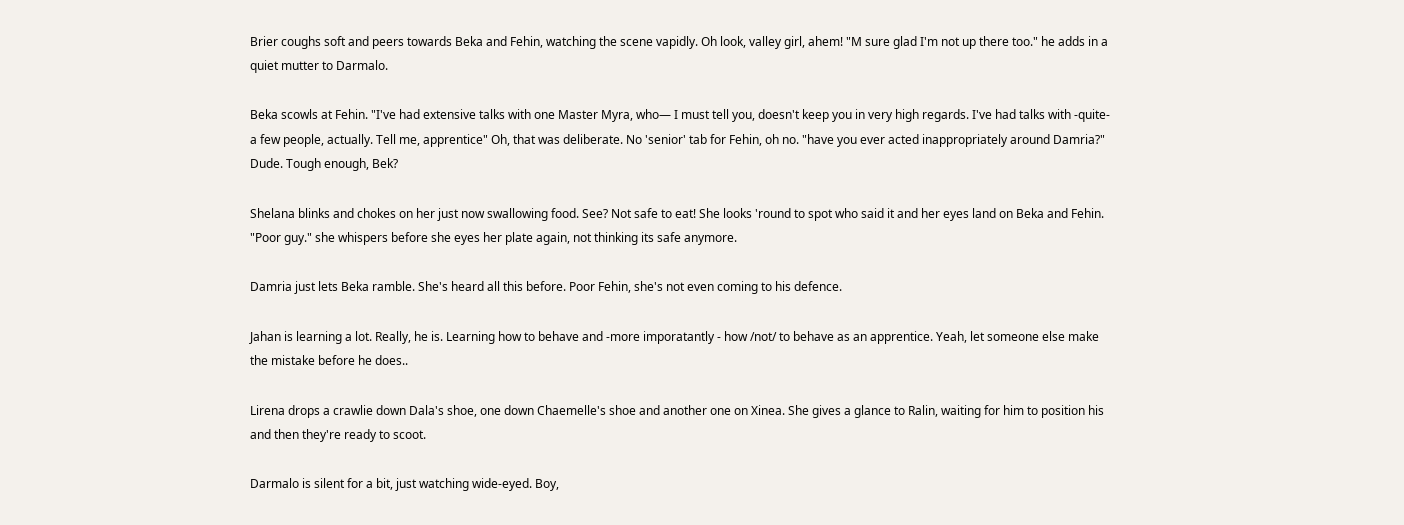Brier coughs soft and peers towards Beka and Fehin, watching the scene vapidly. Oh look, valley girl, ahem! "M sure glad I'm not up there too." he adds in a quiet mutter to Darmalo.

Beka scowls at Fehin. "I've had extensive talks with one Master Myra, who— I must tell you, doesn't keep you in very high regards. I've had talks with -quite- a few people, actually. Tell me, apprentice" Oh, that was deliberate. No 'senior' tab for Fehin, oh no. "have you ever acted inappropriately around Damria?" Dude. Tough enough, Bek?

Shelana blinks and chokes on her just now swallowing food. See? Not safe to eat! She looks 'round to spot who said it and her eyes land on Beka and Fehin. "Poor guy." she whispers before she eyes her plate again, not thinking its safe anymore.

Damria just lets Beka ramble. She's heard all this before. Poor Fehin, she's not even coming to his defence.

Jahan is learning a lot. Really, he is. Learning how to behave and -more imporatantly - how /not/ to behave as an apprentice. Yeah, let someone else make the mistake before he does..

Lirena drops a crawlie down Dala's shoe, one down Chaemelle's shoe and another one on Xinea. She gives a glance to Ralin, waiting for him to position his and then they're ready to scoot.

Darmalo is silent for a bit, just watching wide-eyed. Boy,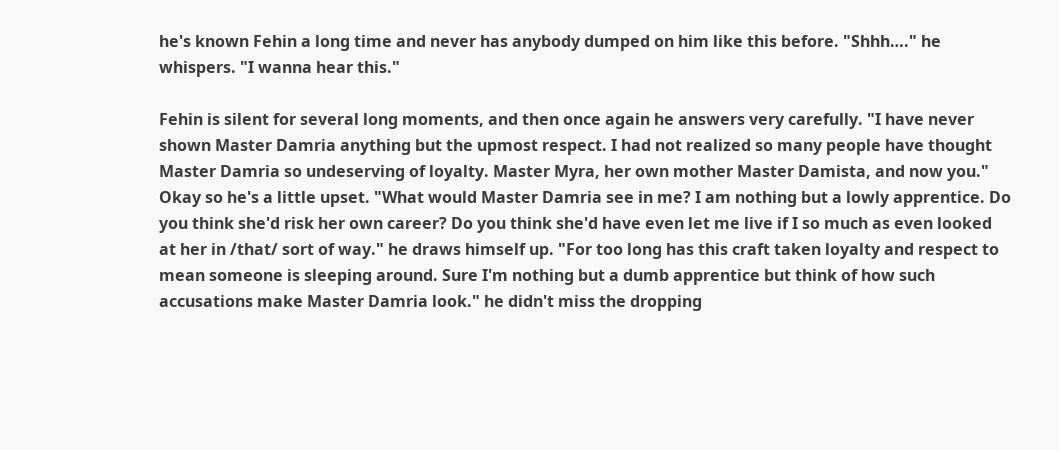he's known Fehin a long time and never has anybody dumped on him like this before. "Shhh…." he whispers. "I wanna hear this."

Fehin is silent for several long moments, and then once again he answers very carefully. "I have never shown Master Damria anything but the upmost respect. I had not realized so many people have thought Master Damria so undeserving of loyalty. Master Myra, her own mother Master Damista, and now you." Okay so he's a little upset. "What would Master Damria see in me? I am nothing but a lowly apprentice. Do you think she'd risk her own career? Do you think she'd have even let me live if I so much as even looked at her in /that/ sort of way." he draws himself up. "For too long has this craft taken loyalty and respect to mean someone is sleeping around. Sure I'm nothing but a dumb apprentice but think of how such accusations make Master Damria look." he didn't miss the dropping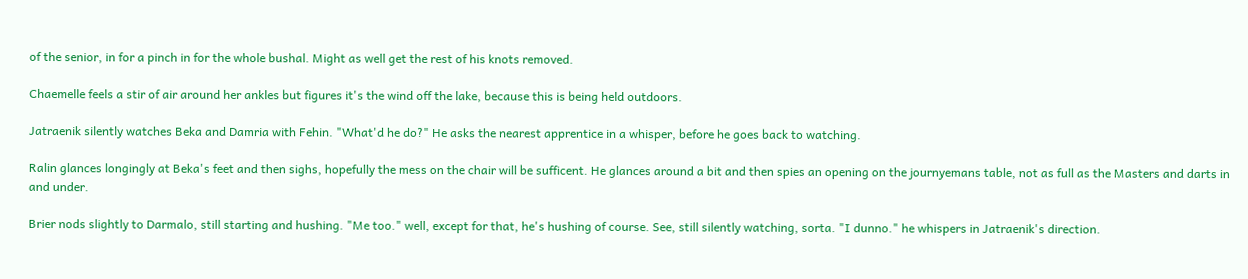of the senior, in for a pinch in for the whole bushal. Might as well get the rest of his knots removed.

Chaemelle feels a stir of air around her ankles but figures it's the wind off the lake, because this is being held outdoors.

Jatraenik silently watches Beka and Damria with Fehin. "What'd he do?" He asks the nearest apprentice in a whisper, before he goes back to watching.

Ralin glances longingly at Beka's feet and then sighs, hopefully the mess on the chair will be sufficent. He glances around a bit and then spies an opening on the journyemans table, not as full as the Masters and darts in and under.

Brier nods slightly to Darmalo, still starting and hushing. "Me too." well, except for that, he's hushing of course. See, still silently watching, sorta. "I dunno." he whispers in Jatraenik's direction.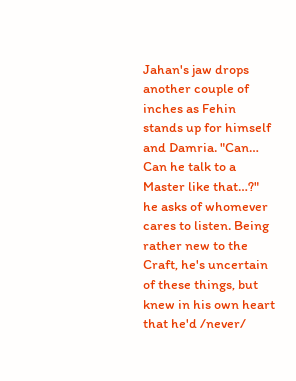Jahan's jaw drops another couple of inches as Fehin stands up for himself and Damria. "Can… Can he talk to a Master like that…?" he asks of whomever cares to listen. Being rather new to the Craft, he's uncertain of these things, but knew in his own heart that he'd /never/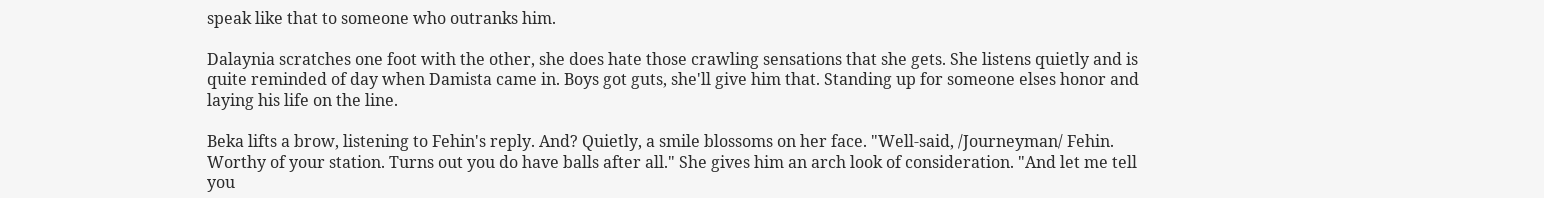speak like that to someone who outranks him.

Dalaynia scratches one foot with the other, she does hate those crawling sensations that she gets. She listens quietly and is quite reminded of day when Damista came in. Boys got guts, she'll give him that. Standing up for someone elses honor and laying his life on the line.

Beka lifts a brow, listening to Fehin's reply. And? Quietly, a smile blossoms on her face. "Well-said, /Journeyman/ Fehin. Worthy of your station. Turns out you do have balls after all." She gives him an arch look of consideration. "And let me tell you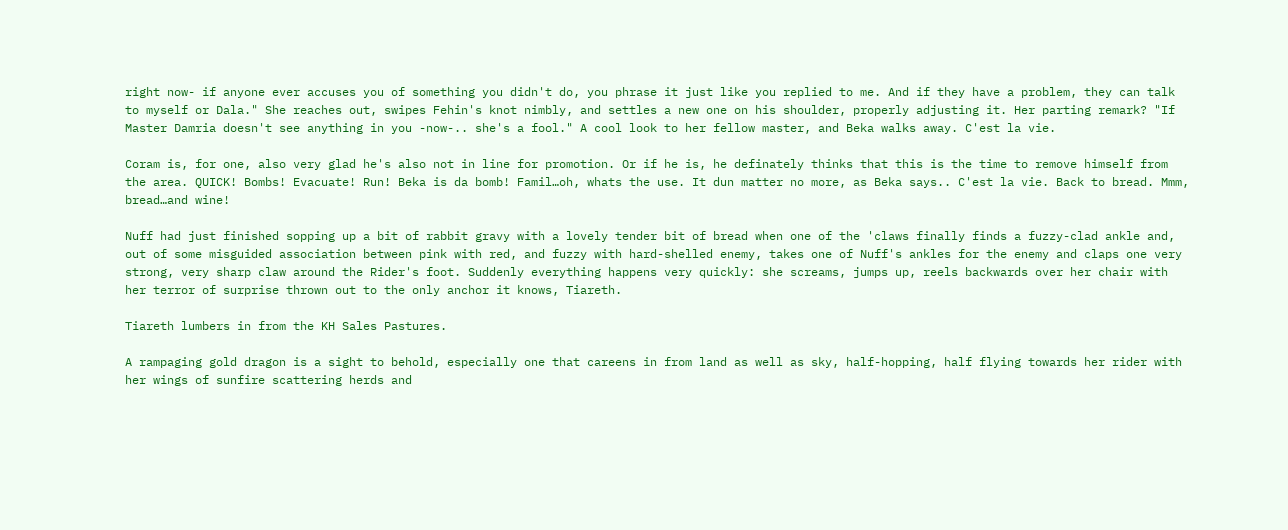right now- if anyone ever accuses you of something you didn't do, you phrase it just like you replied to me. And if they have a problem, they can talk to myself or Dala." She reaches out, swipes Fehin's knot nimbly, and settles a new one on his shoulder, properly adjusting it. Her parting remark? "If Master Damria doesn't see anything in you -now-.. she's a fool." A cool look to her fellow master, and Beka walks away. C'est la vie.

Coram is, for one, also very glad he's also not in line for promotion. Or if he is, he definately thinks that this is the time to remove himself from the area. QUICK! Bombs! Evacuate! Run! Beka is da bomb! Famil…oh, whats the use. It dun matter no more, as Beka says.. C'est la vie. Back to bread. Mmm, bread…and wine!

Nuff had just finished sopping up a bit of rabbit gravy with a lovely tender bit of bread when one of the 'claws finally finds a fuzzy-clad ankle and, out of some misguided association between pink with red, and fuzzy with hard-shelled enemy, takes one of Nuff's ankles for the enemy and claps one very strong, very sharp claw around the Rider's foot. Suddenly everything happens very quickly: she screams, jumps up, reels backwards over her chair with her terror of surprise thrown out to the only anchor it knows, Tiareth.

Tiareth lumbers in from the KH Sales Pastures.

A rampaging gold dragon is a sight to behold, especially one that careens in from land as well as sky, half-hopping, half flying towards her rider with her wings of sunfire scattering herds and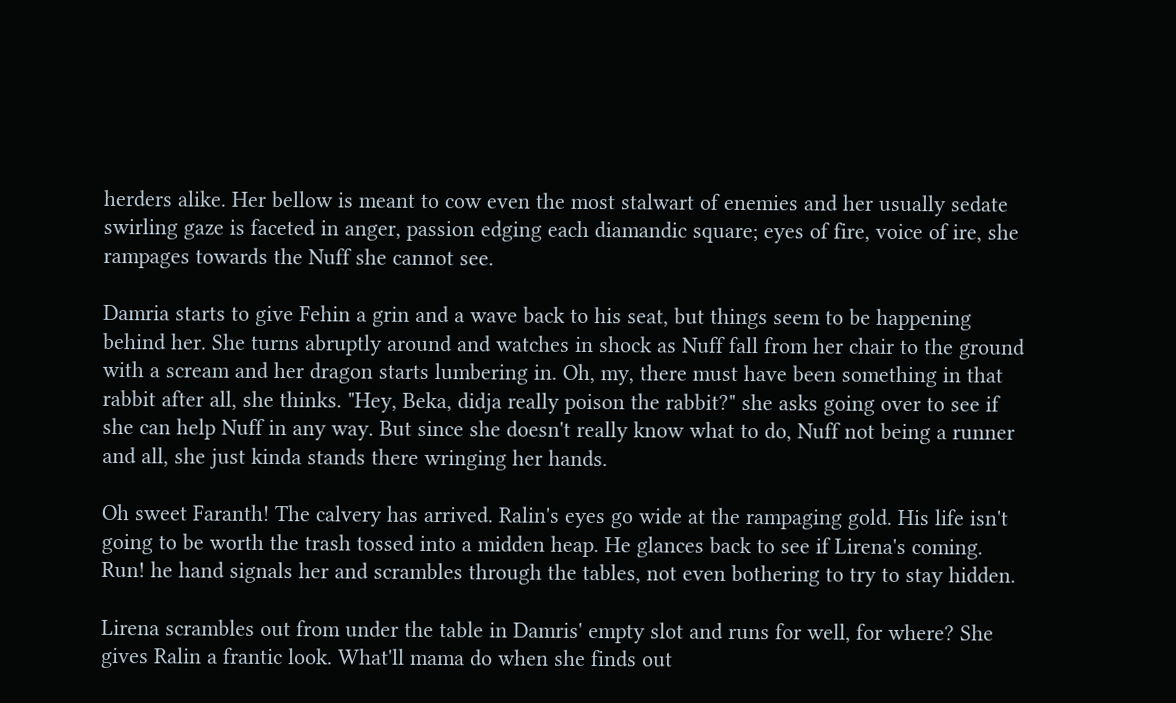herders alike. Her bellow is meant to cow even the most stalwart of enemies and her usually sedate swirling gaze is faceted in anger, passion edging each diamandic square; eyes of fire, voice of ire, she rampages towards the Nuff she cannot see.

Damria starts to give Fehin a grin and a wave back to his seat, but things seem to be happening behind her. She turns abruptly around and watches in shock as Nuff fall from her chair to the ground with a scream and her dragon starts lumbering in. Oh, my, there must have been something in that rabbit after all, she thinks. "Hey, Beka, didja really poison the rabbit?" she asks going over to see if she can help Nuff in any way. But since she doesn't really know what to do, Nuff not being a runner and all, she just kinda stands there wringing her hands.

Oh sweet Faranth! The calvery has arrived. Ralin's eyes go wide at the rampaging gold. His life isn't going to be worth the trash tossed into a midden heap. He glances back to see if Lirena's coming. Run! he hand signals her and scrambles through the tables, not even bothering to try to stay hidden.

Lirena scrambles out from under the table in Damris' empty slot and runs for well, for where? She gives Ralin a frantic look. What'll mama do when she finds out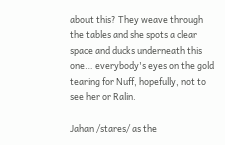about this? They weave through the tables and she spots a clear space and ducks underneath this one… everybody's eyes on the gold tearing for Nuff, hopefully, not to see her or Ralin.

Jahan /stares/ as the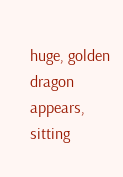huge, golden dragon appears, sitting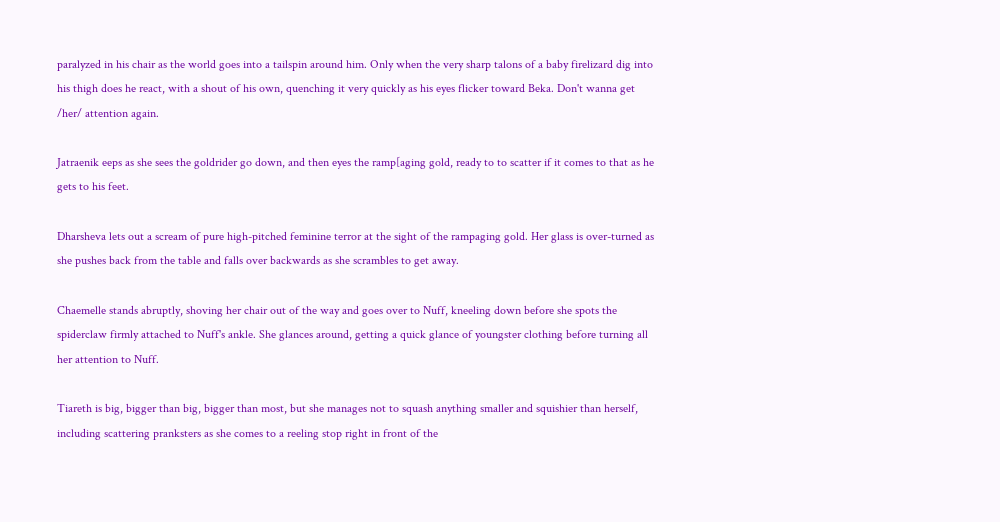paralyzed in his chair as the world goes into a tailspin around him. Only when the very sharp talons of a baby firelizard dig into his thigh does he react, with a shout of his own, quenching it very quickly as his eyes flicker toward Beka. Don't wanna get /her/ attention again.

Jatraenik eeps as she sees the goldrider go down, and then eyes the ramp[aging gold, ready to to scatter if it comes to that as he gets to his feet.

Dharsheva lets out a scream of pure high-pitched feminine terror at the sight of the rampaging gold. Her glass is over-turned as she pushes back from the table and falls over backwards as she scrambles to get away.

Chaemelle stands abruptly, shoving her chair out of the way and goes over to Nuff, kneeling down before she spots the spiderclaw firmly attached to Nuff's ankle. She glances around, getting a quick glance of youngster clothing before turning all her attention to Nuff.

Tiareth is big, bigger than big, bigger than most, but she manages not to squash anything smaller and squishier than herself, including scattering pranksters as she comes to a reeling stop right in front of the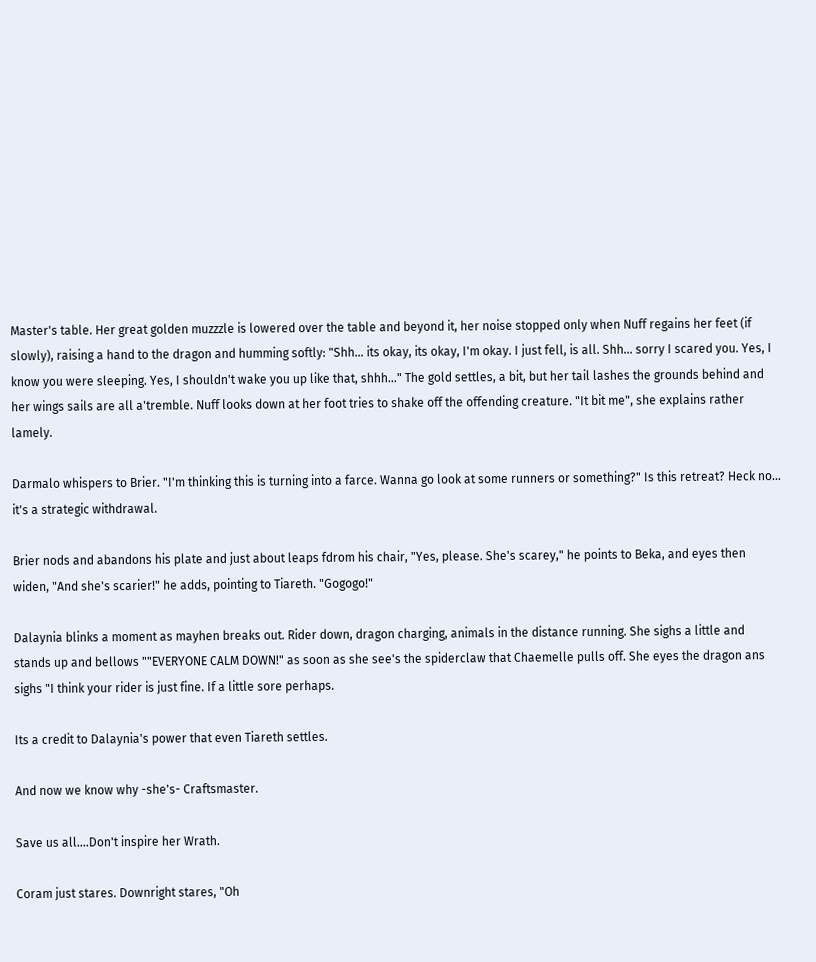Master's table. Her great golden muzzzle is lowered over the table and beyond it, her noise stopped only when Nuff regains her feet (if slowly), raising a hand to the dragon and humming softly: "Shh… its okay, its okay, I'm okay. I just fell, is all. Shh… sorry I scared you. Yes, I know you were sleeping. Yes, I shouldn't wake you up like that, shhh…" The gold settles, a bit, but her tail lashes the grounds behind and her wings sails are all a'tremble. Nuff looks down at her foot tries to shake off the offending creature. "It bit me", she explains rather lamely.

Darmalo whispers to Brier. "I'm thinking this is turning into a farce. Wanna go look at some runners or something?" Is this retreat? Heck no… it's a strategic withdrawal.

Brier nods and abandons his plate and just about leaps fdrom his chair, "Yes, please. She's scarey," he points to Beka, and eyes then widen, "And she's scarier!" he adds, pointing to Tiareth. "Gogogo!"

Dalaynia blinks a moment as mayhen breaks out. Rider down, dragon charging, animals in the distance running. She sighs a little and stands up and bellows ""EVERYONE CALM DOWN!" as soon as she see's the spiderclaw that Chaemelle pulls off. She eyes the dragon ans sighs "I think your rider is just fine. If a little sore perhaps.

Its a credit to Dalaynia's power that even Tiareth settles.

And now we know why -she's- Craftsmaster.

Save us all….Don't inspire her Wrath.

Coram just stares. Downright stares, "Oh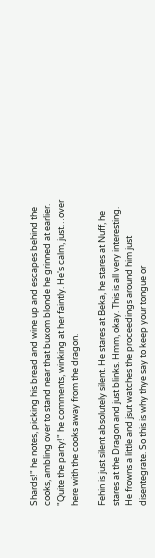Shards!" he notes, picking his bread and wine up and escapes behind the cooks, ambling over to stand near that buxom blonde he grinned at earlier. "Quite the party!" he comments, winking at her faintly. He's calm, just…over here with the cooks away from the dragon.

Fehin is just silent absolutely silent. He stares at Beka, he stares at Nuff, he stares at the Dragon and just blinks. Hmm, okay. This is all very interesting. He frowns a little and jsut watches the proceedings around him just disentegrate. So this is why thye say to keep your tongue or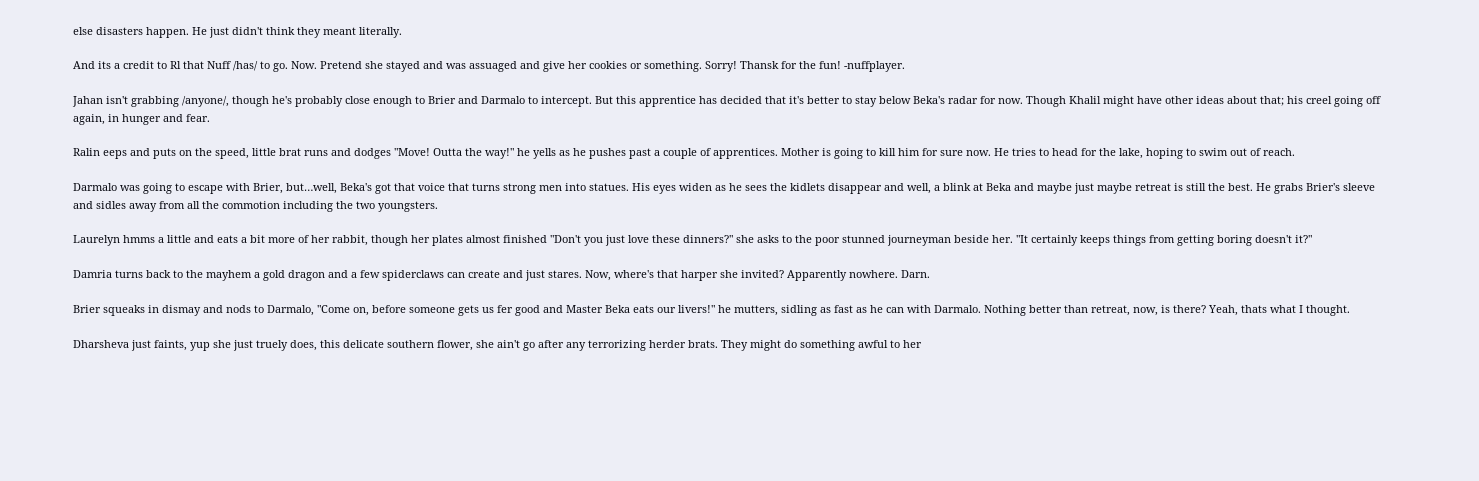else disasters happen. He just didn't think they meant literally.

And its a credit to Rl that Nuff /has/ to go. Now. Pretend she stayed and was assuaged and give her cookies or something. Sorry! Thansk for the fun! -nuffplayer.

Jahan isn't grabbing /anyone/, though he's probably close enough to Brier and Darmalo to intercept. But this apprentice has decided that it's better to stay below Beka's radar for now. Though Khalil might have other ideas about that; his creel going off again, in hunger and fear.

Ralin eeps and puts on the speed, little brat runs and dodges "Move! Outta the way!" he yells as he pushes past a couple of apprentices. Mother is going to kill him for sure now. He tries to head for the lake, hoping to swim out of reach.

Darmalo was going to escape with Brier, but…well, Beka's got that voice that turns strong men into statues. His eyes widen as he sees the kidlets disappear and well, a blink at Beka and maybe just maybe retreat is still the best. He grabs Brier's sleeve and sidles away from all the commotion including the two youngsters.

Laurelyn hmms a little and eats a bit more of her rabbit, though her plates almost finished "Don't you just love these dinners?" she asks to the poor stunned journeyman beside her. "It certainly keeps things from getting boring doesn't it?"

Damria turns back to the mayhem a gold dragon and a few spiderclaws can create and just stares. Now, where's that harper she invited? Apparently nowhere. Darn.

Brier squeaks in dismay and nods to Darmalo, "Come on, before someone gets us fer good and Master Beka eats our livers!" he mutters, sidling as fast as he can with Darmalo. Nothing better than retreat, now, is there? Yeah, thats what I thought.

Dharsheva just faints, yup she just truely does, this delicate southern flower, she ain't go after any terrorizing herder brats. They might do something awful to her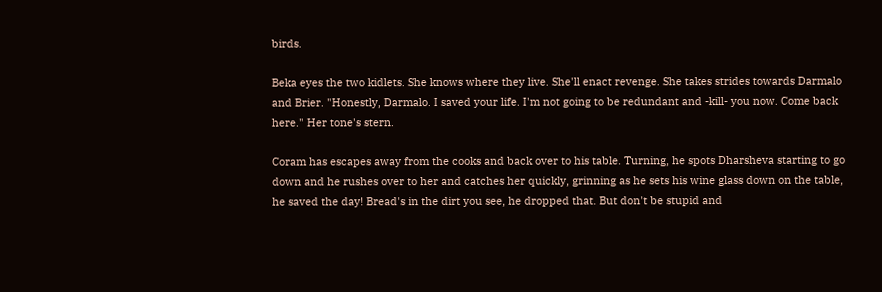birds.

Beka eyes the two kidlets. She knows where they live. She'll enact revenge. She takes strides towards Darmalo and Brier. "Honestly, Darmalo. I saved your life. I'm not going to be redundant and -kill- you now. Come back here." Her tone's stern.

Coram has escapes away from the cooks and back over to his table. Turning, he spots Dharsheva starting to go down and he rushes over to her and catches her quickly, grinning as he sets his wine glass down on the table, he saved the day! Bread's in the dirt you see, he dropped that. But don't be stupid and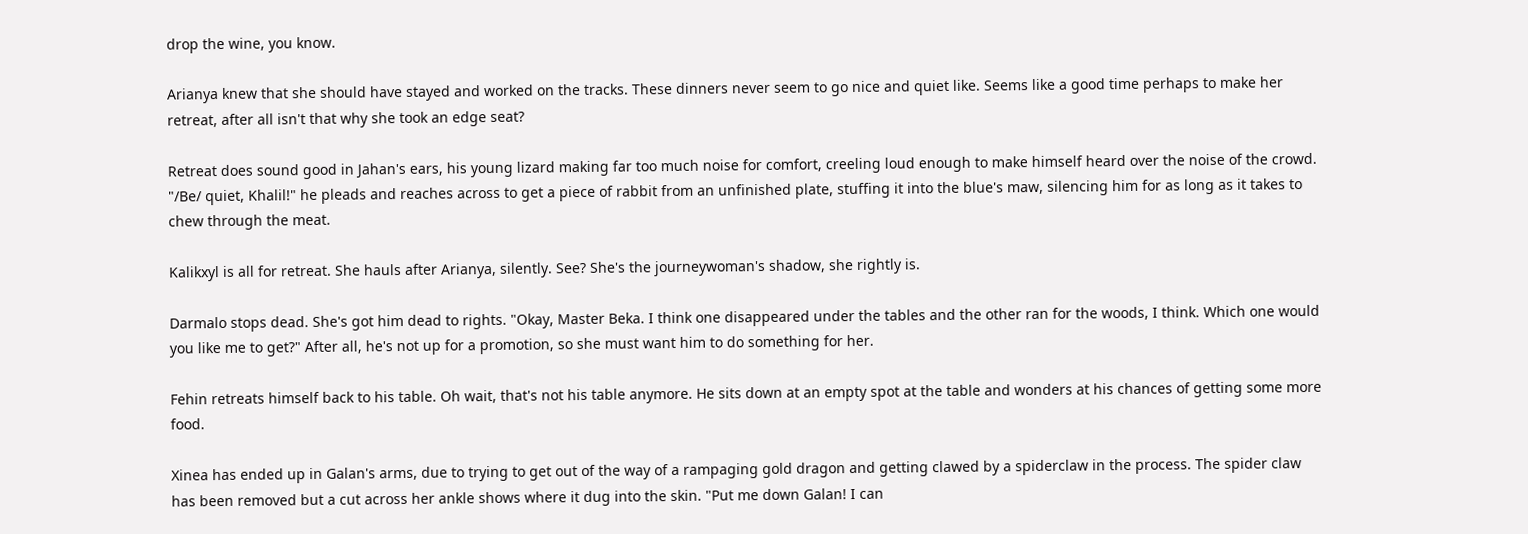drop the wine, you know.

Arianya knew that she should have stayed and worked on the tracks. These dinners never seem to go nice and quiet like. Seems like a good time perhaps to make her retreat, after all isn't that why she took an edge seat?

Retreat does sound good in Jahan's ears, his young lizard making far too much noise for comfort, creeling loud enough to make himself heard over the noise of the crowd. "/Be/ quiet, Khalil!" he pleads and reaches across to get a piece of rabbit from an unfinished plate, stuffing it into the blue's maw, silencing him for as long as it takes to chew through the meat.

Kalikxyl is all for retreat. She hauls after Arianya, silently. See? She's the journeywoman's shadow, she rightly is.

Darmalo stops dead. She's got him dead to rights. "Okay, Master Beka. I think one disappeared under the tables and the other ran for the woods, I think. Which one would you like me to get?" After all, he's not up for a promotion, so she must want him to do something for her.

Fehin retreats himself back to his table. Oh wait, that's not his table anymore. He sits down at an empty spot at the table and wonders at his chances of getting some more food.

Xinea has ended up in Galan's arms, due to trying to get out of the way of a rampaging gold dragon and getting clawed by a spiderclaw in the process. The spider claw has been removed but a cut across her ankle shows where it dug into the skin. "Put me down Galan! I can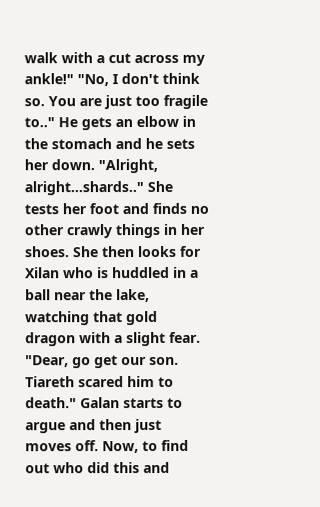walk with a cut across my ankle!" "No, I don't think so. You are just too fragile to.." He gets an elbow in the stomach and he sets her down. "Alright, alright…shards.." She tests her foot and finds no other crawly things in her shoes. She then looks for Xilan who is huddled in a ball near the lake, watching that gold dragon with a slight fear. "Dear, go get our son. Tiareth scared him to death." Galan starts to argue and then just moves off. Now, to find out who did this and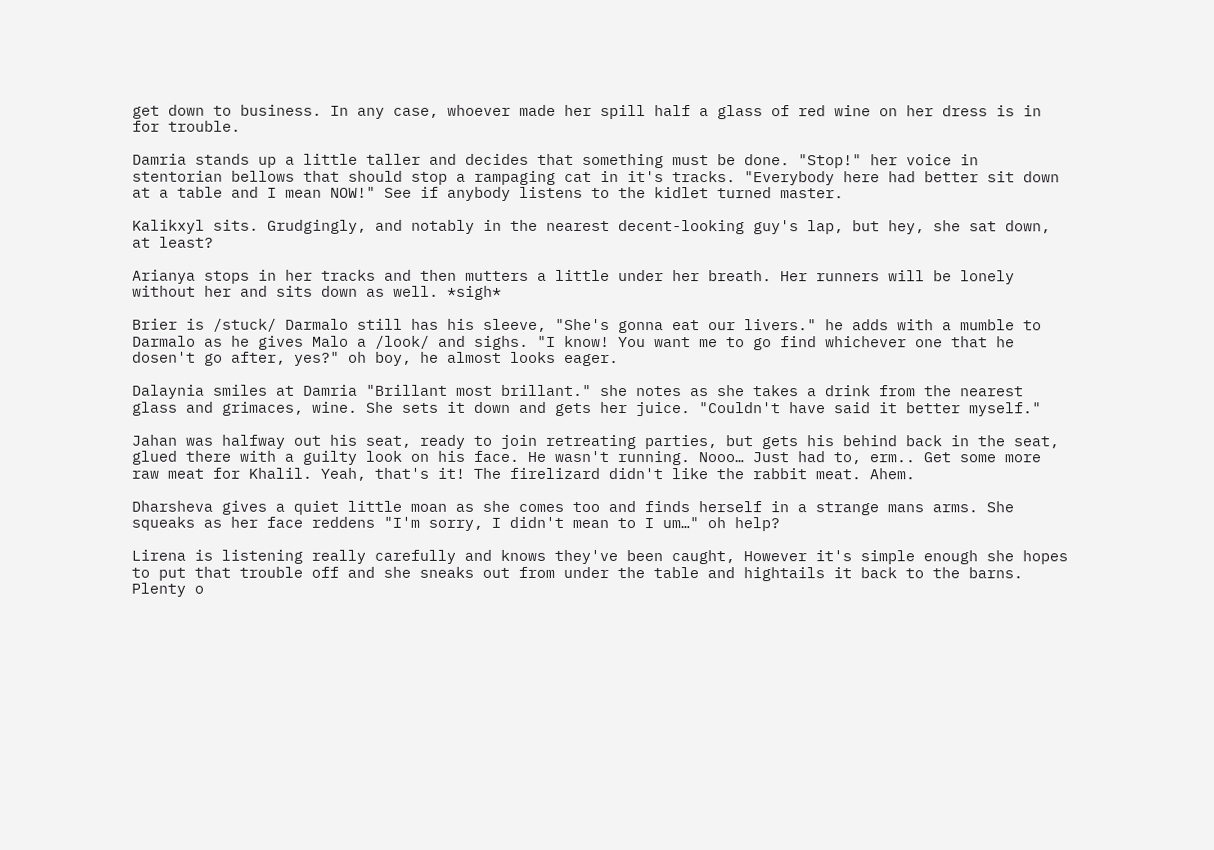get down to business. In any case, whoever made her spill half a glass of red wine on her dress is in for trouble.

Damria stands up a little taller and decides that something must be done. "Stop!" her voice in stentorian bellows that should stop a rampaging cat in it's tracks. "Everybody here had better sit down at a table and I mean NOW!" See if anybody listens to the kidlet turned master.

Kalikxyl sits. Grudgingly, and notably in the nearest decent-looking guy's lap, but hey, she sat down, at least?

Arianya stops in her tracks and then mutters a little under her breath. Her runners will be lonely without her and sits down as well. *sigh*

Brier is /stuck/ Darmalo still has his sleeve, "She's gonna eat our livers." he adds with a mumble to Darmalo as he gives Malo a /look/ and sighs. "I know! You want me to go find whichever one that he dosen't go after, yes?" oh boy, he almost looks eager.

Dalaynia smiles at Damria "Brillant most brillant." she notes as she takes a drink from the nearest glass and grimaces, wine. She sets it down and gets her juice. "Couldn't have said it better myself."

Jahan was halfway out his seat, ready to join retreating parties, but gets his behind back in the seat, glued there with a guilty look on his face. He wasn't running. Nooo… Just had to, erm.. Get some more raw meat for Khalil. Yeah, that's it! The firelizard didn't like the rabbit meat. Ahem.

Dharsheva gives a quiet little moan as she comes too and finds herself in a strange mans arms. She squeaks as her face reddens "I'm sorry, I didn't mean to I um…" oh help?

Lirena is listening really carefully and knows they've been caught, However it's simple enough she hopes to put that trouble off and she sneaks out from under the table and hightails it back to the barns. Plenty o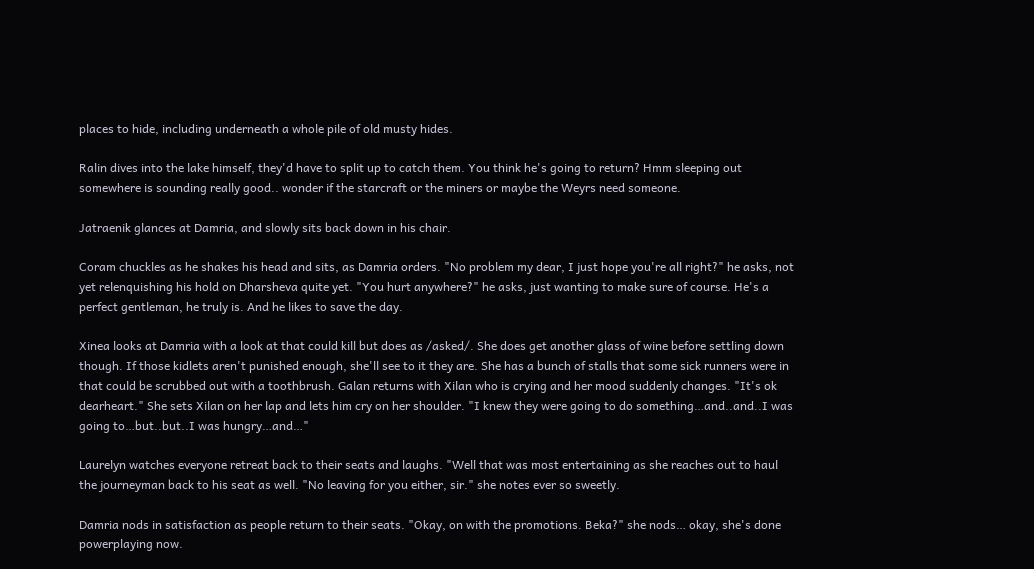places to hide, including underneath a whole pile of old musty hides.

Ralin dives into the lake himself, they'd have to split up to catch them. You think he's going to return? Hmm sleeping out somewhere is sounding really good.. wonder if the starcraft or the miners or maybe the Weyrs need someone.

Jatraenik glances at Damria, and slowly sits back down in his chair.

Coram chuckles as he shakes his head and sits, as Damria orders. "No problem my dear, I just hope you're all right?" he asks, not yet relenquishing his hold on Dharsheva quite yet. "You hurt anywhere?" he asks, just wanting to make sure of course. He's a perfect gentleman, he truly is. And he likes to save the day.

Xinea looks at Damria with a look at that could kill but does as /asked/. She does get another glass of wine before settling down though. If those kidlets aren't punished enough, she'll see to it they are. She has a bunch of stalls that some sick runners were in that could be scrubbed out with a toothbrush. Galan returns with Xilan who is crying and her mood suddenly changes. "It's ok dearheart." She sets Xilan on her lap and lets him cry on her shoulder. "I knew they were going to do something…and..and..I was going to…but..but..I was hungry…and…"

Laurelyn watches everyone retreat back to their seats and laughs. "Well that was most entertaining as she reaches out to haul the journeyman back to his seat as well. "No leaving for you either, sir." she notes ever so sweetly.

Damria nods in satisfaction as people return to their seats. "Okay, on with the promotions. Beka?" she nods… okay, she's done powerplaying now.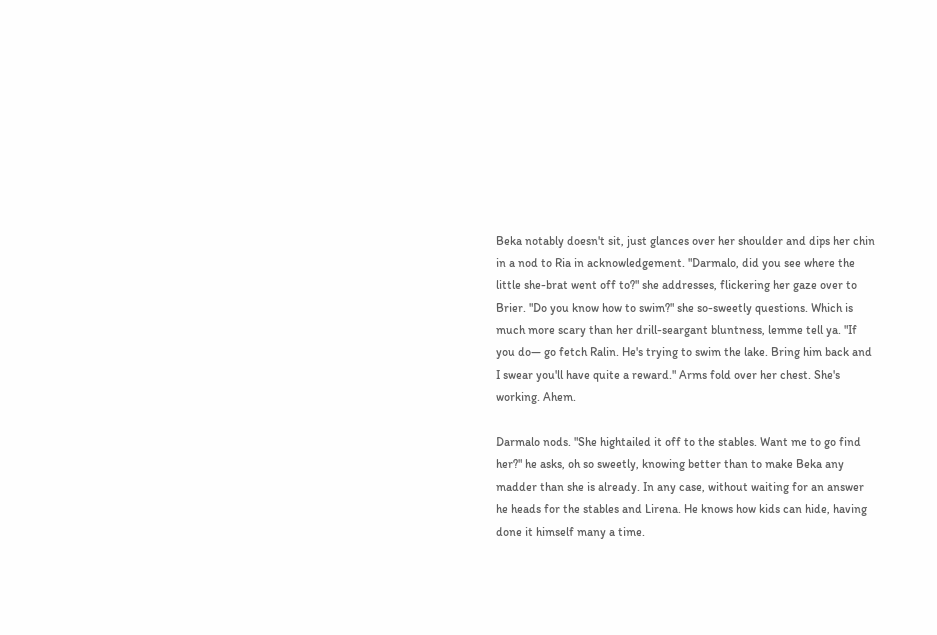Beka notably doesn't sit, just glances over her shoulder and dips her chin in a nod to Ria in acknowledgement. "Darmalo, did you see where the little she-brat went off to?" she addresses, flickering her gaze over to Brier. "Do you know how to swim?" she so-sweetly questions. Which is much more scary than her drill-seargant bluntness, lemme tell ya. "If you do— go fetch Ralin. He's trying to swim the lake. Bring him back and I swear you'll have quite a reward." Arms fold over her chest. She's working. Ahem.

Darmalo nods. "She hightailed it off to the stables. Want me to go find her?" he asks, oh so sweetly, knowing better than to make Beka any madder than she is already. In any case, without waiting for an answer he heads for the stables and Lirena. He knows how kids can hide, having done it himself many a time.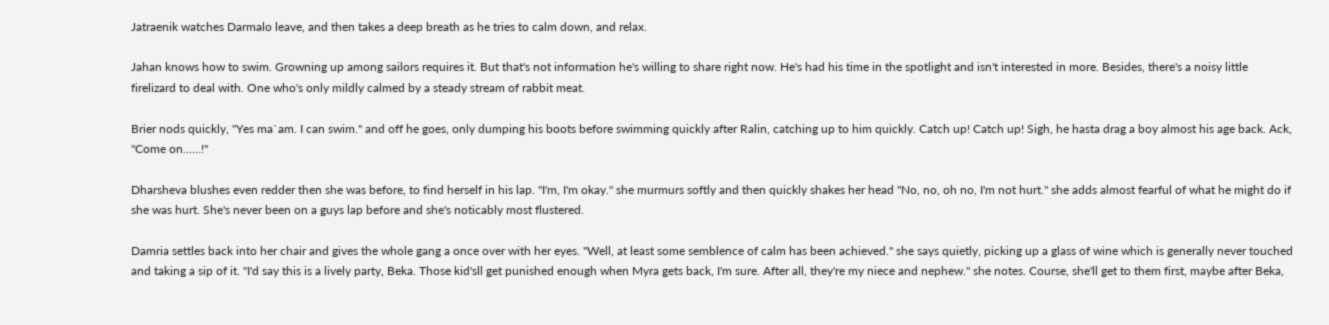Jatraenik watches Darmalo leave, and then takes a deep breath as he tries to calm down, and relax.

Jahan knows how to swim. Growning up among sailors requires it. But that's not information he's willing to share right now. He's had his time in the spotlight and isn't interested in more. Besides, there's a noisy little firelizard to deal with. One who's only mildly calmed by a steady stream of rabbit meat.

Brier nods quickly, "Yes ma`am. I can swim." and off he goes, only dumping his boots before swimming quickly after Ralin, catching up to him quickly. Catch up! Catch up! Sigh, he hasta drag a boy almost his age back. Ack, "Come on……!"

Dharsheva blushes even redder then she was before, to find herself in his lap. "I'm, I'm okay." she murmurs softly and then quickly shakes her head "No, no, oh no, I'm not hurt." she adds almost fearful of what he might do if she was hurt. She's never been on a guys lap before and she's noticably most flustered.

Damria settles back into her chair and gives the whole gang a once over with her eyes. "Well, at least some semblence of calm has been achieved." she says quietly, picking up a glass of wine which is generally never touched and taking a sip of it. "I'd say this is a lively party, Beka. Those kid'sll get punished enough when Myra gets back, I'm sure. After all, they're my niece and nephew." she notes. Course, she'll get to them first, maybe after Beka,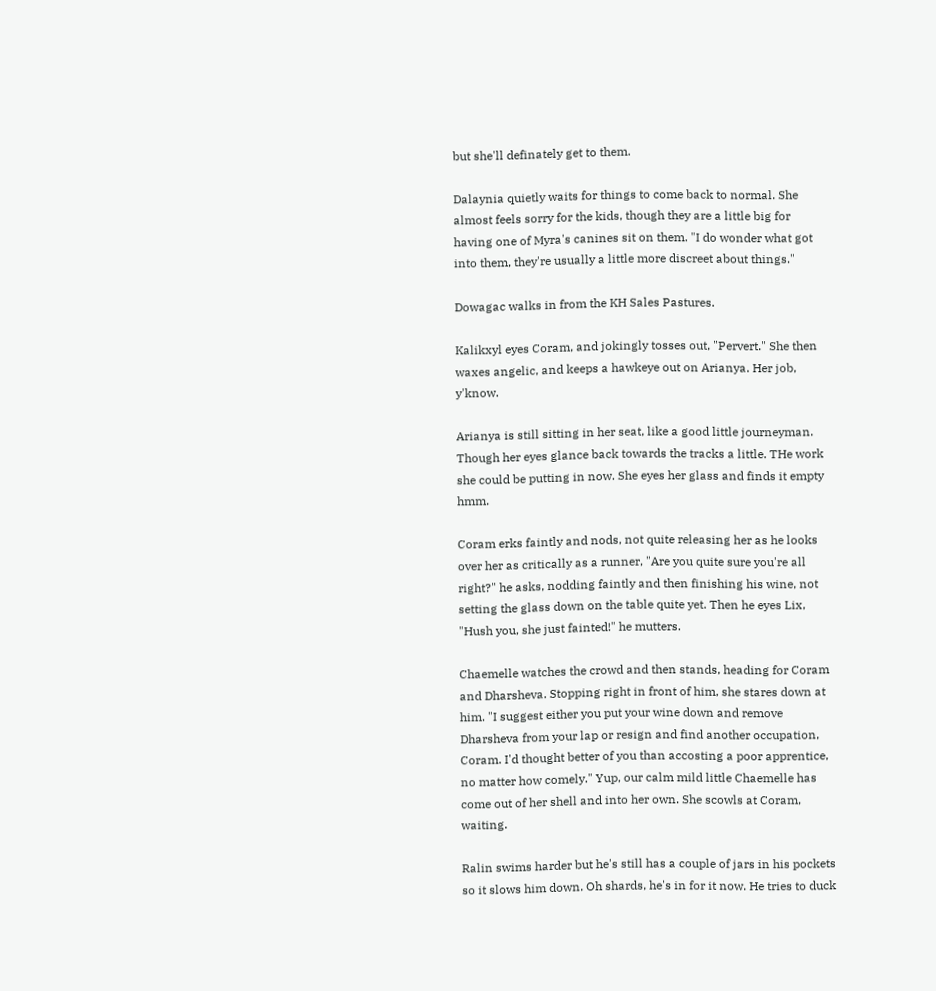but she'll definately get to them.

Dalaynia quietly waits for things to come back to normal. She almost feels sorry for the kids, though they are a little big for having one of Myra's canines sit on them. "I do wonder what got into them, they're usually a little more discreet about things."

Dowagac walks in from the KH Sales Pastures.

Kalikxyl eyes Coram, and jokingly tosses out, "Pervert." She then waxes angelic, and keeps a hawkeye out on Arianya. Her job, y'know.

Arianya is still sitting in her seat, like a good little journeyman. Though her eyes glance back towards the tracks a little. THe work she could be putting in now. She eyes her glass and finds it empty hmm.

Coram erks faintly and nods, not quite releasing her as he looks over her as critically as a runner, "Are you quite sure you're all right?" he asks, nodding faintly and then finishing his wine, not setting the glass down on the table quite yet. Then he eyes Lix, "Hush you, she just fainted!" he mutters.

Chaemelle watches the crowd and then stands, heading for Coram and Dharsheva. Stopping right in front of him, she stares down at him. "I suggest either you put your wine down and remove Dharsheva from your lap or resign and find another occupation, Coram. I'd thought better of you than accosting a poor apprentice, no matter how comely." Yup, our calm mild little Chaemelle has come out of her shell and into her own. She scowls at Coram, waiting.

Ralin swims harder but he's still has a couple of jars in his pockets so it slows him down. Oh shards, he's in for it now. He tries to duck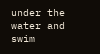under the water and swim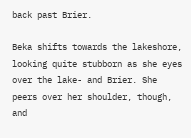back past Brier.

Beka shifts towards the lakeshore, looking quite stubborn as she eyes over the lake- and Brier. She peers over her shoulder, though, and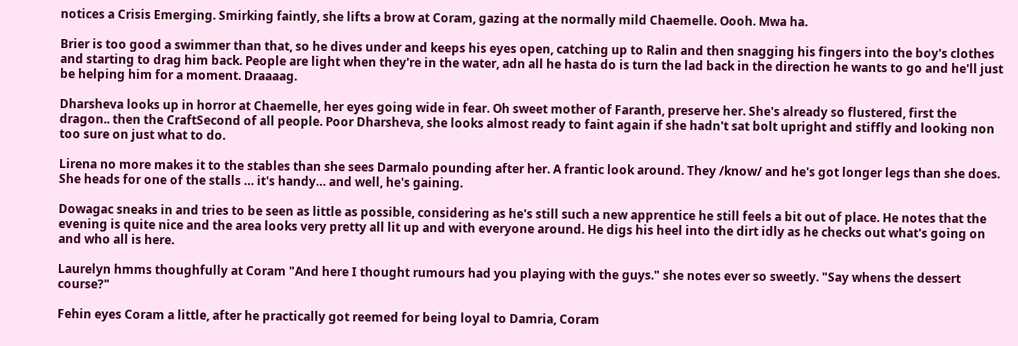notices a Crisis Emerging. Smirking faintly, she lifts a brow at Coram, gazing at the normally mild Chaemelle. Oooh. Mwa ha.

Brier is too good a swimmer than that, so he dives under and keeps his eyes open, catching up to Ralin and then snagging his fingers into the boy's clothes and starting to drag him back. People are light when they're in the water, adn all he hasta do is turn the lad back in the direction he wants to go and he'll just be helping him for a moment. Draaaag.

Dharsheva looks up in horror at Chaemelle, her eyes going wide in fear. Oh sweet mother of Faranth, preserve her. She's already so flustered, first the dragon.. then the CraftSecond of all people. Poor Dharsheva, she looks almost ready to faint again if she hadn't sat bolt upright and stiffly and looking non too sure on just what to do.

Lirena no more makes it to the stables than she sees Darmalo pounding after her. A frantic look around. They /know/ and he's got longer legs than she does. She heads for one of the stalls … it's handy… and well, he's gaining.

Dowagac sneaks in and tries to be seen as little as possible, considering as he's still such a new apprentice he still feels a bit out of place. He notes that the evening is quite nice and the area looks very pretty all lit up and with everyone around. He digs his heel into the dirt idly as he checks out what's going on and who all is here.

Laurelyn hmms thoughfully at Coram "And here I thought rumours had you playing with the guys." she notes ever so sweetly. "Say whens the dessert course?"

Fehin eyes Coram a little, after he practically got reemed for being loyal to Damria, Coram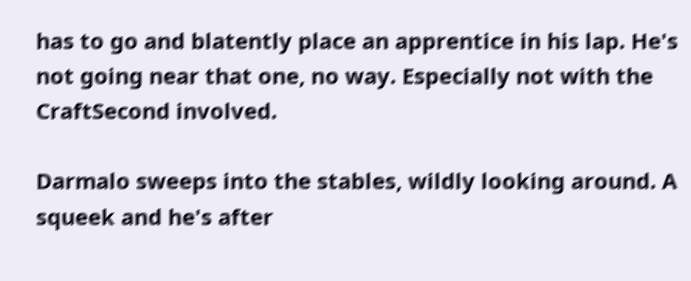has to go and blatently place an apprentice in his lap. He's not going near that one, no way. Especially not with the CraftSecond involved.

Darmalo sweeps into the stables, wildly looking around. A squeek and he's after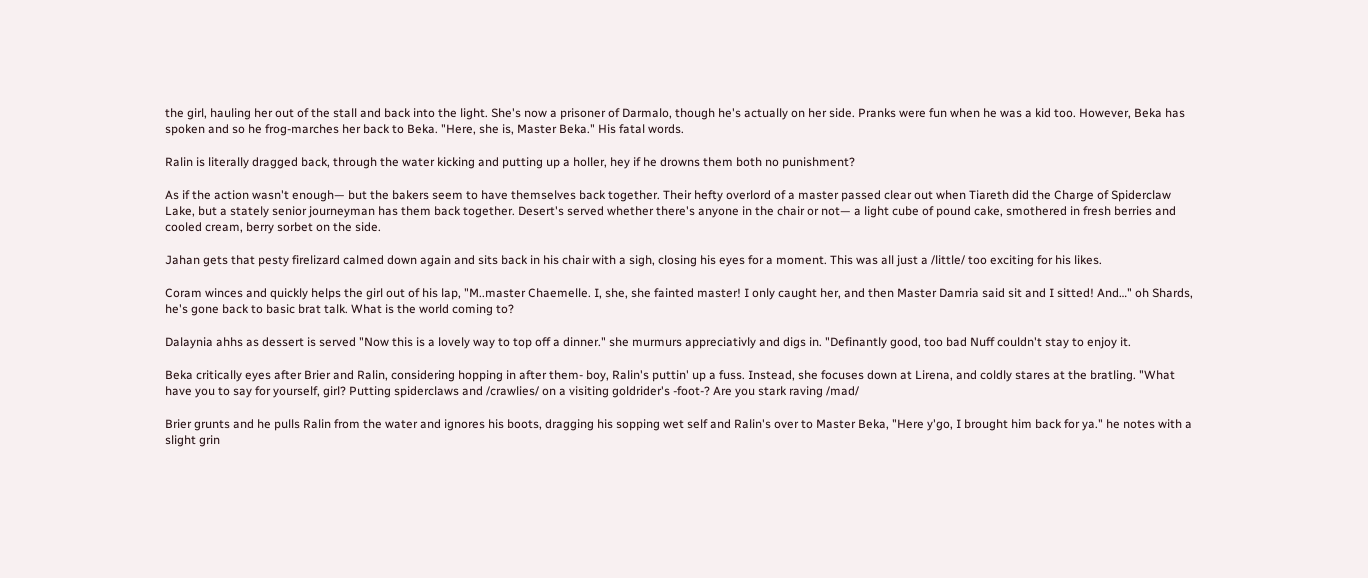the girl, hauling her out of the stall and back into the light. She's now a prisoner of Darmalo, though he's actually on her side. Pranks were fun when he was a kid too. However, Beka has spoken and so he frog-marches her back to Beka. "Here, she is, Master Beka." His fatal words.

Ralin is literally dragged back, through the water kicking and putting up a holler, hey if he drowns them both no punishment?

As if the action wasn't enough— but the bakers seem to have themselves back together. Their hefty overlord of a master passed clear out when Tiareth did the Charge of Spiderclaw Lake, but a stately senior journeyman has them back together. Desert's served whether there's anyone in the chair or not— a light cube of pound cake, smothered in fresh berries and cooled cream, berry sorbet on the side.

Jahan gets that pesty firelizard calmed down again and sits back in his chair with a sigh, closing his eyes for a moment. This was all just a /little/ too exciting for his likes.

Coram winces and quickly helps the girl out of his lap, "M..master Chaemelle. I, she, she fainted master! I only caught her, and then Master Damria said sit and I sitted! And…" oh Shards, he's gone back to basic brat talk. What is the world coming to?

Dalaynia ahhs as dessert is served "Now this is a lovely way to top off a dinner." she murmurs appreciativly and digs in. "Definantly good, too bad Nuff couldn't stay to enjoy it.

Beka critically eyes after Brier and Ralin, considering hopping in after them- boy, Ralin's puttin' up a fuss. Instead, she focuses down at Lirena, and coldly stares at the bratling. "What have you to say for yourself, girl? Putting spiderclaws and /crawlies/ on a visiting goldrider's -foot-? Are you stark raving /mad/

Brier grunts and he pulls Ralin from the water and ignores his boots, dragging his sopping wet self and Ralin's over to Master Beka, "Here y'go, I brought him back for ya." he notes with a slight grin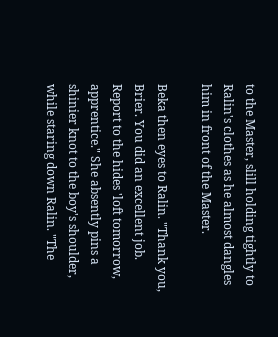to the Master, slill holding tightly to Ralin's clothes as he almost dangles him in front of the Master.

Beka then eyes to Ralin. "Thank you, Brier. You did an excellent job. Report to the hides 'loft tomorrow, apprentice." She absently pins a shinier knot to the boy's shoulder, while staring down Ralin. "The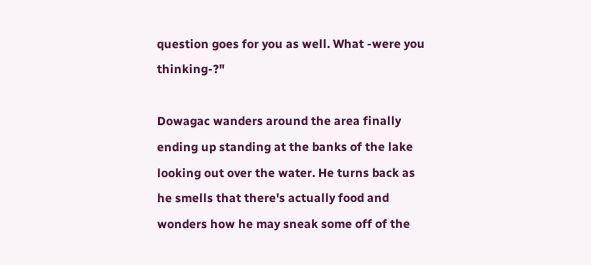question goes for you as well. What -were you thinking-?"

Dowagac wanders around the area finally ending up standing at the banks of the lake looking out over the water. He turns back as he smells that there's actually food and wonders how he may sneak some off of the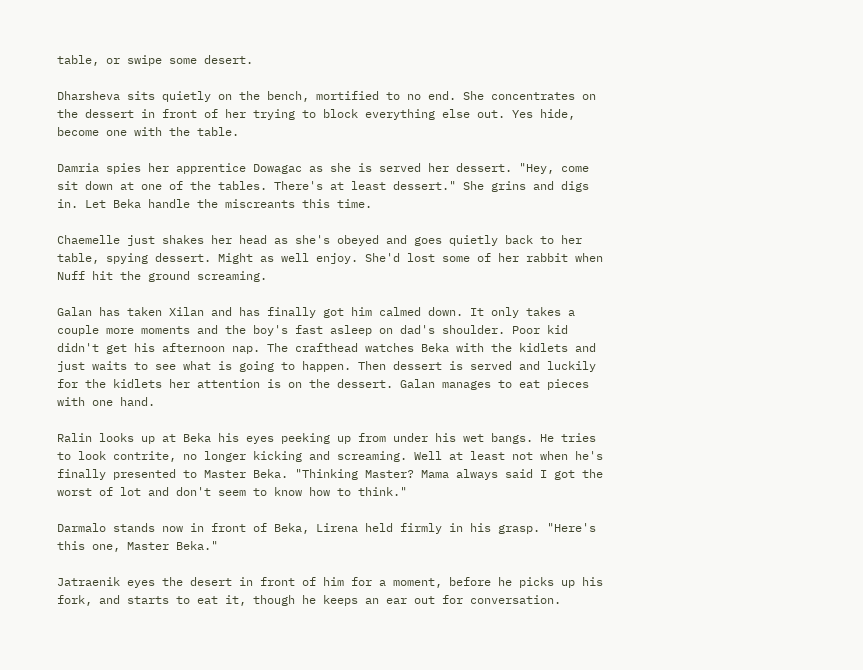table, or swipe some desert.

Dharsheva sits quietly on the bench, mortified to no end. She concentrates on the dessert in front of her trying to block everything else out. Yes hide, become one with the table.

Damria spies her apprentice Dowagac as she is served her dessert. "Hey, come sit down at one of the tables. There's at least dessert." She grins and digs in. Let Beka handle the miscreants this time.

Chaemelle just shakes her head as she's obeyed and goes quietly back to her table, spying dessert. Might as well enjoy. She'd lost some of her rabbit when Nuff hit the ground screaming.

Galan has taken Xilan and has finally got him calmed down. It only takes a couple more moments and the boy's fast asleep on dad's shoulder. Poor kid didn't get his afternoon nap. The crafthead watches Beka with the kidlets and just waits to see what is going to happen. Then dessert is served and luckily for the kidlets her attention is on the dessert. Galan manages to eat pieces with one hand.

Ralin looks up at Beka his eyes peeking up from under his wet bangs. He tries to look contrite, no longer kicking and screaming. Well at least not when he's finally presented to Master Beka. "Thinking Master? Mama always said I got the worst of lot and don't seem to know how to think."

Darmalo stands now in front of Beka, Lirena held firmly in his grasp. "Here's this one, Master Beka."

Jatraenik eyes the desert in front of him for a moment, before he picks up his fork, and starts to eat it, though he keeps an ear out for conversation.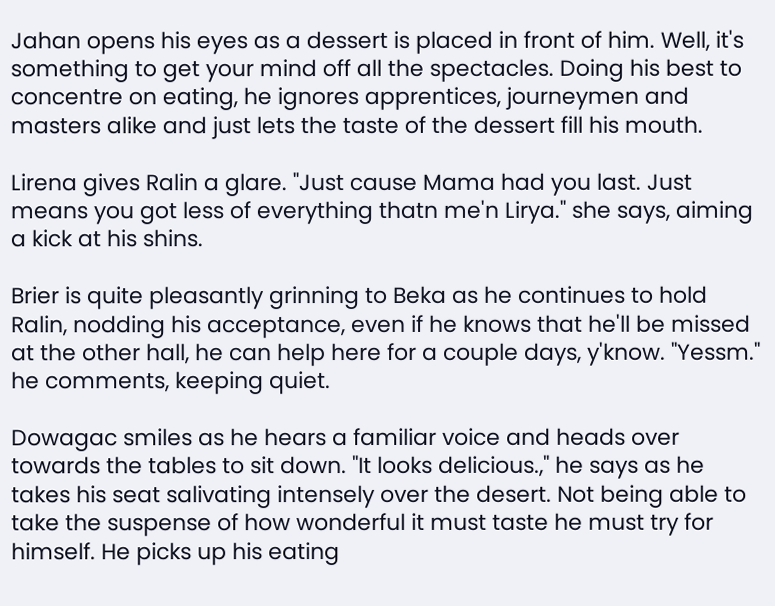Jahan opens his eyes as a dessert is placed in front of him. Well, it's something to get your mind off all the spectacles. Doing his best to concentre on eating, he ignores apprentices, journeymen and masters alike and just lets the taste of the dessert fill his mouth.

Lirena gives Ralin a glare. "Just cause Mama had you last. Just means you got less of everything thatn me'n Lirya." she says, aiming a kick at his shins.

Brier is quite pleasantly grinning to Beka as he continues to hold Ralin, nodding his acceptance, even if he knows that he'll be missed at the other hall, he can help here for a couple days, y'know. "Yessm." he comments, keeping quiet.

Dowagac smiles as he hears a familiar voice and heads over towards the tables to sit down. "It looks delicious.," he says as he takes his seat salivating intensely over the desert. Not being able to take the suspense of how wonderful it must taste he must try for himself. He picks up his eating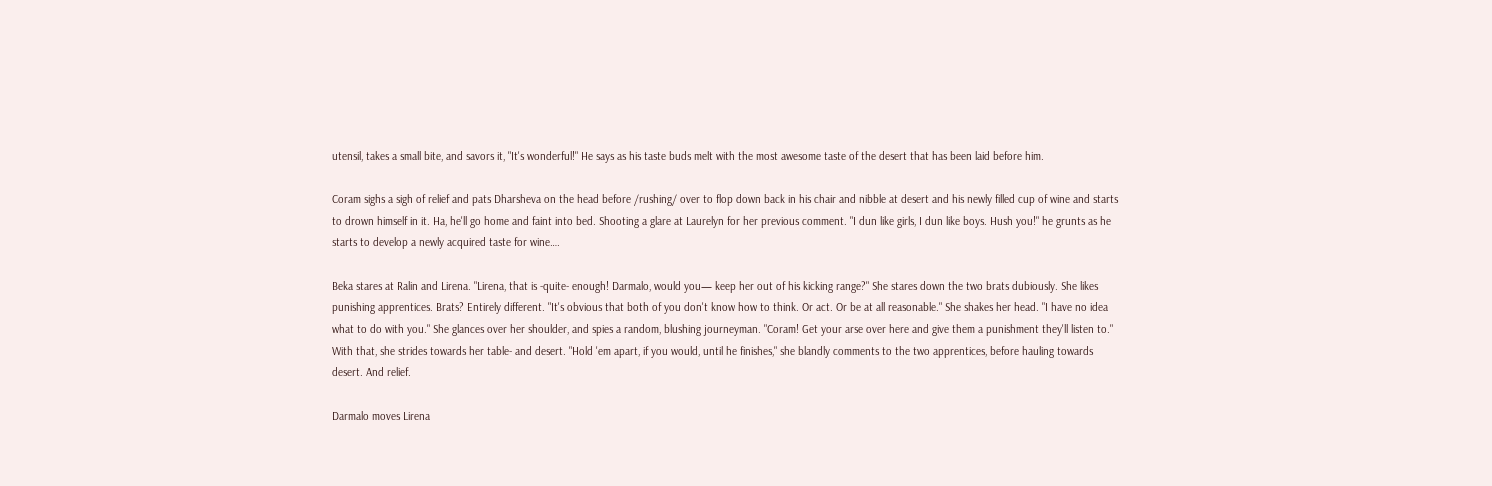utensil, takes a small bite, and savors it, "It's wonderful!" He says as his taste buds melt with the most awesome taste of the desert that has been laid before him.

Coram sighs a sigh of relief and pats Dharsheva on the head before /rushing/ over to flop down back in his chair and nibble at desert and his newly filled cup of wine and starts to drown himself in it. Ha, he'll go home and faint into bed. Shooting a glare at Laurelyn for her previous comment. "I dun like girls, I dun like boys. Hush you!" he grunts as he starts to develop a newly acquired taste for wine….

Beka stares at Ralin and Lirena. "Lirena, that is -quite- enough! Darmalo, would you— keep her out of his kicking range?" She stares down the two brats dubiously. She likes punishing apprentices. Brats? Entirely different. "It's obvious that both of you don't know how to think. Or act. Or be at all reasonable." She shakes her head. "I have no idea what to do with you." She glances over her shoulder, and spies a random, blushing journeyman. "Coram! Get your arse over here and give them a punishment they'll listen to." With that, she strides towards her table- and desert. "Hold 'em apart, if you would, until he finishes," she blandly comments to the two apprentices, before hauling towards desert. And relief.

Darmalo moves Lirena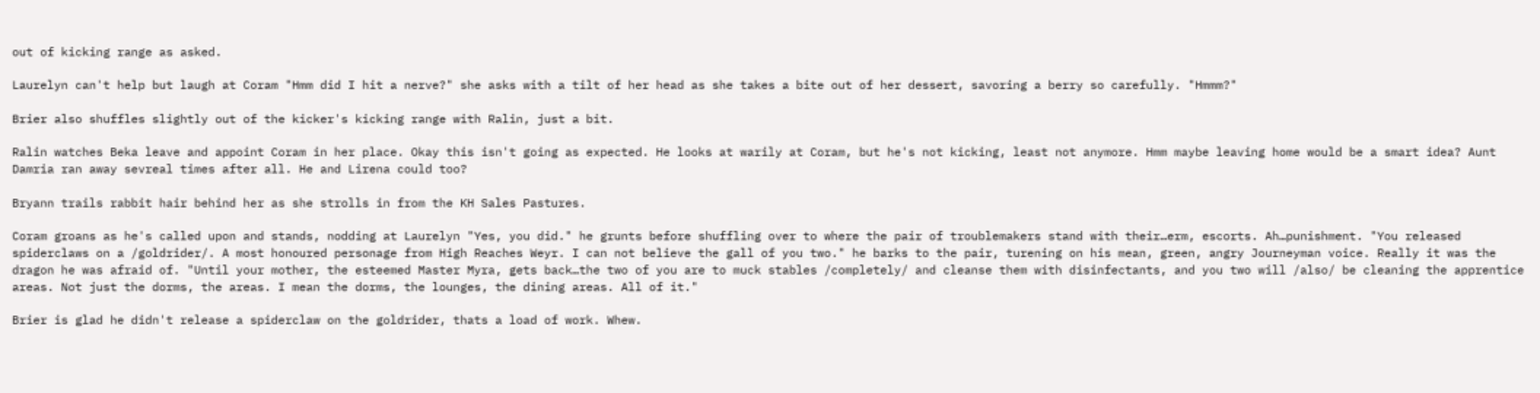out of kicking range as asked.

Laurelyn can't help but laugh at Coram "Hmm did I hit a nerve?" she asks with a tilt of her head as she takes a bite out of her dessert, savoring a berry so carefully. "Hmmm?"

Brier also shuffles slightly out of the kicker's kicking range with Ralin, just a bit.

Ralin watches Beka leave and appoint Coram in her place. Okay this isn't going as expected. He looks at warily at Coram, but he's not kicking, least not anymore. Hmm maybe leaving home would be a smart idea? Aunt Damria ran away sevreal times after all. He and Lirena could too?

Bryann trails rabbit hair behind her as she strolls in from the KH Sales Pastures.

Coram groans as he's called upon and stands, nodding at Laurelyn "Yes, you did." he grunts before shuffling over to where the pair of troublemakers stand with their…erm, escorts. Ah…punishment. "You released spiderclaws on a /goldrider/. A most honoured personage from High Reaches Weyr. I can not believe the gall of you two." he barks to the pair, turening on his mean, green, angry Journeyman voice. Really it was the dragon he was afraid of. "Until your mother, the esteemed Master Myra, gets back…the two of you are to muck stables /completely/ and cleanse them with disinfectants, and you two will /also/ be cleaning the apprentice areas. Not just the dorms, the areas. I mean the dorms, the lounges, the dining areas. All of it."

Brier is glad he didn't release a spiderclaw on the goldrider, thats a load of work. Whew.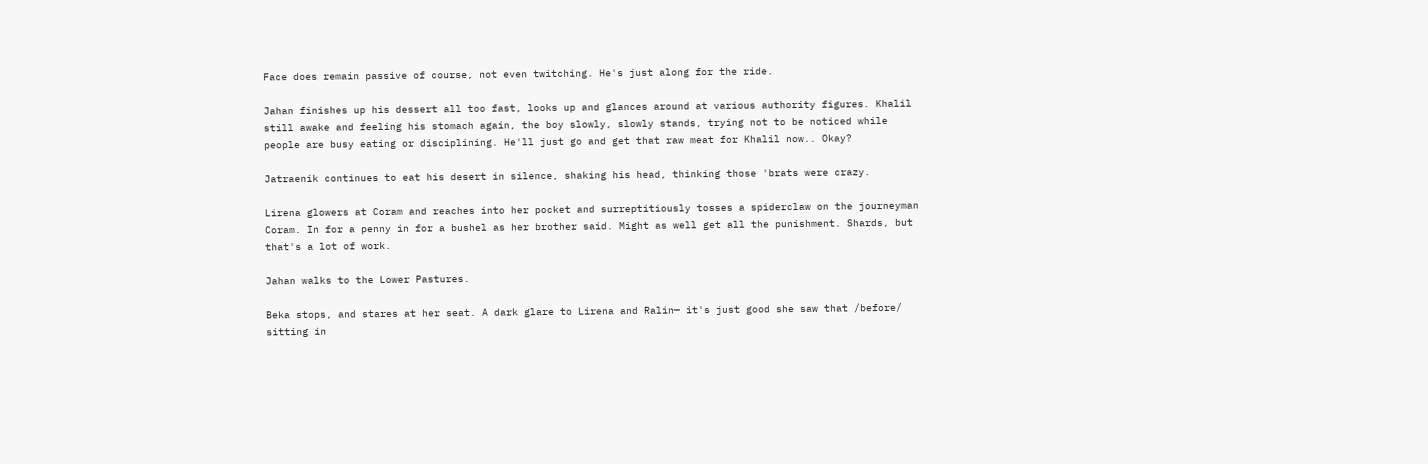Face does remain passive of course, not even twitching. He's just along for the ride.

Jahan finishes up his dessert all too fast, looks up and glances around at various authority figures. Khalil still awake and feeling his stomach again, the boy slowly, slowly stands, trying not to be noticed while people are busy eating or disciplining. He'll just go and get that raw meat for Khalil now.. Okay?

Jatraenik continues to eat his desert in silence, shaking his head, thinking those 'brats were crazy.

Lirena glowers at Coram and reaches into her pocket and surreptitiously tosses a spiderclaw on the journeyman Coram. In for a penny in for a bushel as her brother said. Might as well get all the punishment. Shards, but that's a lot of work.

Jahan walks to the Lower Pastures.

Beka stops, and stares at her seat. A dark glare to Lirena and Ralin— it's just good she saw that /before/ sitting in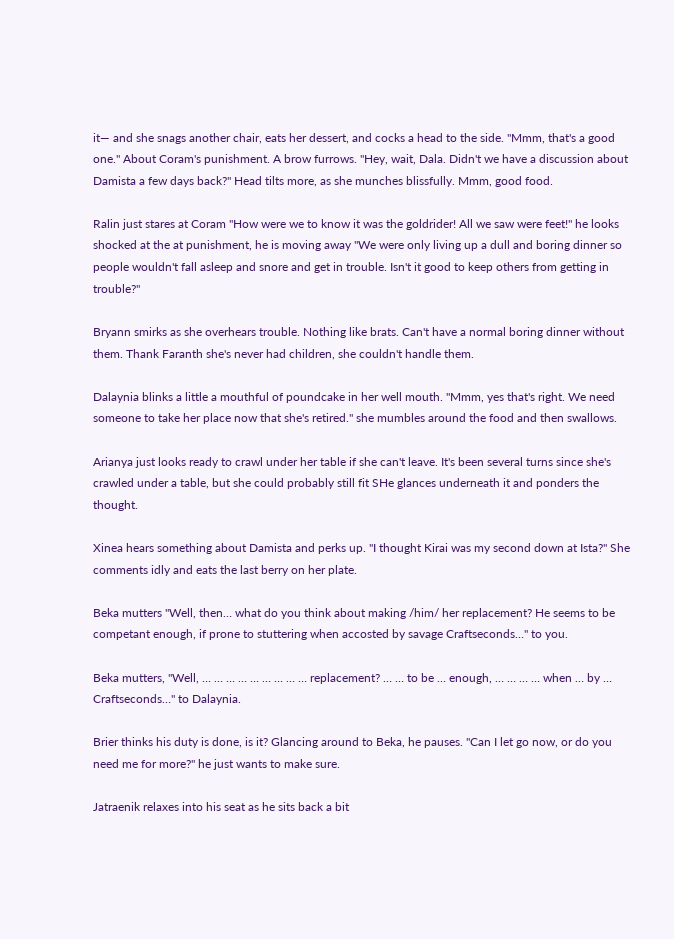it— and she snags another chair, eats her dessert, and cocks a head to the side. "Mmm, that's a good one." About Coram's punishment. A brow furrows. "Hey, wait, Dala. Didn't we have a discussion about Damista a few days back?" Head tilts more, as she munches blissfully. Mmm, good food.

Ralin just stares at Coram "How were we to know it was the goldrider! All we saw were feet!" he looks shocked at the at punishment, he is moving away "We were only living up a dull and boring dinner so people wouldn't fall asleep and snore and get in trouble. Isn't it good to keep others from getting in trouble?"

Bryann smirks as she overhears trouble. Nothing like brats. Can't have a normal boring dinner without them. Thank Faranth she's never had children, she couldn't handle them.

Dalaynia blinks a little a mouthful of poundcake in her well mouth. "Mmm, yes that's right. We need someone to take her place now that she's retired." she mumbles around the food and then swallows.

Arianya just looks ready to crawl under her table if she can't leave. It's been several turns since she's crawled under a table, but she could probably still fit SHe glances underneath it and ponders the thought.

Xinea hears something about Damista and perks up. "I thought Kirai was my second down at Ista?" She comments idly and eats the last berry on her plate.

Beka mutters "Well, then… what do you think about making /him/ her replacement? He seems to be competant enough, if prone to stuttering when accosted by savage Craftseconds…" to you.

Beka mutters, "Well, … … … … … … … … … replacement? … … to be … enough, … … … … when … by … Craftseconds…" to Dalaynia.

Brier thinks his duty is done, is it? Glancing around to Beka, he pauses. "Can I let go now, or do you need me for more?" he just wants to make sure.

Jatraenik relaxes into his seat as he sits back a bit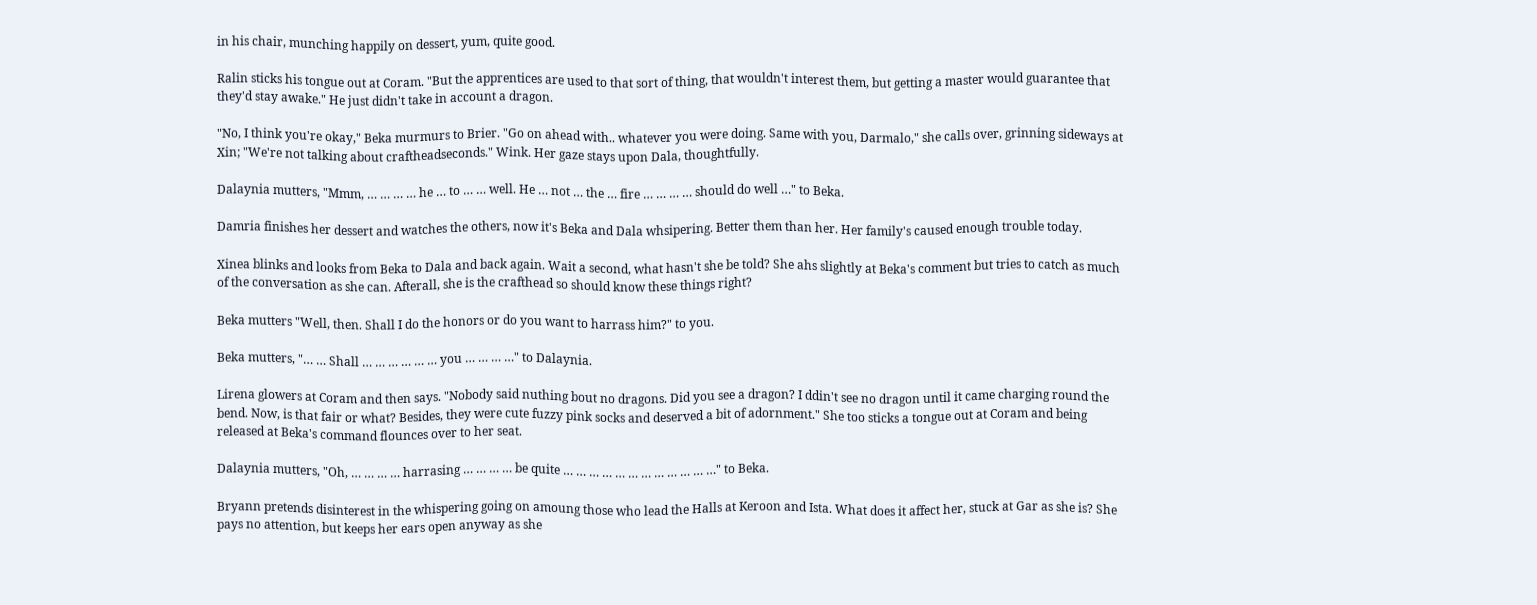in his chair, munching happily on dessert, yum, quite good.

Ralin sticks his tongue out at Coram. "But the apprentices are used to that sort of thing, that wouldn't interest them, but getting a master would guarantee that they'd stay awake." He just didn't take in account a dragon.

"No, I think you're okay," Beka murmurs to Brier. "Go on ahead with.. whatever you were doing. Same with you, Darmalo," she calls over, grinning sideways at Xin; "We're not talking about craftheadseconds." Wink. Her gaze stays upon Dala, thoughtfully.

Dalaynia mutters, "Mmm, … … … … he … to … … well. He … not … the … fire … … … … should do well …" to Beka.

Damria finishes her dessert and watches the others, now it's Beka and Dala whsipering. Better them than her. Her family's caused enough trouble today.

Xinea blinks and looks from Beka to Dala and back again. Wait a second, what hasn't she be told? She ahs slightly at Beka's comment but tries to catch as much of the conversation as she can. Afterall, she is the crafthead so should know these things right?

Beka mutters "Well, then. Shall I do the honors or do you want to harrass him?" to you.

Beka mutters, "… … Shall … … … … … … you … … … …" to Dalaynia.

Lirena glowers at Coram and then says. "Nobody said nuthing bout no dragons. Did you see a dragon? I ddin't see no dragon until it came charging round the bend. Now, is that fair or what? Besides, they were cute fuzzy pink socks and deserved a bit of adornment." She too sticks a tongue out at Coram and being released at Beka's command flounces over to her seat.

Dalaynia mutters, "Oh, … … … … harrasing … … … … be quite … … … … … … … … … … … …" to Beka.

Bryann pretends disinterest in the whispering going on amoung those who lead the Halls at Keroon and Ista. What does it affect her, stuck at Gar as she is? She pays no attention, but keeps her ears open anyway as she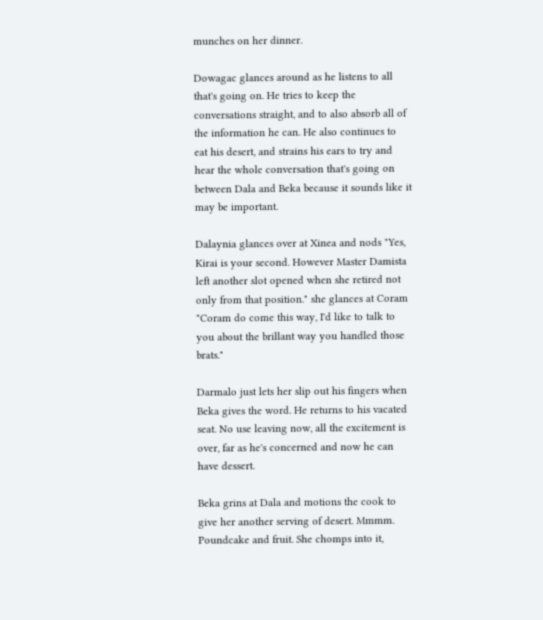munches on her dinner.

Dowagac glances around as he listens to all that's going on. He tries to keep the conversations straight, and to also absorb all of the information he can. He also continues to eat his desert, and strains his ears to try and hear the whole conversation that's going on between Dala and Beka because it sounds like it may be important.

Dalaynia glances over at Xinea and nods "Yes, Kirai is your second. However Master Damista left another slot opened when she retired not only from that position." she glances at Coram "Coram do come this way, I'd like to talk to you about the brillant way you handled those brats."

Darmalo just lets her slip out his fingers when Beka gives the word. He returns to his vacated seat. No use leaving now, all the excitement is over, far as he's concerned and now he can have dessert.

Beka grins at Dala and motions the cook to give her another serving of desert. Mmmm. Poundcake and fruit. She chomps into it,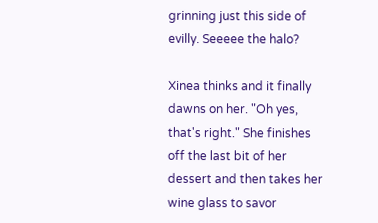grinning just this side of evilly. Seeeee the halo?

Xinea thinks and it finally dawns on her. "Oh yes, that's right." She finishes off the last bit of her dessert and then takes her wine glass to savor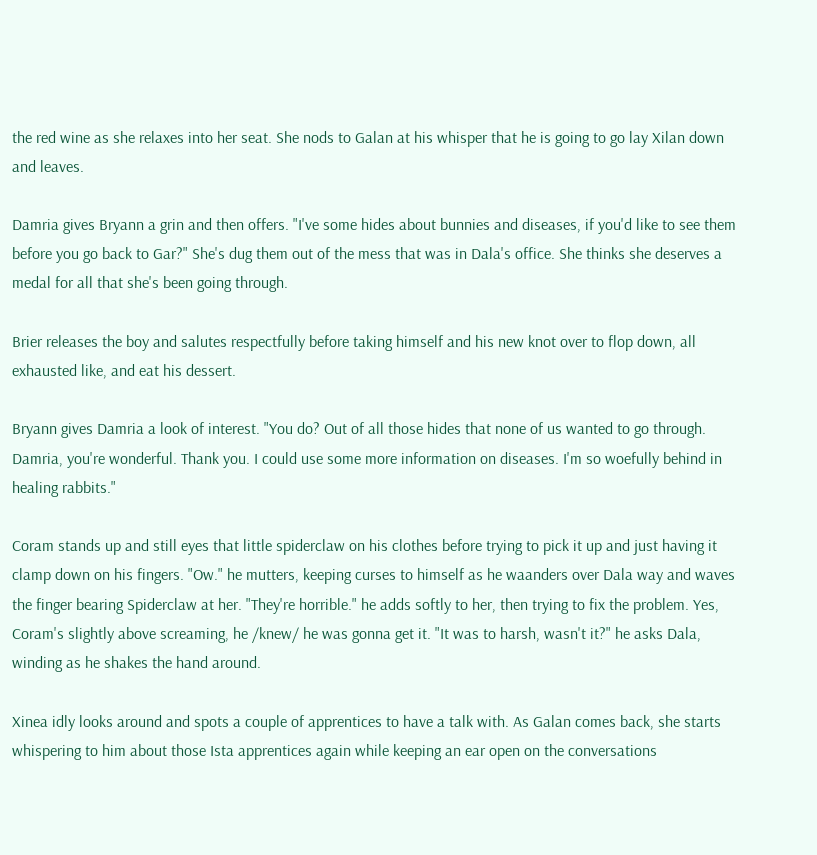the red wine as she relaxes into her seat. She nods to Galan at his whisper that he is going to go lay Xilan down and leaves.

Damria gives Bryann a grin and then offers. "I've some hides about bunnies and diseases, if you'd like to see them before you go back to Gar?" She's dug them out of the mess that was in Dala's office. She thinks she deserves a medal for all that she's been going through.

Brier releases the boy and salutes respectfully before taking himself and his new knot over to flop down, all exhausted like, and eat his dessert.

Bryann gives Damria a look of interest. "You do? Out of all those hides that none of us wanted to go through. Damria, you're wonderful. Thank you. I could use some more information on diseases. I'm so woefully behind in healing rabbits."

Coram stands up and still eyes that little spiderclaw on his clothes before trying to pick it up and just having it clamp down on his fingers. "Ow." he mutters, keeping curses to himself as he waanders over Dala way and waves the finger bearing Spiderclaw at her. "They're horrible." he adds softly to her, then trying to fix the problem. Yes, Coram's slightly above screaming, he /knew/ he was gonna get it. "It was to harsh, wasn't it?" he asks Dala, winding as he shakes the hand around.

Xinea idly looks around and spots a couple of apprentices to have a talk with. As Galan comes back, she starts whispering to him about those Ista apprentices again while keeping an ear open on the conversations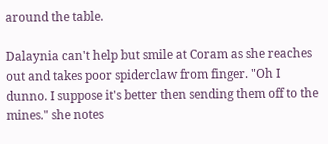around the table.

Dalaynia can't help but smile at Coram as she reaches out and takes poor spiderclaw from finger. "Oh I dunno. I suppose it's better then sending them off to the mines." she notes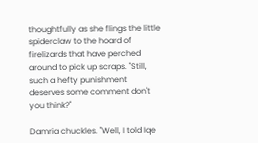thoughtfully as she flings the little spiderclaw to the hoard of firelizards that have perched around to pick up scraps. "Still, such a hefty punishment deserves some comment don't you think?"

Damria chuckles. "Well, I told Iqe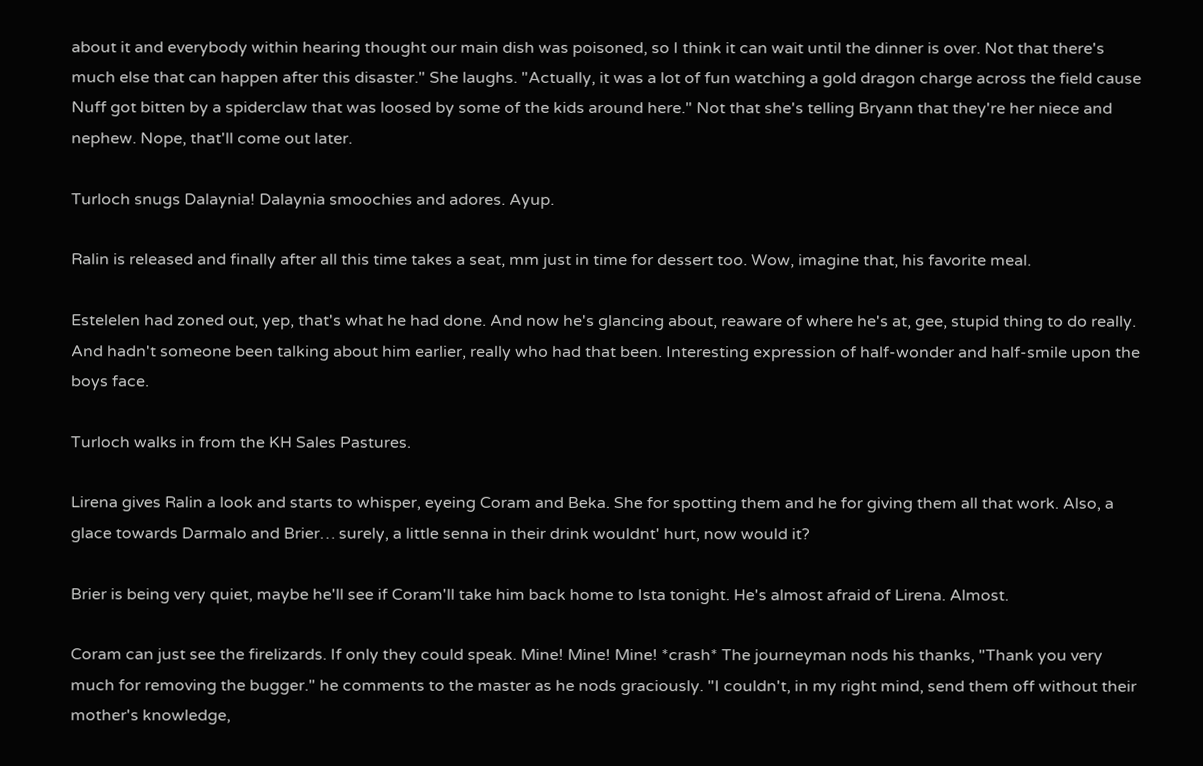about it and everybody within hearing thought our main dish was poisoned, so I think it can wait until the dinner is over. Not that there's much else that can happen after this disaster." She laughs. "Actually, it was a lot of fun watching a gold dragon charge across the field cause Nuff got bitten by a spiderclaw that was loosed by some of the kids around here." Not that she's telling Bryann that they're her niece and nephew. Nope, that'll come out later.

Turloch snugs Dalaynia! Dalaynia smoochies and adores. Ayup.

Ralin is released and finally after all this time takes a seat, mm just in time for dessert too. Wow, imagine that, his favorite meal.

Estelelen had zoned out, yep, that's what he had done. And now he's glancing about, reaware of where he's at, gee, stupid thing to do really. And hadn't someone been talking about him earlier, really who had that been. Interesting expression of half-wonder and half-smile upon the boys face.

Turloch walks in from the KH Sales Pastures.

Lirena gives Ralin a look and starts to whisper, eyeing Coram and Beka. She for spotting them and he for giving them all that work. Also, a glace towards Darmalo and Brier… surely, a little senna in their drink wouldnt' hurt, now would it?

Brier is being very quiet, maybe he'll see if Coram'll take him back home to Ista tonight. He's almost afraid of Lirena. Almost.

Coram can just see the firelizards. If only they could speak. Mine! Mine! Mine! *crash* The journeyman nods his thanks, "Thank you very much for removing the bugger." he comments to the master as he nods graciously. "I couldn't, in my right mind, send them off without their mother's knowledge,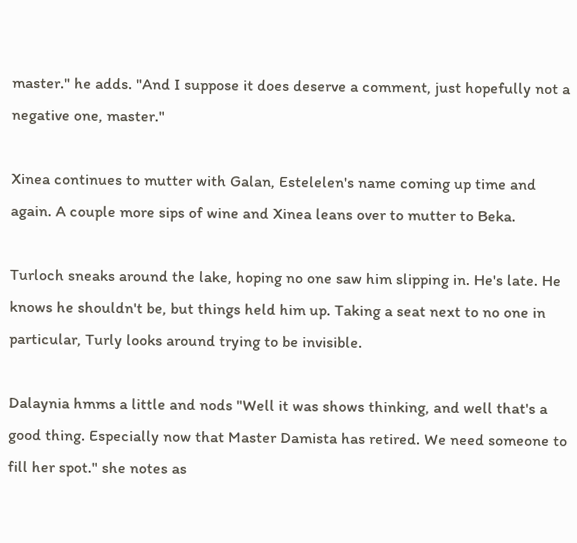master." he adds. "And I suppose it does deserve a comment, just hopefully not a negative one, master."

Xinea continues to mutter with Galan, Estelelen's name coming up time and again. A couple more sips of wine and Xinea leans over to mutter to Beka.

Turloch sneaks around the lake, hoping no one saw him slipping in. He's late. He knows he shouldn't be, but things held him up. Taking a seat next to no one in particular, Turly looks around trying to be invisible.

Dalaynia hmms a little and nods "Well it was shows thinking, and well that's a good thing. Especially now that Master Damista has retired. We need someone to fill her spot." she notes as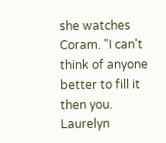she watches Coram. "I can't think of anyone better to fill it then you. Laurelyn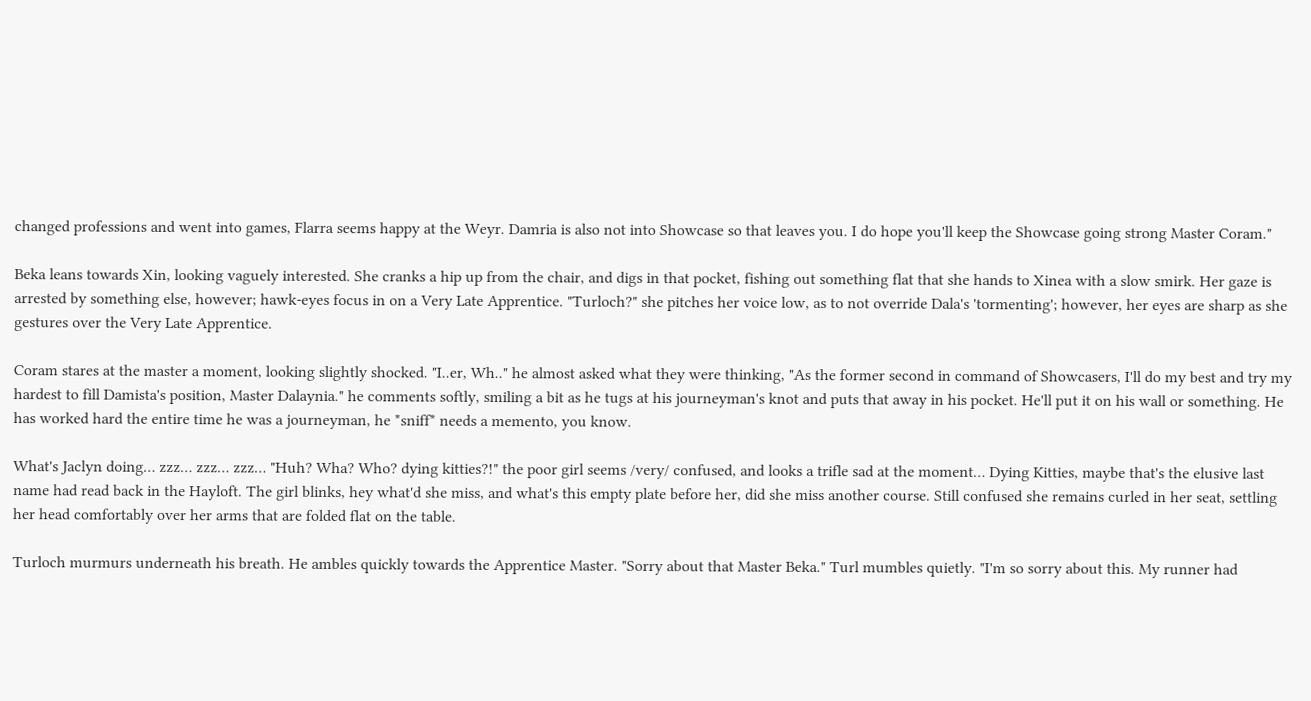changed professions and went into games, Flarra seems happy at the Weyr. Damria is also not into Showcase so that leaves you. I do hope you'll keep the Showcase going strong Master Coram."

Beka leans towards Xin, looking vaguely interested. She cranks a hip up from the chair, and digs in that pocket, fishing out something flat that she hands to Xinea with a slow smirk. Her gaze is arrested by something else, however; hawk-eyes focus in on a Very Late Apprentice. "Turloch?" she pitches her voice low, as to not override Dala's 'tormenting'; however, her eyes are sharp as she gestures over the Very Late Apprentice.

Coram stares at the master a moment, looking slightly shocked. "I..er, Wh.." he almost asked what they were thinking, "As the former second in command of Showcasers, I'll do my best and try my hardest to fill Damista's position, Master Dalaynia." he comments softly, smiling a bit as he tugs at his journeyman's knot and puts that away in his pocket. He'll put it on his wall or something. He has worked hard the entire time he was a journeyman, he *sniff* needs a memento, you know.

What's Jaclyn doing… zzz… zzz… zzz… "Huh? Wha? Who? dying kitties?!" the poor girl seems /very/ confused, and looks a trifle sad at the moment… Dying Kitties, maybe that's the elusive last name had read back in the Hayloft. The girl blinks, hey what'd she miss, and what's this empty plate before her, did she miss another course. Still confused she remains curled in her seat, settling her head comfortably over her arms that are folded flat on the table.

Turloch murmurs underneath his breath. He ambles quickly towards the Apprentice Master. "Sorry about that Master Beka." Turl mumbles quietly. "I'm so sorry about this. My runner had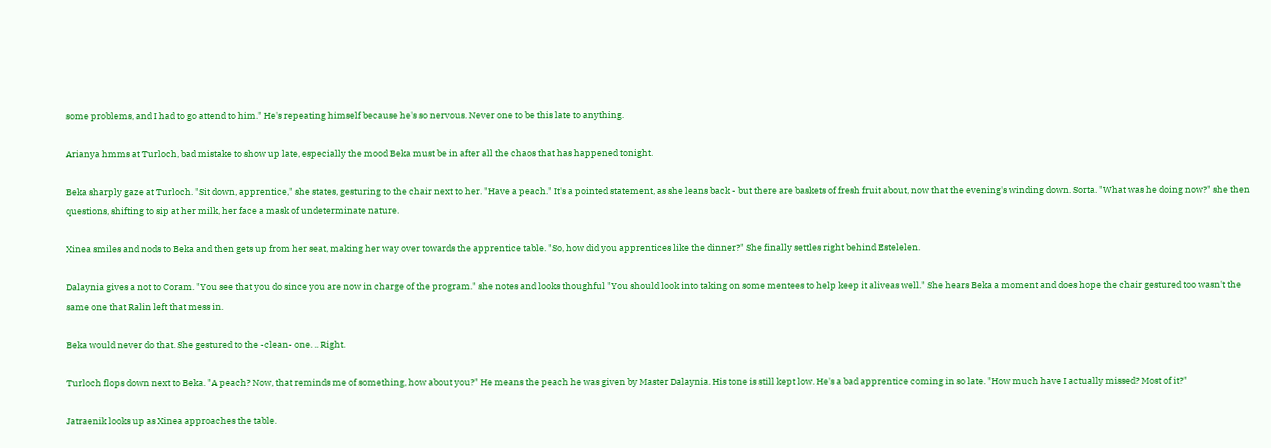some problems, and I had to go attend to him." He's repeating himself because he's so nervous. Never one to be this late to anything.

Arianya hmms at Turloch, bad mistake to show up late, especially the mood Beka must be in after all the chaos that has happened tonight.

Beka sharply gaze at Turloch. "Sit down, apprentice," she states, gesturing to the chair next to her. "Have a peach." It's a pointed statement, as she leans back - but there are baskets of fresh fruit about, now that the evening's winding down. Sorta. "What was he doing now?" she then questions, shifting to sip at her milk, her face a mask of undeterminate nature.

Xinea smiles and nods to Beka and then gets up from her seat, making her way over towards the apprentice table. "So, how did you apprentices like the dinner?" She finally settles right behind Estelelen.

Dalaynia gives a not to Coram. "You see that you do since you are now in charge of the program." she notes and looks thoughful "You should look into taking on some mentees to help keep it aliveas well." She hears Beka a moment and does hope the chair gestured too wasn't the same one that Ralin left that mess in.

Beka would never do that. She gestured to the -clean- one. .. Right.

Turloch flops down next to Beka. "A peach? Now, that reminds me of something, how about you?" He means the peach he was given by Master Dalaynia. His tone is still kept low. He's a bad apprentice coming in so late. "How much have I actually missed? Most of it?"

Jatraenik looks up as Xinea approaches the table.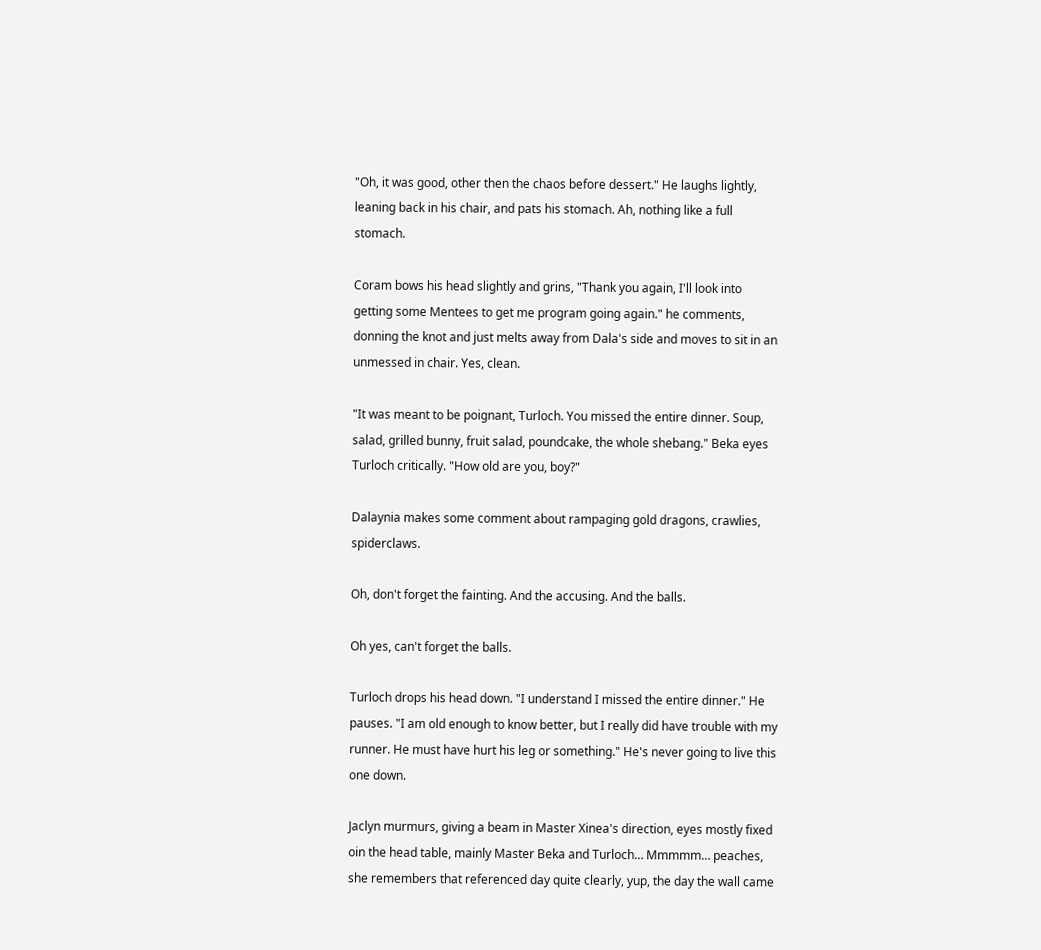"Oh, it was good, other then the chaos before dessert." He laughs lightly, leaning back in his chair, and pats his stomach. Ah, nothing like a full stomach.

Coram bows his head slightly and grins, "Thank you again, I'll look into getting some Mentees to get me program going again." he comments, donning the knot and just melts away from Dala's side and moves to sit in an unmessed in chair. Yes, clean.

"It was meant to be poignant, Turloch. You missed the entire dinner. Soup, salad, grilled bunny, fruit salad, poundcake, the whole shebang." Beka eyes Turloch critically. "How old are you, boy?"

Dalaynia makes some comment about rampaging gold dragons, crawlies, spiderclaws.

Oh, don't forget the fainting. And the accusing. And the balls.

Oh yes, can't forget the balls.

Turloch drops his head down. "I understand I missed the entire dinner." He pauses. "I am old enough to know better, but I really did have trouble with my runner. He must have hurt his leg or something." He's never going to live this one down.

Jaclyn murmurs, giving a beam in Master Xinea's direction, eyes mostly fixed oin the head table, mainly Master Beka and Turloch… Mmmmm… peaches, she remembers that referenced day quite clearly, yup, the day the wall came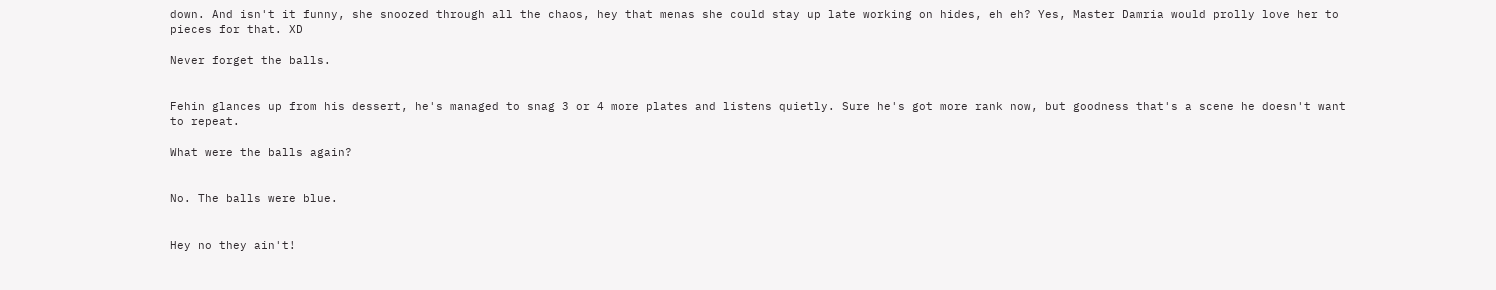down. And isn't it funny, she snoozed through all the chaos, hey that menas she could stay up late working on hides, eh eh? Yes, Master Damria would prolly love her to pieces for that. XD

Never forget the balls.


Fehin glances up from his dessert, he's managed to snag 3 or 4 more plates and listens quietly. Sure he's got more rank now, but goodness that's a scene he doesn't want to repeat.

What were the balls again?


No. The balls were blue.


Hey no they ain't!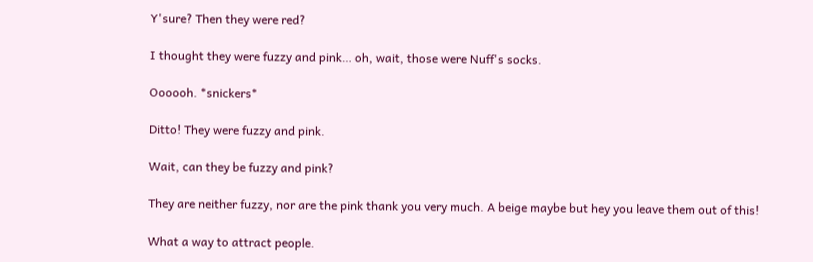Y'sure? Then they were red?

I thought they were fuzzy and pink… oh, wait, those were Nuff's socks.

Oooooh. *snickers*

Ditto! They were fuzzy and pink.

Wait, can they be fuzzy and pink?

They are neither fuzzy, nor are the pink thank you very much. A beige maybe but hey you leave them out of this!

What a way to attract people.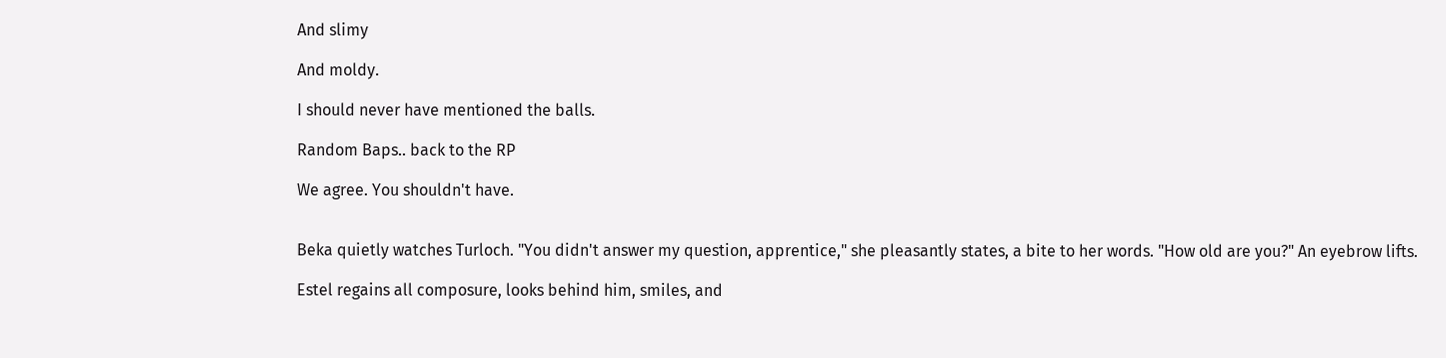And slimy

And moldy.

I should never have mentioned the balls.

Random Baps.. back to the RP

We agree. You shouldn't have.


Beka quietly watches Turloch. "You didn't answer my question, apprentice," she pleasantly states, a bite to her words. "How old are you?" An eyebrow lifts.

Estel regains all composure, looks behind him, smiles, and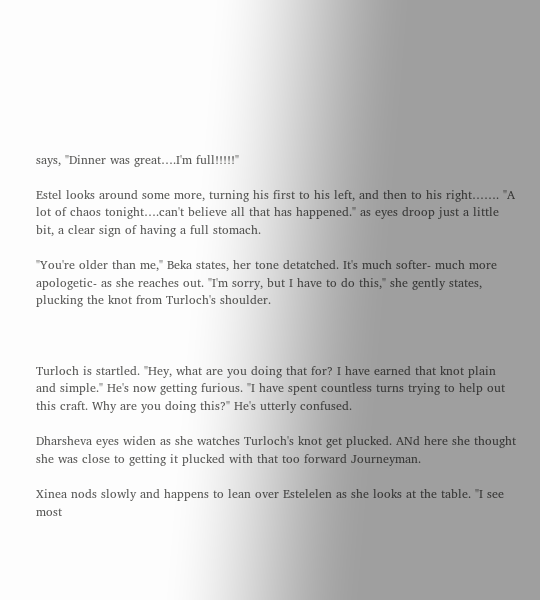says, "Dinner was great….I'm full!!!!!"

Estel looks around some more, turning his first to his left, and then to his right……. "A lot of chaos tonight….can't believe all that has happened." as eyes droop just a little bit, a clear sign of having a full stomach.

"You're older than me," Beka states, her tone detatched. It's much softer- much more apologetic- as she reaches out. "I'm sorry, but I have to do this," she gently states, plucking the knot from Turloch's shoulder.



Turloch is startled. "Hey, what are you doing that for? I have earned that knot plain and simple." He's now getting furious. "I have spent countless turns trying to help out this craft. Why are you doing this?" He's utterly confused.

Dharsheva eyes widen as she watches Turloch's knot get plucked. ANd here she thought she was close to getting it plucked with that too forward Journeyman.

Xinea nods slowly and happens to lean over Estelelen as she looks at the table. "I see most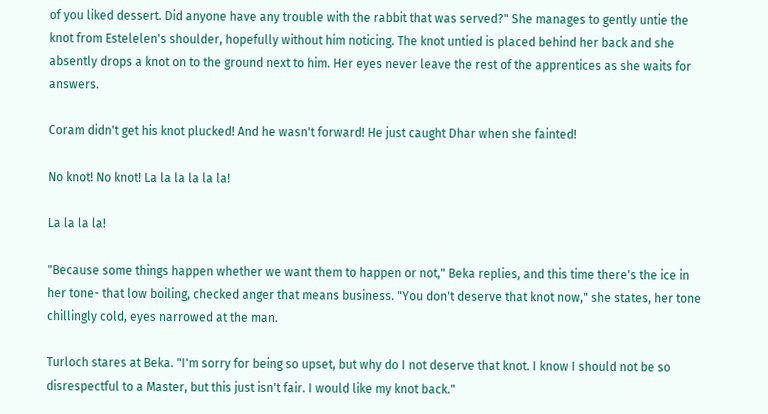of you liked dessert. Did anyone have any trouble with the rabbit that was served?" She manages to gently untie the knot from Estelelen's shoulder, hopefully without him noticing. The knot untied is placed behind her back and she absently drops a knot on to the ground next to him. Her eyes never leave the rest of the apprentices as she waits for answers.

Coram didn't get his knot plucked! And he wasn't forward! He just caught Dhar when she fainted!

No knot! No knot! La la la la la la!

La la la la!

"Because some things happen whether we want them to happen or not," Beka replies, and this time there's the ice in her tone- that low boiling, checked anger that means business. "You don't deserve that knot now," she states, her tone chillingly cold, eyes narrowed at the man.

Turloch stares at Beka. "I'm sorry for being so upset, but why do I not deserve that knot. I know I should not be so disrespectful to a Master, but this just isn't fair. I would like my knot back."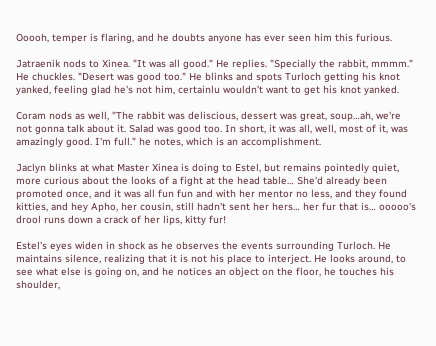Ooooh, temper is flaring, and he doubts anyone has ever seen him this furious.

Jatraenik nods to Xinea. "It was all good." He replies. "Specially the rabbit, mmmm." He chuckles. "Desert was good too." He blinks and spots Turloch getting his knot yanked, feeling glad he's not him, certainlu wouldn't want to get his knot yanked.

Coram nods as well, "The rabbit was deliscious, dessert was great, soup…ah, we're not gonna talk about it. Salad was good too. In short, it was all, well, most of it, was amazingly good. I'm full." he notes, which is an accomplishment.

Jaclyn blinks at what Master Xinea is doing to Estel, but remains pointedly quiet, more curious about the looks of a fight at the head table… She'd already been promoted once, and it was all fun fun and with her mentor no less, and they found kitties, and hey Apho, her cousin, still hadn't sent her hers… her fur that is… ooooo's drool runs down a crack of her lips, kitty fur!

Estel's eyes widen in shock as he observes the events surrounding Turloch. He maintains silence, realizing that it is not his place to interject. He looks around, to see what else is going on, and he notices an object on the floor, he touches his shoulder,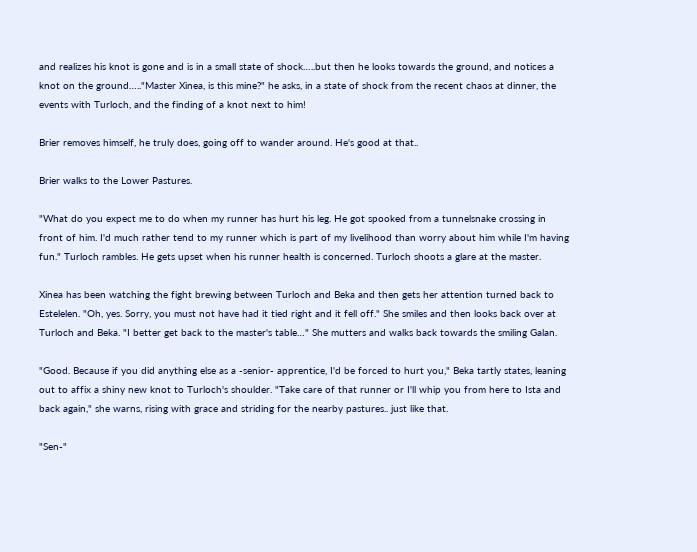and realizes his knot is gone and is in a small state of shock…..but then he looks towards the ground, and notices a knot on the ground….."Master Xinea, is this mine?" he asks, in a state of shock from the recent chaos at dinner, the events with Turloch, and the finding of a knot next to him!

Brier removes himself, he truly does, going off to wander around. He's good at that..

Brier walks to the Lower Pastures.

"What do you expect me to do when my runner has hurt his leg. He got spooked from a tunnelsnake crossing in front of him. I'd much rather tend to my runner which is part of my livelihood than worry about him while I'm having fun." Turloch rambles. He gets upset when his runner health is concerned. Turloch shoots a glare at the master.

Xinea has been watching the fight brewing between Turloch and Beka and then gets her attention turned back to Estelelen. "Oh, yes. Sorry, you must not have had it tied right and it fell off." She smiles and then looks back over at Turloch and Beka. "I better get back to the master's table…" She mutters and walks back towards the smiling Galan.

"Good. Because if you did anything else as a -senior- apprentice, I'd be forced to hurt you," Beka tartly states, leaning out to affix a shiny new knot to Turloch's shoulder. "Take care of that runner or I'll whip you from here to Ista and back again," she warns, rising with grace and striding for the nearby pastures.. just like that.

"Sen-"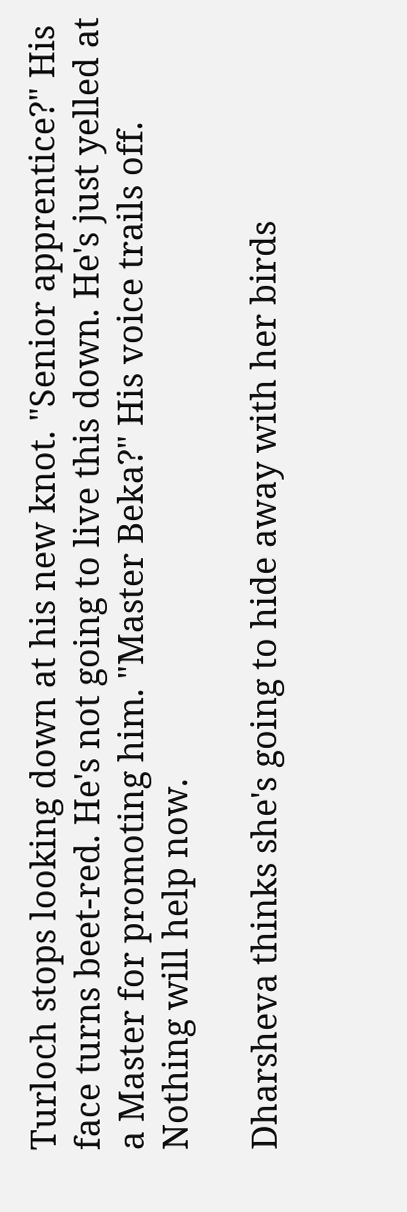Turloch stops looking down at his new knot. "Senior apprentice?" His face turns beet-red. He's not going to live this down. He's just yelled at a Master for promoting him. "Master Beka?" His voice trails off. Nothing will help now.

Dharsheva thinks she's going to hide away with her birds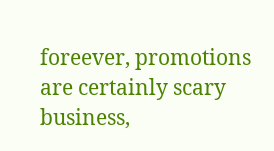foreever, promotions are certainly scary business,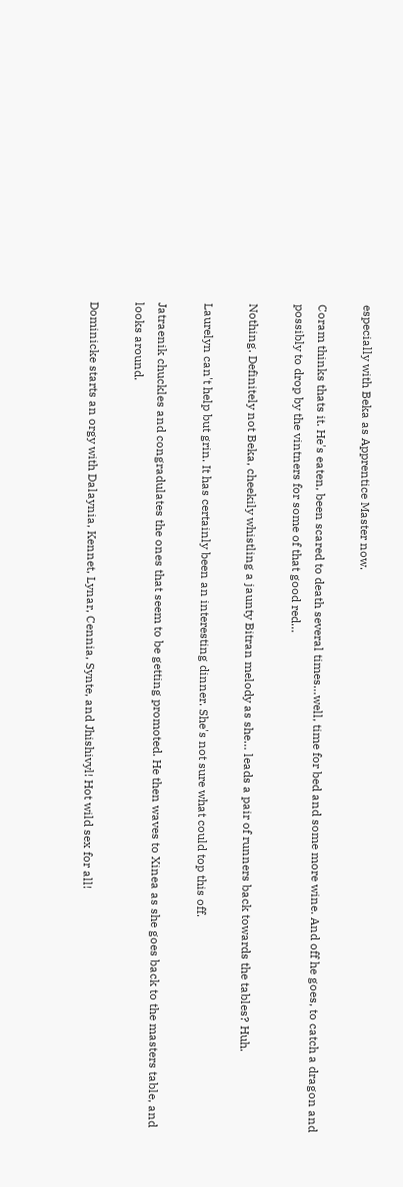especially with Beka as Apprentice Master now.

Coram thinks thats it. He's eaten, been scared to death several times…well, time for bed and some more wine. And off he goes, to catch a dragon and possibly to drop by the vintners for some of that good red…

Nothing. Definitely not Beka, cheekily whistling a jaunty Bitran melody as she… leads a pair of runners back towards the tables? Huh.

Laurelyn can't help but grin. It has certainly been an interesting dinner. She's not sure what could top this off.

Jatraenik chuckles and congradulates the ones that seem to be getting promoted. He then waves to Xinea as she goes back to the masters table, and looks around.

Dominicke starts an orgy with Dalaynia, Kennet, Lynar, Cennia, Synte, and Jhishivyl! Hot wild sex for all!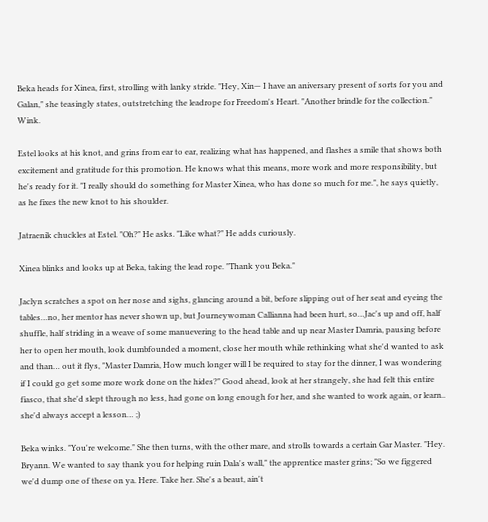Beka heads for Xinea, first, strolling with lanky stride. "Hey, Xin— I have an aniversary present of sorts for you and Galan," she teasingly states, outstretching the leadrope for Freedom's Heart. "Another brindle for the collection." Wink.

Estel looks at his knot, and grins from ear to ear, realizing what has happened, and flashes a smile that shows both excitement and gratitude for this promotion. He knows what this means, more work and more responsibility, but he's ready for it. "I really should do something for Master Xinea, who has done so much for me.", he says quietly, as he fixes the new knot to his shoulder.

Jatraenik chuckles at Estel. "Oh?" He asks. "Like what?" He adds curiously.

Xinea blinks and looks up at Beka, taking the lead rope. "Thank you Beka."

Jaclyn scratches a spot on her nose and sighs, glancing around a bit, before slipping out of her seat and eyeing the tables…no, her mentor has never shown up, but Journeywoman Callianna had been hurt, so…Jac's up and off, half shuffle, half striding in a weave of some manuevering to the head table and up near Master Damria, pausing before her to open her mouth, look dumbfounded a moment, close her mouth while rethinking what she'd wanted to ask and than… out it flys, "Master Damria, How much longer will I be required to stay for the dinner, I was wondering if I could go get some more work done on the hides?" Good ahead, look at her strangely, she had felt this entire fiasco, that she'd slept through no less, had gone on long enough for her, and she wanted to work again, or learn.. she'd always accept a lesson… ;)

Beka winks. "You're welcome." She then turns, with the other mare, and strolls towards a certain Gar Master. "Hey. Bryann. We wanted to say thank you for helping ruin Dala's wall," the apprentice master grins; "So we figgered we'd dump one of these on ya. Here. Take her. She's a beaut, ain't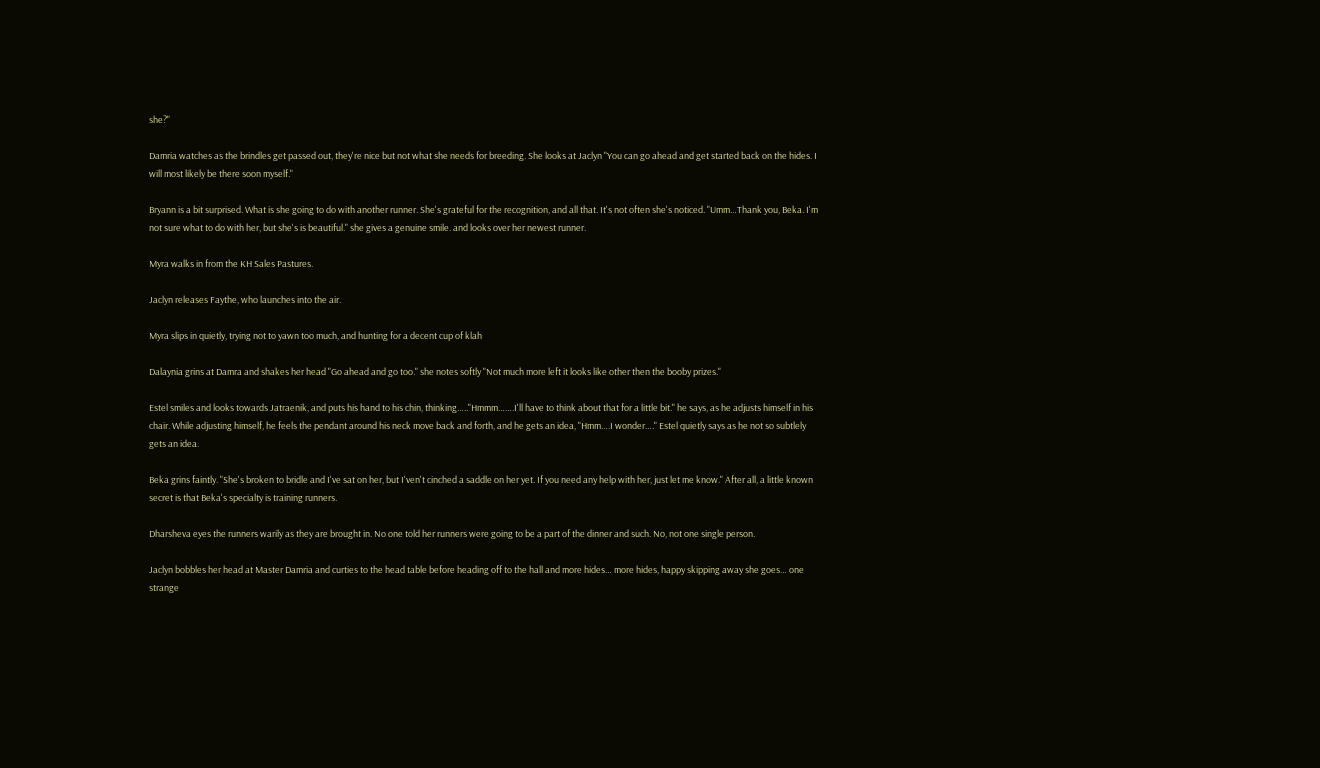she?"

Damria watches as the brindles get passed out, they're nice but not what she needs for breeding. She looks at Jaclyn "You can go ahead and get started back on the hides. I will most likely be there soon myself."

Bryann is a bit surprised. What is she going to do with another runner. She's grateful for the recognition, and all that. It's not often she's noticed. "Umm…Thank you, Beka. I'm not sure what to do with her, but she's is beautiful." she gives a genuine smile. and looks over her newest runner.

Myra walks in from the KH Sales Pastures.

Jaclyn releases Faythe, who launches into the air.

Myra slips in quietly, trying not to yawn too much, and hunting for a decent cup of klah

Dalaynia grins at Damra and shakes her head "Go ahead and go too." she notes softly "Not much more left it looks like other then the booby prizes."

Estel smiles and looks towards Jatraenik, and puts his hand to his chin, thinking….."Hmmm…….I'll have to think about that for a little bit." he says, as he adjusts himself in his chair. While adjusting himself, he feels the pendant around his neck move back and forth, and he gets an idea, "Hmm….I wonder…." Estel quietly says as he not so subtlely gets an idea.

Beka grins faintly. "She's broken to bridle and I've sat on her, but I'ven't cinched a saddle on her yet. If you need any help with her, just let me know." After all, a little known secret is that Beka's specialty is training runners.

Dharsheva eyes the runners warily as they are brought in. No one told her runners were going to be a part of the dinner and such. No, not one single person.

Jaclyn bobbles her head at Master Damria and curties to the head table before heading off to the hall and more hides… more hides, happy skipping away she goes… one strange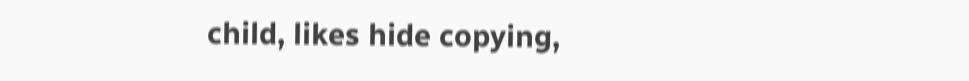child, likes hide copying,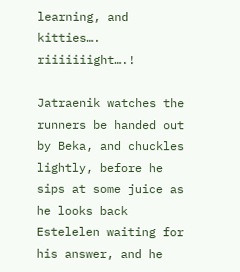learning, and kitties…. riiiiiiight….!

Jatraenik watches the runners be handed out by Beka, and chuckles lightly, before he sips at some juice as he looks back Estelelen waiting for his answer, and he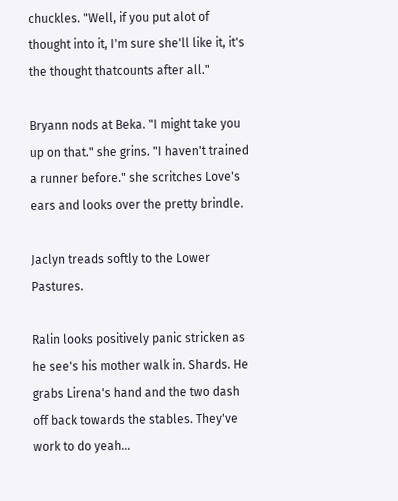chuckles. "Well, if you put alot of thought into it, I'm sure she'll like it, it's the thought thatcounts after all."

Bryann nods at Beka. "I might take you up on that." she grins. "I haven't trained a runner before." she scritches Love's ears and looks over the pretty brindle.

Jaclyn treads softly to the Lower Pastures.

Ralin looks positively panic stricken as he see's his mother walk in. Shards. He grabs Lirena's hand and the two dash off back towards the stables. They've work to do yeah…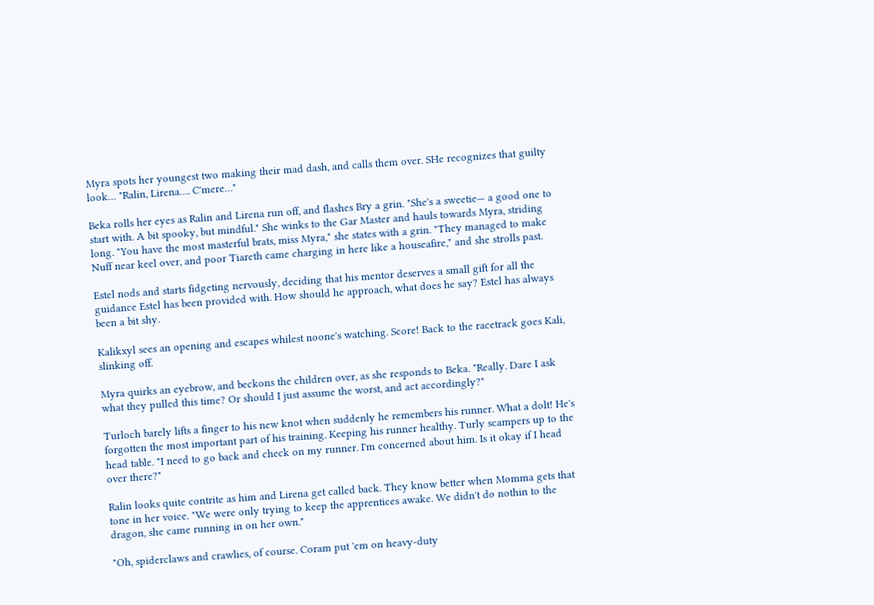Myra spots her youngest two making their mad dash, and calls them over. SHe recognizes that guilty look… "Ralin, Lirena…. C'mere…"

Beka rolls her eyes as Ralin and Lirena run off, and flashes Bry a grin. "She's a sweetie— a good one to start with. A bit spooky, but mindful." She winks to the Gar Master and hauls towards Myra, striding long. "You have the most masterful brats, miss Myra," she states with a grin. "They managed to make Nuff near keel over, and poor Tiareth came charging in here like a houseafire," and she strolls past.

Estel nods and starts fidgeting nervously, deciding that his mentor deserves a small gift for all the guidance Estel has been provided with. How should he approach, what does he say? Estel has always been a bit shy.

Kalikxyl sees an opening and escapes whilest noone's watching. Score! Back to the racetrack goes Kali, slinking off.

Myra quirks an eyebrow, and beckons the children over, as she responds to Beka. "Really. Dare I ask what they pulled this time? Or should I just assume the worst, and act accordingly?"

Turloch barely lifts a finger to his new knot when suddenly he remembers his runner. What a dolt! He's forgotten the most important part of his training. Keeping his runner healthy. Turly scampers up to the head table. "I need to go back and check on my runner. I'm concerned about him. Is it okay if I head over there?"

Ralin looks quite contrite as him and Lirena get called back. They know better when Momma gets that tone in her voice. "We were only trying to keep the apprentices awake. We didn't do nothin to the dragon, she came running in on her own."

"Oh, spiderclaws and crawlies, of course. Coram put 'em on heavy-duty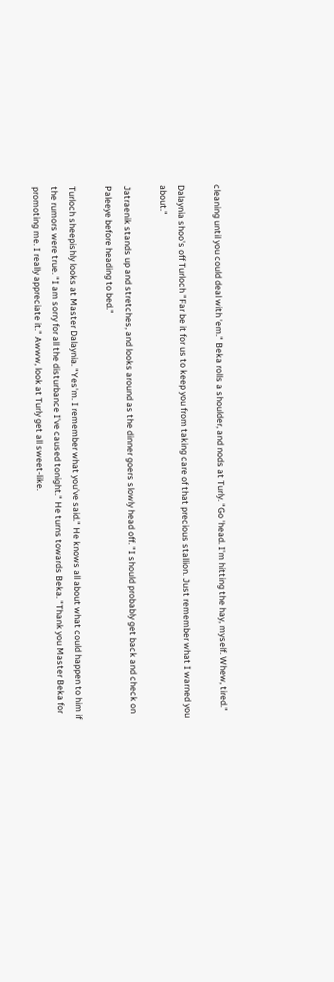cleaning until you could deal with 'em." Beka rolls a shoulder, and nods at Turly. "Go 'head. I'm hitting the hay, myself. Whew, tired."

Dalaynia shoo's off Turloch "Far be it for us to keep you from taking care of that precious stallion. Just remember what I warned you about."

Jatraenik stands up and stretches, and looks around as the dinner goers slowly head off. "I should probably get back and check on Paleeye before heading to bed."

Turloch sheepishly looks at Master Dalaynia. "Yes'm. I remember what you've said." He knows all about what could happen to him if the rumors were true. "I am sorry for all the disturbance I've caused tonight." He turns towards Beka. "Thank you Master Beka for promoting me. I really appreciate it." Awww, look at Turly get all sweet-like.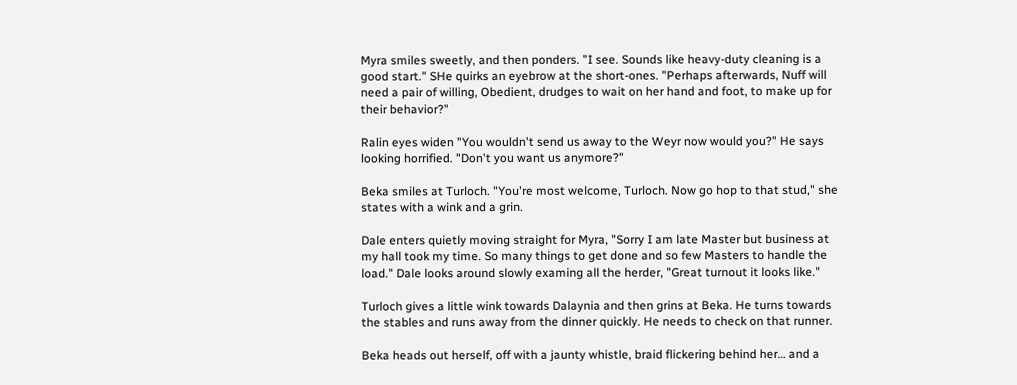Myra smiles sweetly, and then ponders. "I see. Sounds like heavy-duty cleaning is a good start." SHe quirks an eyebrow at the short-ones. "Perhaps afterwards, Nuff will need a pair of willing, Obedient, drudges to wait on her hand and foot, to make up for their behavior?"

Ralin eyes widen "You wouldn't send us away to the Weyr now would you?" He says looking horrified. "Don't you want us anymore?"

Beka smiles at Turloch. "You're most welcome, Turloch. Now go hop to that stud," she states with a wink and a grin.

Dale enters quietly moving straight for Myra, "Sorry I am late Master but business at my hall took my time. So many things to get done and so few Masters to handle the load." Dale looks around slowly examing all the herder, "Great turnout it looks like."

Turloch gives a little wink towards Dalaynia and then grins at Beka. He turns towards the stables and runs away from the dinner quickly. He needs to check on that runner.

Beka heads out herself, off with a jaunty whistle, braid flickering behind her… and a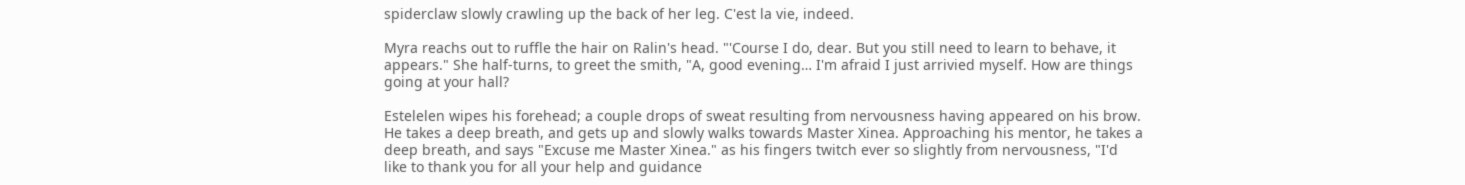spiderclaw slowly crawling up the back of her leg. C'est la vie, indeed.

Myra reachs out to ruffle the hair on Ralin's head. "'Course I do, dear. But you still need to learn to behave, it appears." She half-turns, to greet the smith, "A, good evening… I'm afraid I just arrivied myself. How are things going at your hall?

Estelelen wipes his forehead; a couple drops of sweat resulting from nervousness having appeared on his brow. He takes a deep breath, and gets up and slowly walks towards Master Xinea. Approaching his mentor, he takes a deep breath, and says "Excuse me Master Xinea." as his fingers twitch ever so slightly from nervousness, "I'd like to thank you for all your help and guidance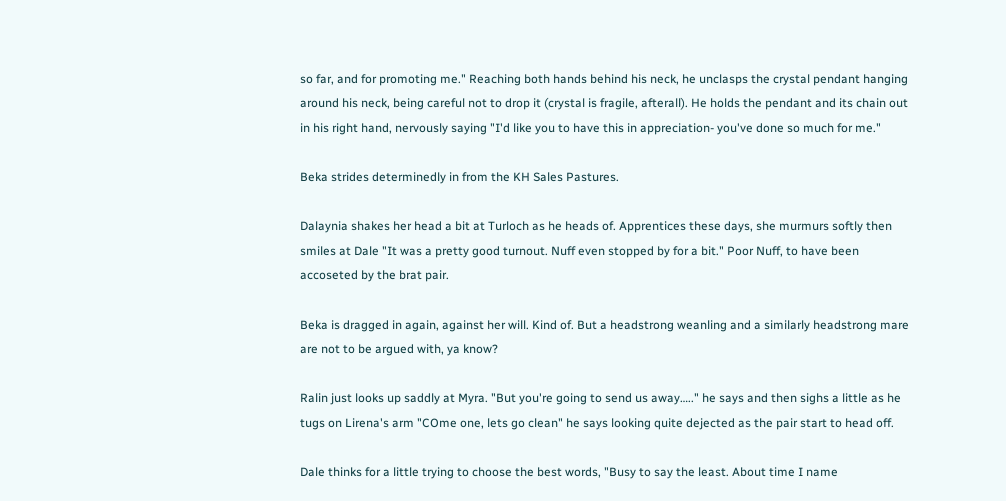so far, and for promoting me." Reaching both hands behind his neck, he unclasps the crystal pendant hanging around his neck, being careful not to drop it (crystal is fragile, afterall). He holds the pendant and its chain out in his right hand, nervously saying "I'd like you to have this in appreciation- you've done so much for me."

Beka strides determinedly in from the KH Sales Pastures.

Dalaynia shakes her head a bit at Turloch as he heads of. Apprentices these days, she murmurs softly then smiles at Dale "It was a pretty good turnout. Nuff even stopped by for a bit." Poor Nuff, to have been accoseted by the brat pair.

Beka is dragged in again, against her will. Kind of. But a headstrong weanling and a similarly headstrong mare are not to be argued with, ya know?

Ralin just looks up saddly at Myra. "But you're going to send us away….." he says and then sighs a little as he tugs on Lirena's arm "COme one, lets go clean" he says looking quite dejected as the pair start to head off.

Dale thinks for a little trying to choose the best words, "Busy to say the least. About time I name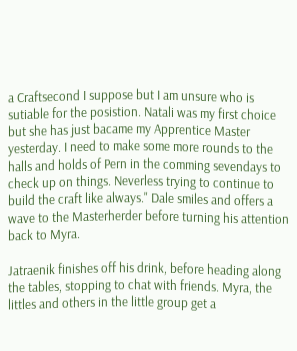a Craftsecond I suppose but I am unsure who is sutiable for the posistion. Natali was my first choice but she has just bacame my Apprentice Master yesterday. I need to make some more rounds to the halls and holds of Pern in the comming sevendays to check up on things. Neverless trying to continue to build the craft like always." Dale smiles and offers a wave to the Masterherder before turning his attention back to Myra.

Jatraenik finishes off his drink, before heading along the tables, stopping to chat with friends. Myra, the littles and others in the little group get a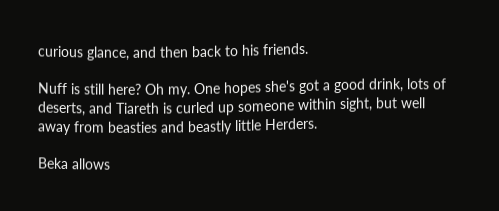curious glance, and then back to his friends.

Nuff is still here? Oh my. One hopes she's got a good drink, lots of deserts, and Tiareth is curled up someone within sight, but well away from beasties and beastly little Herders.

Beka allows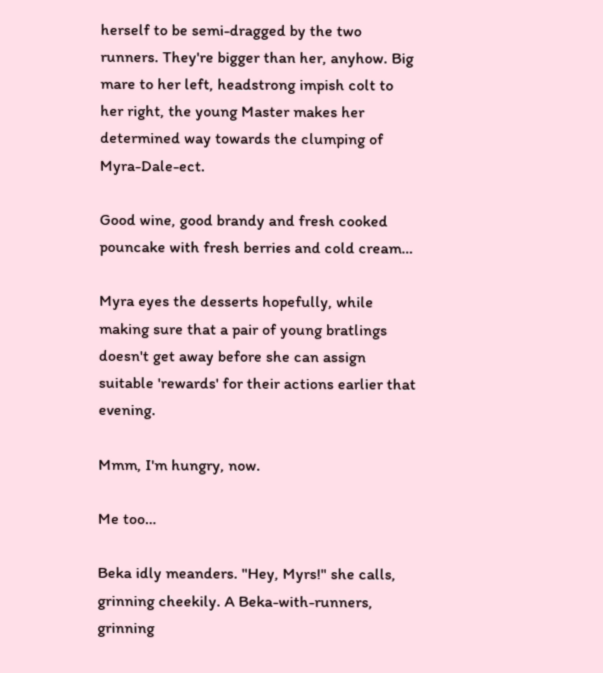herself to be semi-dragged by the two runners. They're bigger than her, anyhow. Big mare to her left, headstrong impish colt to her right, the young Master makes her determined way towards the clumping of Myra-Dale-ect.

Good wine, good brandy and fresh cooked pouncake with fresh berries and cold cream…

Myra eyes the desserts hopefully, while making sure that a pair of young bratlings doesn't get away before she can assign suitable 'rewards' for their actions earlier that evening.

Mmm, I'm hungry, now.

Me too…

Beka idly meanders. "Hey, Myrs!" she calls, grinning cheekily. A Beka-with-runners, grinning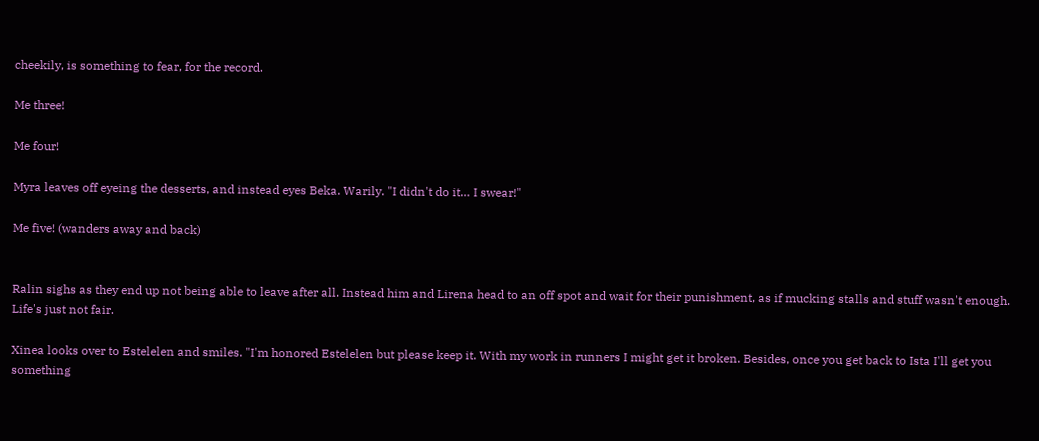cheekily, is something to fear, for the record.

Me three!

Me four!

Myra leaves off eyeing the desserts, and instead eyes Beka. Warily. "I didn't do it… I swear!"

Me five! (wanders away and back)


Ralin sighs as they end up not being able to leave after all. Instead him and Lirena head to an off spot and wait for their punishment, as if mucking stalls and stuff wasn't enough. Life's just not fair.

Xinea looks over to Estelelen and smiles. "I'm honored Estelelen but please keep it. With my work in runners I might get it broken. Besides, once you get back to Ista I'll get you something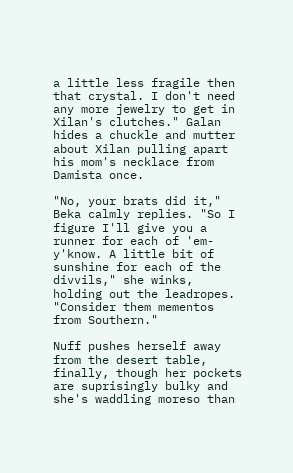a little less fragile then that crystal. I don't need any more jewelry to get in Xilan's clutches." Galan hides a chuckle and mutter about Xilan pulling apart his mom's necklace from Damista once.

"No, your brats did it," Beka calmly replies. "So I figure I'll give you a runner for each of 'em- y'know. A little bit of sunshine for each of the divvils," she winks, holding out the leadropes. "Consider them mementos from Southern."

Nuff pushes herself away from the desert table, finally, though her pockets are suprisingly bulky and she's waddling moreso than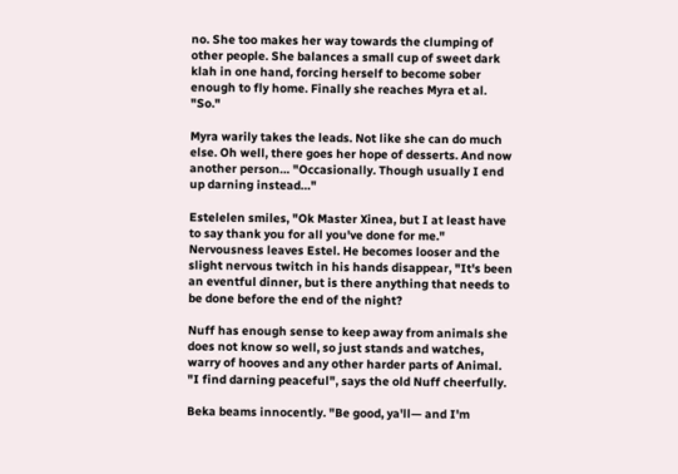no. She too makes her way towards the clumping of other people. She balances a small cup of sweet dark klah in one hand, forcing herself to become sober enough to fly home. Finally she reaches Myra et al. "So."

Myra warily takes the leads. Not like she can do much else. Oh well, there goes her hope of desserts. And now another person… "Occasionally. Though usually I end up darning instead…"

Estelelen smiles, "Ok Master Xinea, but I at least have to say thank you for all you've done for me." Nervousness leaves Estel. He becomes looser and the slight nervous twitch in his hands disappear, "It's been an eventful dinner, but is there anything that needs to be done before the end of the night?

Nuff has enough sense to keep away from animals she does not know so well, so just stands and watches, warry of hooves and any other harder parts of Animal. "I find darning peaceful", says the old Nuff cheerfully.

Beka beams innocently. "Be good, ya'll— and I'm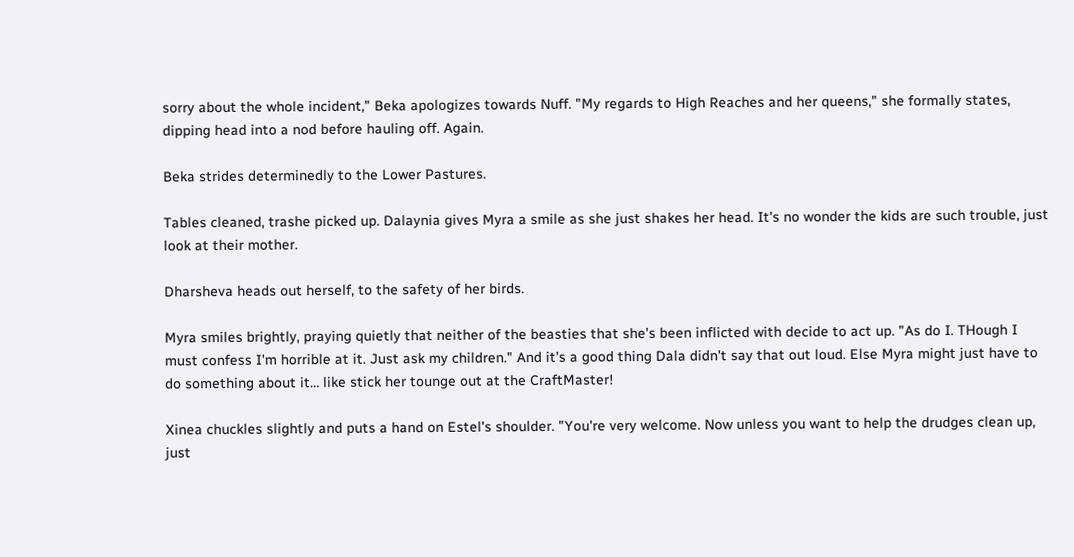sorry about the whole incident," Beka apologizes towards Nuff. "My regards to High Reaches and her queens," she formally states, dipping head into a nod before hauling off. Again.

Beka strides determinedly to the Lower Pastures.

Tables cleaned, trashe picked up. Dalaynia gives Myra a smile as she just shakes her head. It's no wonder the kids are such trouble, just look at their mother.

Dharsheva heads out herself, to the safety of her birds.

Myra smiles brightly, praying quietly that neither of the beasties that she's been inflicted with decide to act up. "As do I. THough I must confess I'm horrible at it. Just ask my children." And it's a good thing Dala didn't say that out loud. Else Myra might just have to do something about it… like stick her tounge out at the CraftMaster!

Xinea chuckles slightly and puts a hand on Estel's shoulder. "You're very welcome. Now unless you want to help the drudges clean up, just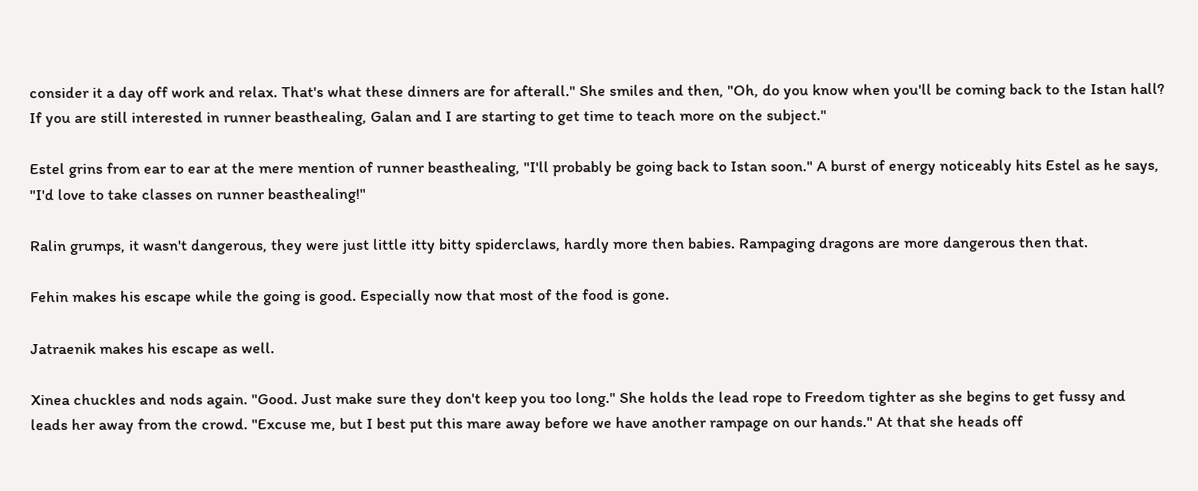consider it a day off work and relax. That's what these dinners are for afterall." She smiles and then, "Oh, do you know when you'll be coming back to the Istan hall? If you are still interested in runner beasthealing, Galan and I are starting to get time to teach more on the subject."

Estel grins from ear to ear at the mere mention of runner beasthealing, "I'll probably be going back to Istan soon." A burst of energy noticeably hits Estel as he says, "I'd love to take classes on runner beasthealing!"

Ralin grumps, it wasn't dangerous, they were just little itty bitty spiderclaws, hardly more then babies. Rampaging dragons are more dangerous then that.

Fehin makes his escape while the going is good. Especially now that most of the food is gone.

Jatraenik makes his escape as well.

Xinea chuckles and nods again. "Good. Just make sure they don't keep you too long." She holds the lead rope to Freedom tighter as she begins to get fussy and leads her away from the crowd. "Excuse me, but I best put this mare away before we have another rampage on our hands." At that she heads off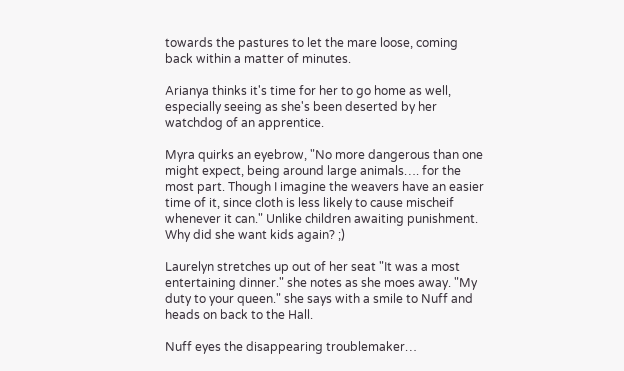towards the pastures to let the mare loose, coming back within a matter of minutes.

Arianya thinks it's time for her to go home as well, especially seeing as she's been deserted by her watchdog of an apprentice.

Myra quirks an eyebrow, "No more dangerous than one might expect, being around large animals…. for the most part. Though I imagine the weavers have an easier time of it, since cloth is less likely to cause mischeif whenever it can." Unlike children awaiting punishment. Why did she want kids again? ;)

Laurelyn stretches up out of her seat "It was a most entertaining dinner." she notes as she moes away. "My duty to your queen." she says with a smile to Nuff and heads on back to the Hall.

Nuff eyes the disappearing troublemaker…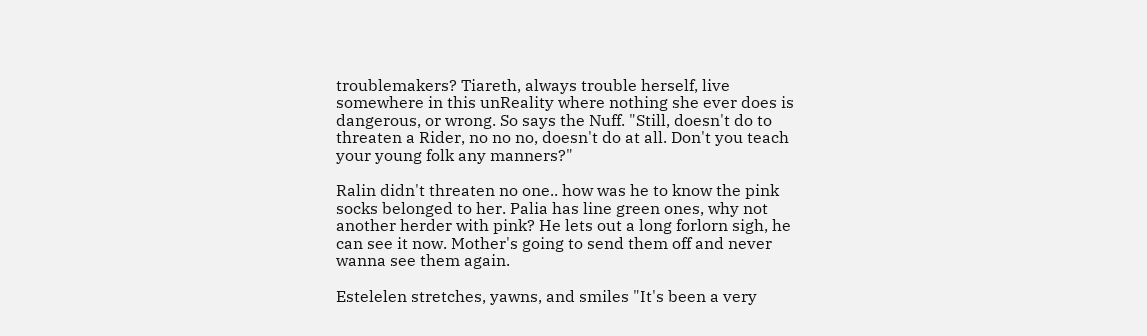troublemakers? Tiareth, always trouble herself, live somewhere in this unReality where nothing she ever does is dangerous, or wrong. So says the Nuff. "Still, doesn't do to threaten a Rider, no no no, doesn't do at all. Don't you teach your young folk any manners?"

Ralin didn't threaten no one.. how was he to know the pink socks belonged to her. Palia has line green ones, why not another herder with pink? He lets out a long forlorn sigh, he can see it now. Mother's going to send them off and never wanna see them again.

Estelelen stretches, yawns, and smiles "It's been a very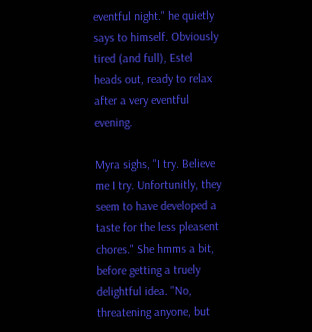eventful night." he quietly says to himself. Obviously tired (and full), Estel heads out, ready to relax after a very eventful evening.

Myra sighs, "I try. Believe me I try. Unfortunitly, they seem to have developed a taste for the less pleasent chores." She hmms a bit, before getting a truely delightful idea. "No, threatening anyone, but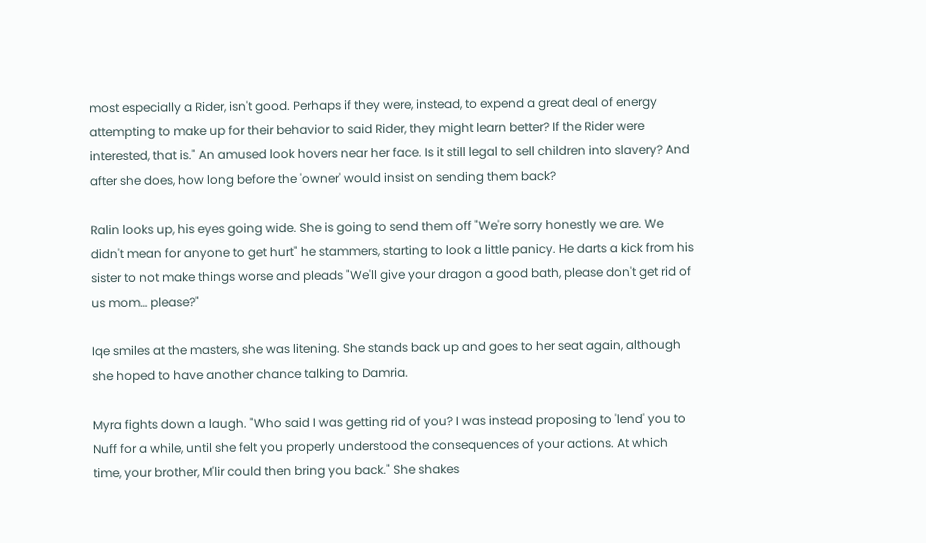most especially a Rider, isn't good. Perhaps if they were, instead, to expend a great deal of energy attempting to make up for their behavior to said Rider, they might learn better? If the Rider were interested, that is." An amused look hovers near her face. Is it still legal to sell children into slavery? And after she does, how long before the 'owner' would insist on sending them back?

Ralin looks up, his eyes going wide. She is going to send them off "We're sorry honestly we are. We didn't mean for anyone to get hurt" he stammers, starting to look a little panicy. He darts a kick from his sister to not make things worse and pleads "We'll give your dragon a good bath, please don't get rid of us mom… please?"

Iqe smiles at the masters, she was litening. She stands back up and goes to her seat again, although she hoped to have another chance talking to Damria.

Myra fights down a laugh. "Who said I was getting rid of you? I was instead proposing to 'lend' you to Nuff for a while, until she felt you properly understood the consequences of your actions. At which time, your brother, M'lir could then bring you back." She shakes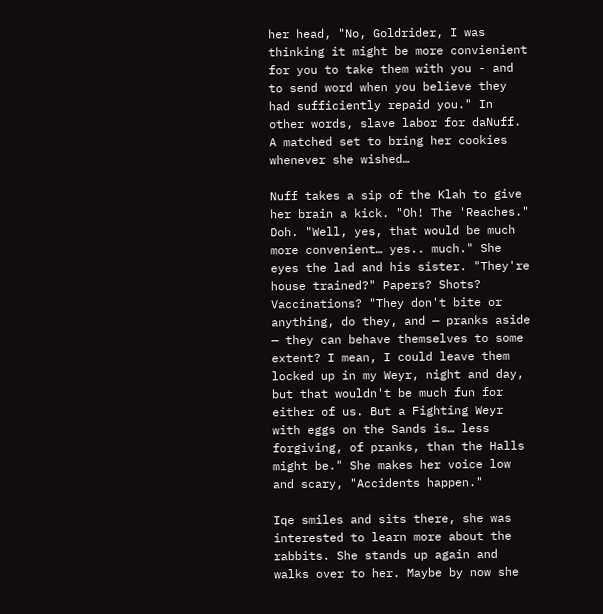her head, "No, Goldrider, I was thinking it might be more convienient for you to take them with you - and to send word when you believe they had sufficiently repaid you." In other words, slave labor for daNuff. A matched set to bring her cookies whenever she wished…

Nuff takes a sip of the Klah to give her brain a kick. "Oh! The 'Reaches." Doh. "Well, yes, that would be much more convenient… yes.. much." She eyes the lad and his sister. "They're house trained?" Papers? Shots? Vaccinations? "They don't bite or anything, do they, and — pranks aside — they can behave themselves to some extent? I mean, I could leave them locked up in my Weyr, night and day, but that wouldn't be much fun for either of us. But a Fighting Weyr with eggs on the Sands is… less forgiving, of pranks, than the Halls might be." She makes her voice low and scary, "Accidents happen."

Iqe smiles and sits there, she was interested to learn more about the rabbits. She stands up again and walks over to her. Maybe by now she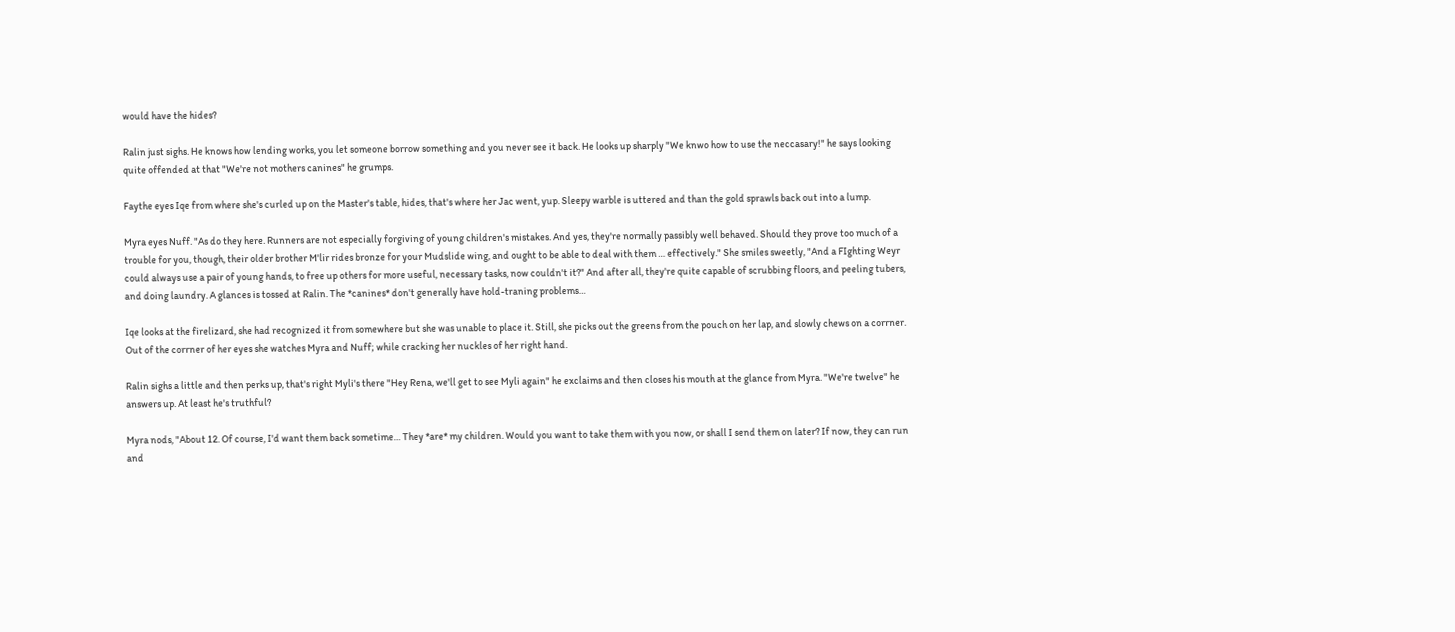would have the hides?

Ralin just sighs. He knows how lending works, you let someone borrow something and you never see it back. He looks up sharply "We knwo how to use the neccasary!" he says looking quite offended at that "We're not mothers canines" he grumps.

Faythe eyes Iqe from where she's curled up on the Master's table, hides, that's where her Jac went, yup. Sleepy warble is uttered and than the gold sprawls back out into a lump.

Myra eyes Nuff. "As do they here. Runners are not especially forgiving of young children's mistakes. And yes, they're normally passibly well behaved. Should they prove too much of a trouble for you, though, their older brother M'lir rides bronze for your Mudslide wing, and ought to be able to deal with them … effectively." She smiles sweetly, "And a FIghting Weyr could always use a pair of young hands, to free up others for more useful, necessary tasks, now couldn't it?" And after all, they're quite capable of scrubbing floors, and peeling tubers, and doing laundry. A glances is tossed at Ralin. The *canines* don't generally have hold-traning problems…

Iqe looks at the firelizard, she had recognized it from somewhere but she was unable to place it. Still, she picks out the greens from the pouch on her lap, and slowly chews on a corrner. Out of the corrner of her eyes she watches Myra and Nuff; while cracking her nuckles of her right hand.

Ralin sighs a little and then perks up, that's right Myli's there "Hey Rena, we'll get to see Myli again" he exclaims and then closes his mouth at the glance from Myra. "We're twelve" he answers up. At least he's truthful?

Myra nods, "About 12. Of course, I'd want them back sometime… They *are* my children. Would you want to take them with you now, or shall I send them on later? If now, they can run and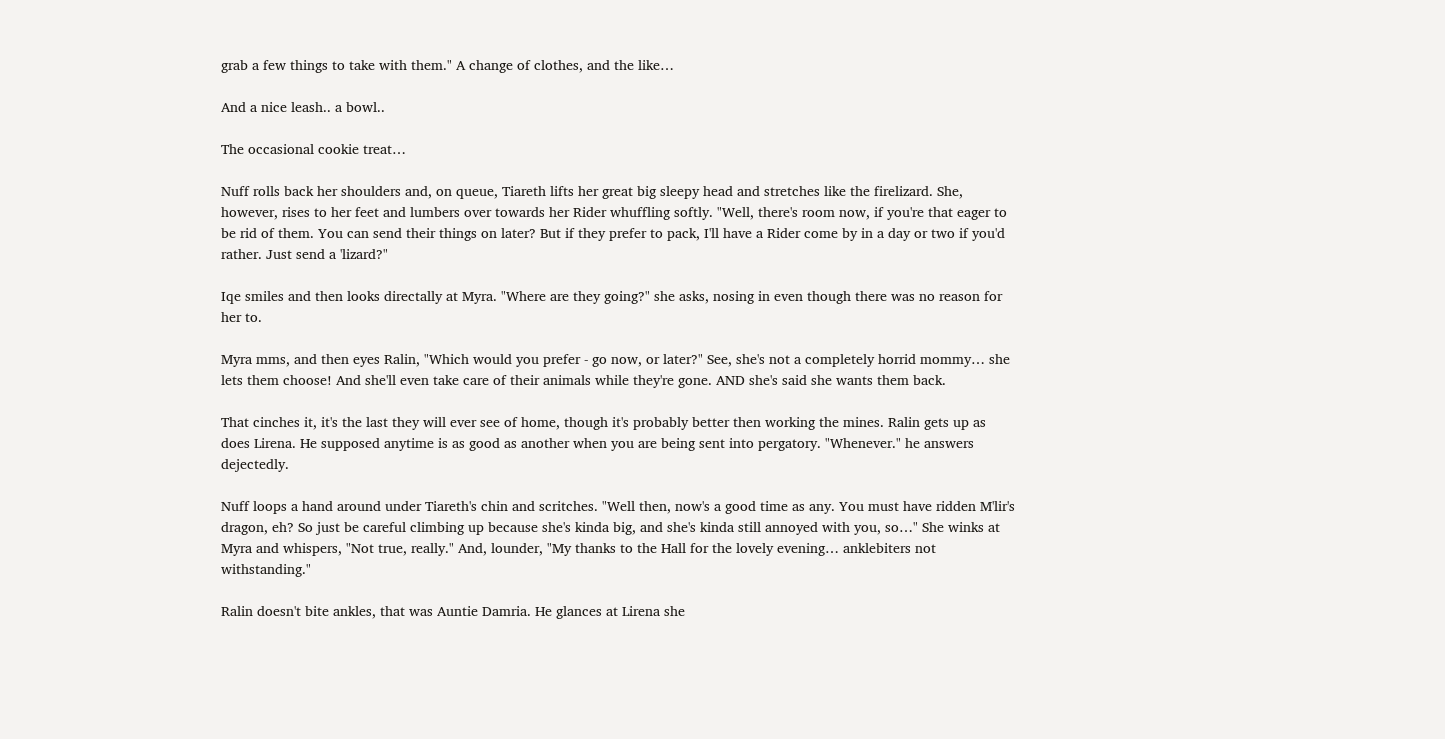grab a few things to take with them." A change of clothes, and the like…

And a nice leash.. a bowl..

The occasional cookie treat…

Nuff rolls back her shoulders and, on queue, Tiareth lifts her great big sleepy head and stretches like the firelizard. She, however, rises to her feet and lumbers over towards her Rider whuffling softly. "Well, there's room now, if you're that eager to be rid of them. You can send their things on later? But if they prefer to pack, I'll have a Rider come by in a day or two if you'd rather. Just send a 'lizard?"

Iqe smiles and then looks directally at Myra. "Where are they going?" she asks, nosing in even though there was no reason for her to.

Myra mms, and then eyes Ralin, "Which would you prefer - go now, or later?" See, she's not a completely horrid mommy… she lets them choose! And she'll even take care of their animals while they're gone. AND she's said she wants them back.

That cinches it, it's the last they will ever see of home, though it's probably better then working the mines. Ralin gets up as does Lirena. He supposed anytime is as good as another when you are being sent into pergatory. "Whenever." he answers dejectedly.

Nuff loops a hand around under Tiareth's chin and scritches. "Well then, now's a good time as any. You must have ridden M'lir's dragon, eh? So just be careful climbing up because she's kinda big, and she's kinda still annoyed with you, so…" She winks at Myra and whispers, "Not true, really." And, lounder, "My thanks to the Hall for the lovely evening… anklebiters not withstanding."

Ralin doesn't bite ankles, that was Auntie Damria. He glances at Lirena she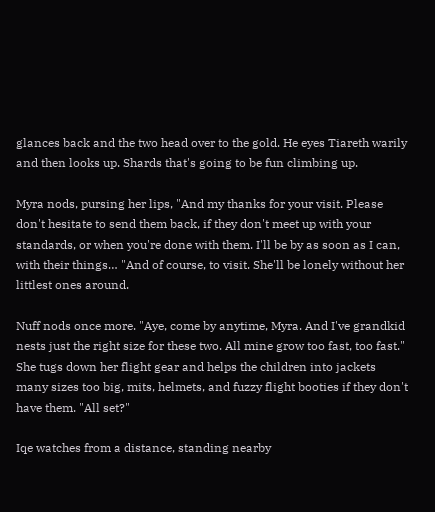glances back and the two head over to the gold. He eyes Tiareth warily and then looks up. Shards that's going to be fun climbing up.

Myra nods, pursing her lips, "And my thanks for your visit. Please don't hesitate to send them back, if they don't meet up with your standards, or when you're done with them. I'll be by as soon as I can, with their things… "And of course, to visit. She'll be lonely without her littlest ones around.

Nuff nods once more. "Aye, come by anytime, Myra. And I've grandkid nests just the right size for these two. All mine grow too fast, too fast." She tugs down her flight gear and helps the children into jackets many sizes too big, mits, helmets, and fuzzy flight booties if they don't have them. "All set?"

Iqe watches from a distance, standing nearby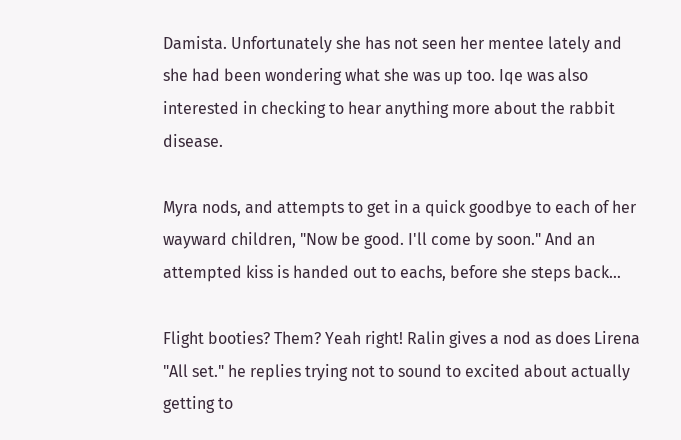Damista. Unfortunately she has not seen her mentee lately and she had been wondering what she was up too. Iqe was also interested in checking to hear anything more about the rabbit disease.

Myra nods, and attempts to get in a quick goodbye to each of her wayward children, "Now be good. I'll come by soon." And an attempted kiss is handed out to eachs, before she steps back…

Flight booties? Them? Yeah right! Ralin gives a nod as does Lirena "All set." he replies trying not to sound to excited about actually getting to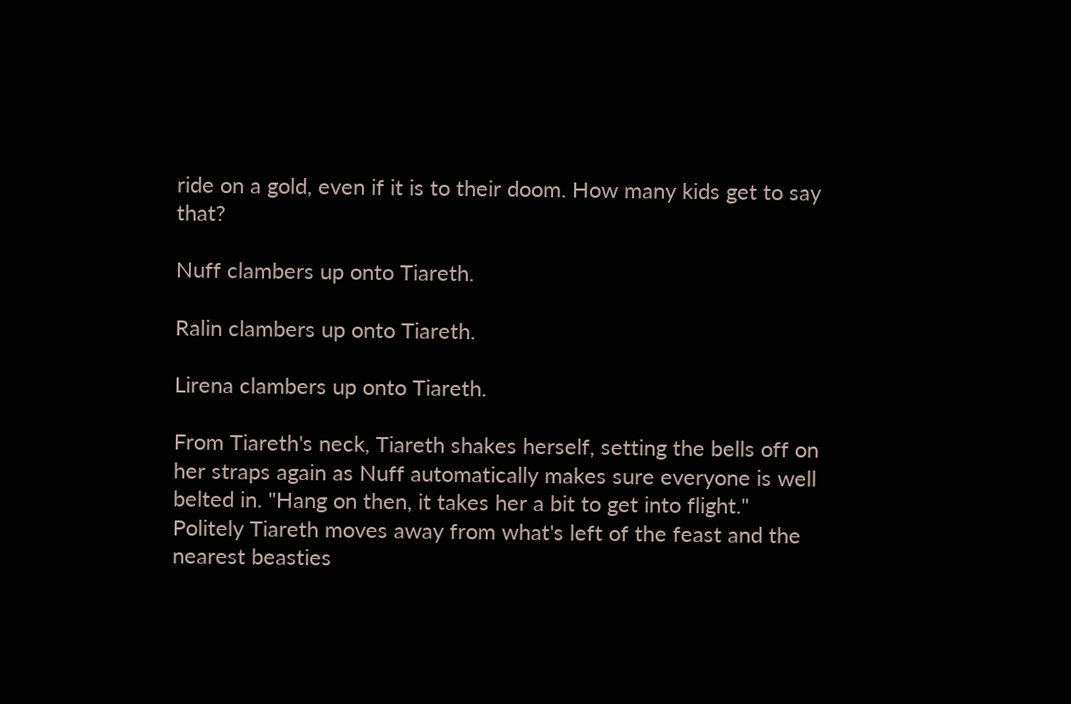ride on a gold, even if it is to their doom. How many kids get to say that?

Nuff clambers up onto Tiareth.

Ralin clambers up onto Tiareth.

Lirena clambers up onto Tiareth.

From Tiareth's neck, Tiareth shakes herself, setting the bells off on her straps again as Nuff automatically makes sure everyone is well belted in. "Hang on then, it takes her a bit to get into flight." Politely Tiareth moves away from what's left of the feast and the nearest beasties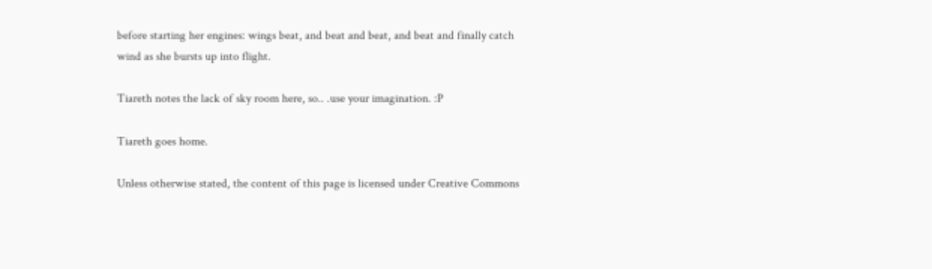before starting her engines: wings beat, and beat and beat, and beat and finally catch wind as she bursts up into flight.

Tiareth notes the lack of sky room here, so.. .use your imagination. :P

Tiareth goes home.

Unless otherwise stated, the content of this page is licensed under Creative Commons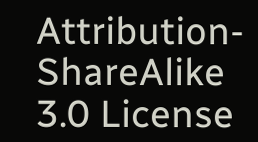Attribution-ShareAlike 3.0 License